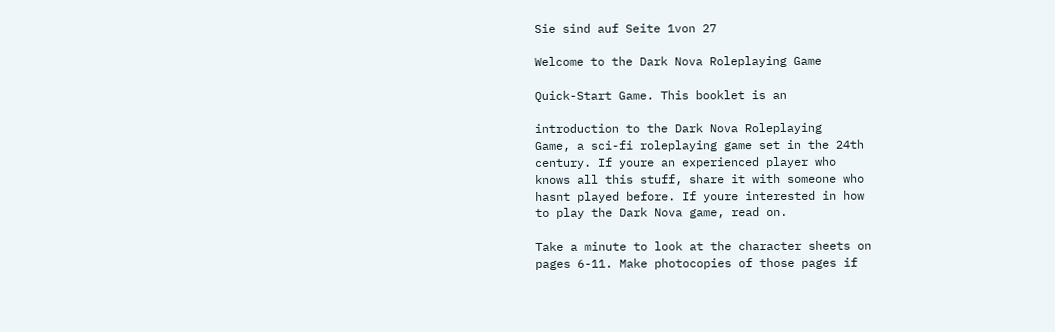Sie sind auf Seite 1von 27

Welcome to the Dark Nova Roleplaying Game

Quick-Start Game. This booklet is an

introduction to the Dark Nova Roleplaying
Game, a sci-fi roleplaying game set in the 24th
century. If youre an experienced player who
knows all this stuff, share it with someone who
hasnt played before. If youre interested in how
to play the Dark Nova game, read on.

Take a minute to look at the character sheets on
pages 6-11. Make photocopies of those pages if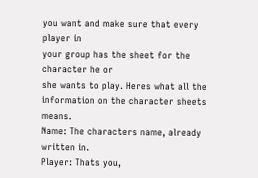you want and make sure that every player in
your group has the sheet for the character he or
she wants to play. Heres what all the
information on the character sheets means.
Name: The characters name, already written in.
Player: Thats you,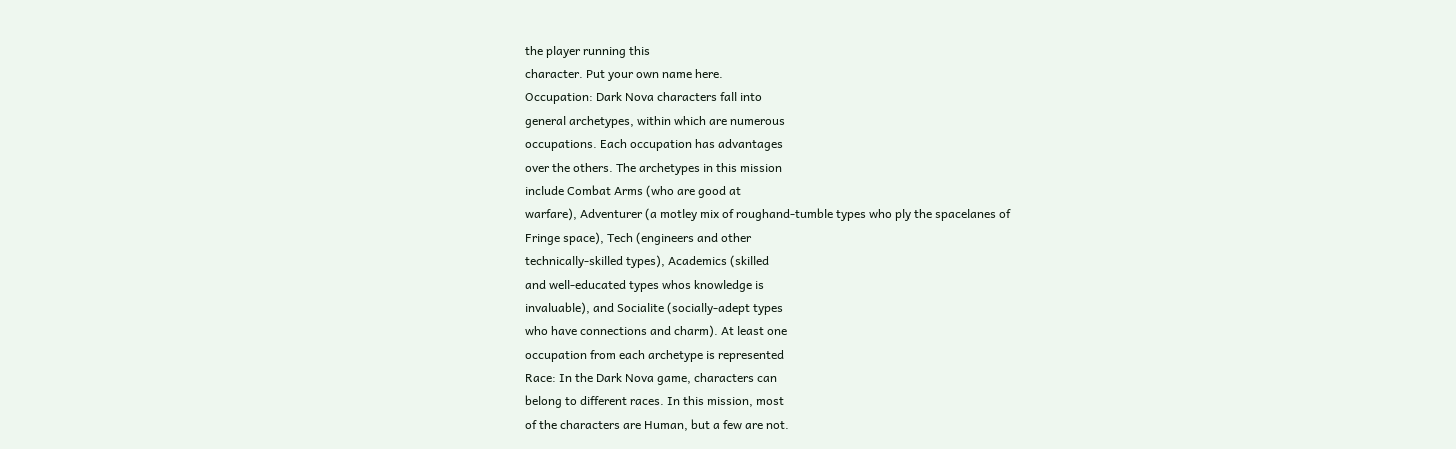the player running this
character. Put your own name here.
Occupation: Dark Nova characters fall into
general archetypes, within which are numerous
occupations. Each occupation has advantages
over the others. The archetypes in this mission
include Combat Arms (who are good at
warfare), Adventurer (a motley mix of roughand-tumble types who ply the spacelanes of
Fringe space), Tech (engineers and other
technically-skilled types), Academics (skilled
and well-educated types whos knowledge is
invaluable), and Socialite (socially-adept types
who have connections and charm). At least one
occupation from each archetype is represented
Race: In the Dark Nova game, characters can
belong to different races. In this mission, most
of the characters are Human, but a few are not.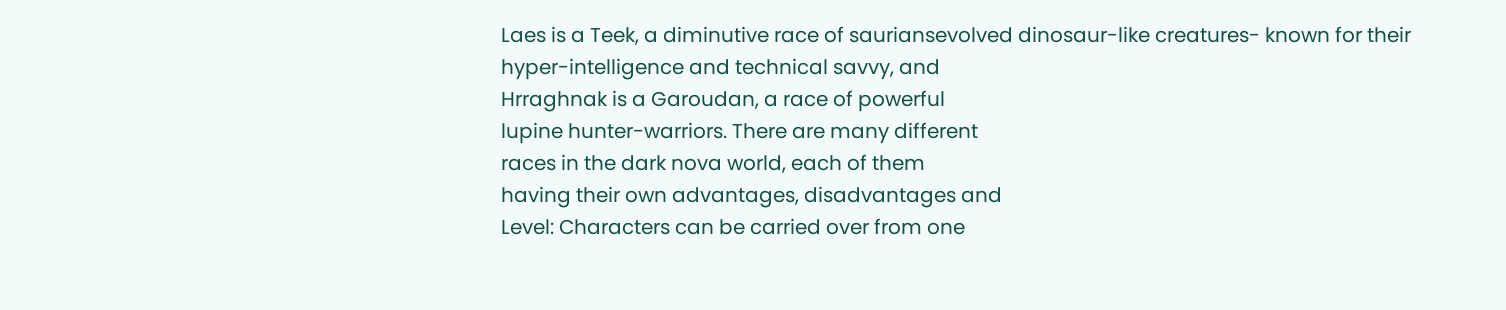Laes is a Teek, a diminutive race of sauriansevolved dinosaur-like creatures- known for their
hyper-intelligence and technical savvy, and
Hrraghnak is a Garoudan, a race of powerful
lupine hunter-warriors. There are many different
races in the dark nova world, each of them
having their own advantages, disadvantages and
Level: Characters can be carried over from one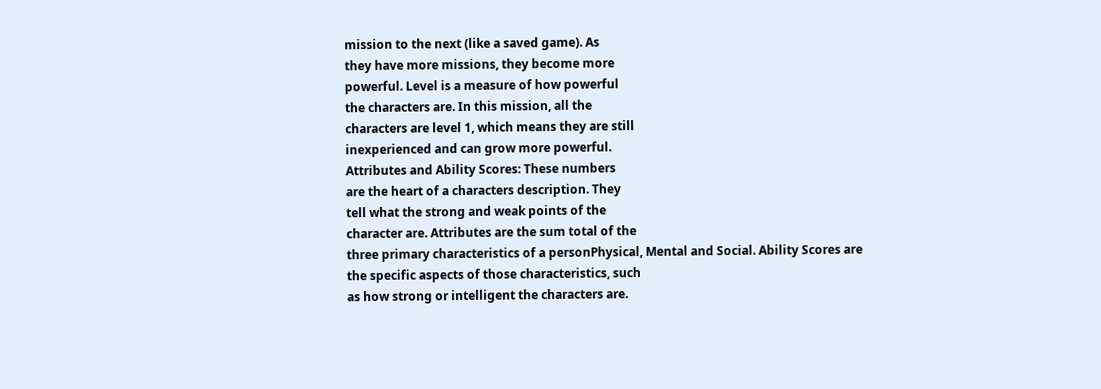mission to the next (like a saved game). As
they have more missions, they become more
powerful. Level is a measure of how powerful
the characters are. In this mission, all the
characters are level 1, which means they are still
inexperienced and can grow more powerful.
Attributes and Ability Scores: These numbers
are the heart of a characters description. They
tell what the strong and weak points of the
character are. Attributes are the sum total of the
three primary characteristics of a personPhysical, Mental and Social. Ability Scores are
the specific aspects of those characteristics, such
as how strong or intelligent the characters are.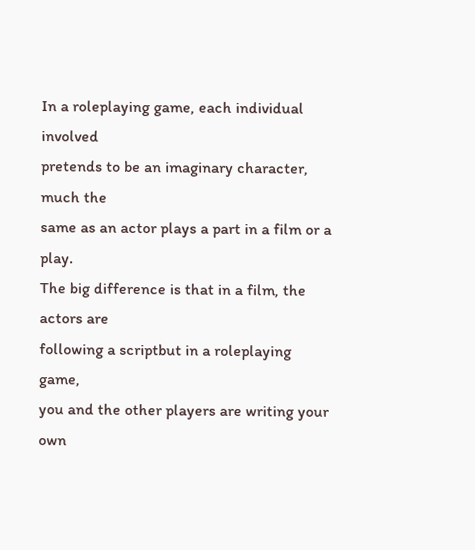In a roleplaying game, each individual involved
pretends to be an imaginary character, much the
same as an actor plays a part in a film or a play.
The big difference is that in a film, the actors are
following a scriptbut in a roleplaying game,
you and the other players are writing your own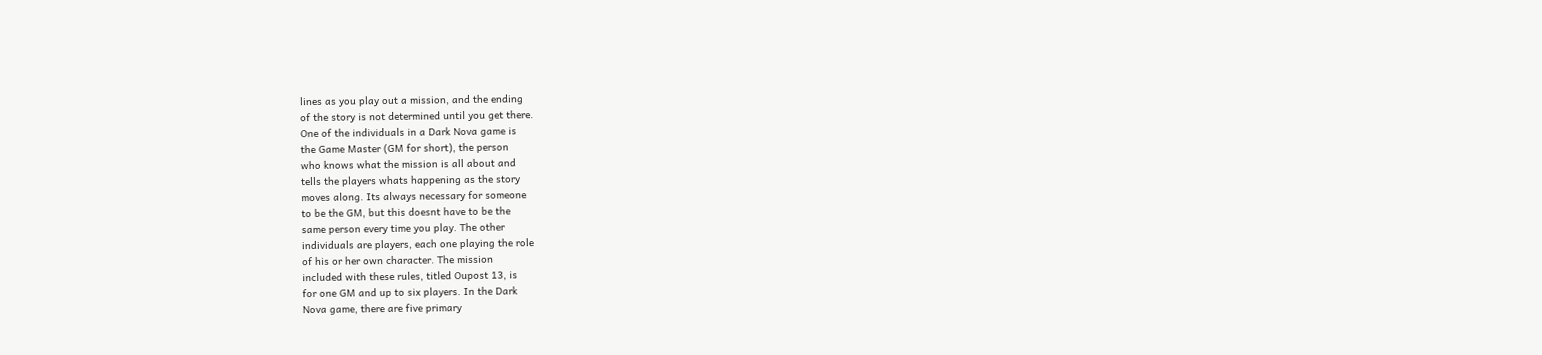lines as you play out a mission, and the ending
of the story is not determined until you get there.
One of the individuals in a Dark Nova game is
the Game Master (GM for short), the person
who knows what the mission is all about and
tells the players whats happening as the story
moves along. Its always necessary for someone
to be the GM, but this doesnt have to be the
same person every time you play. The other
individuals are players, each one playing the role
of his or her own character. The mission
included with these rules, titled Oupost 13, is
for one GM and up to six players. In the Dark
Nova game, there are five primary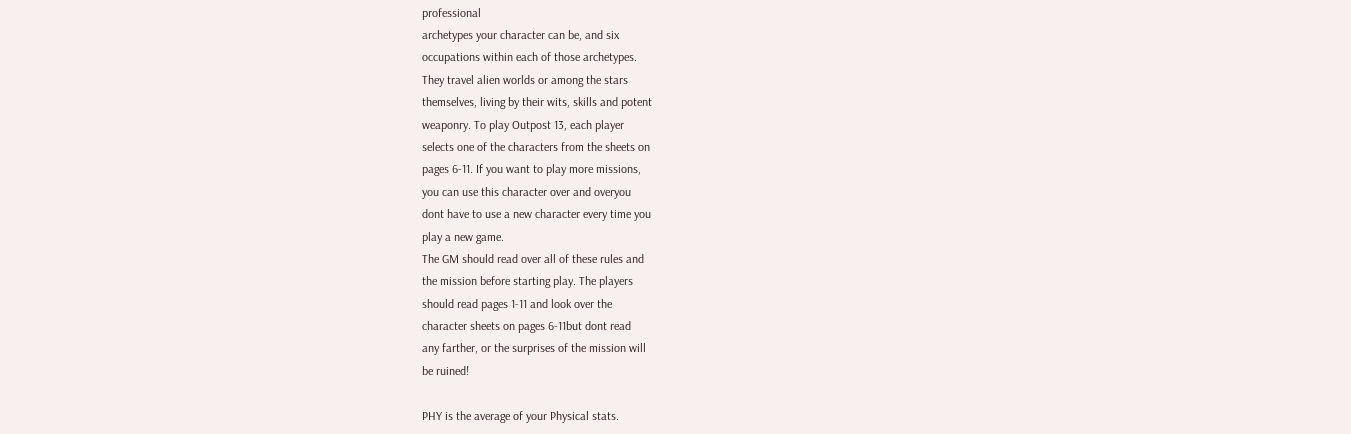professional
archetypes your character can be, and six
occupations within each of those archetypes.
They travel alien worlds or among the stars
themselves, living by their wits, skills and potent
weaponry. To play Outpost 13, each player
selects one of the characters from the sheets on
pages 6-11. If you want to play more missions,
you can use this character over and overyou
dont have to use a new character every time you
play a new game.
The GM should read over all of these rules and
the mission before starting play. The players
should read pages 1-11 and look over the
character sheets on pages 6-11but dont read
any farther, or the surprises of the mission will
be ruined!

PHY is the average of your Physical stats.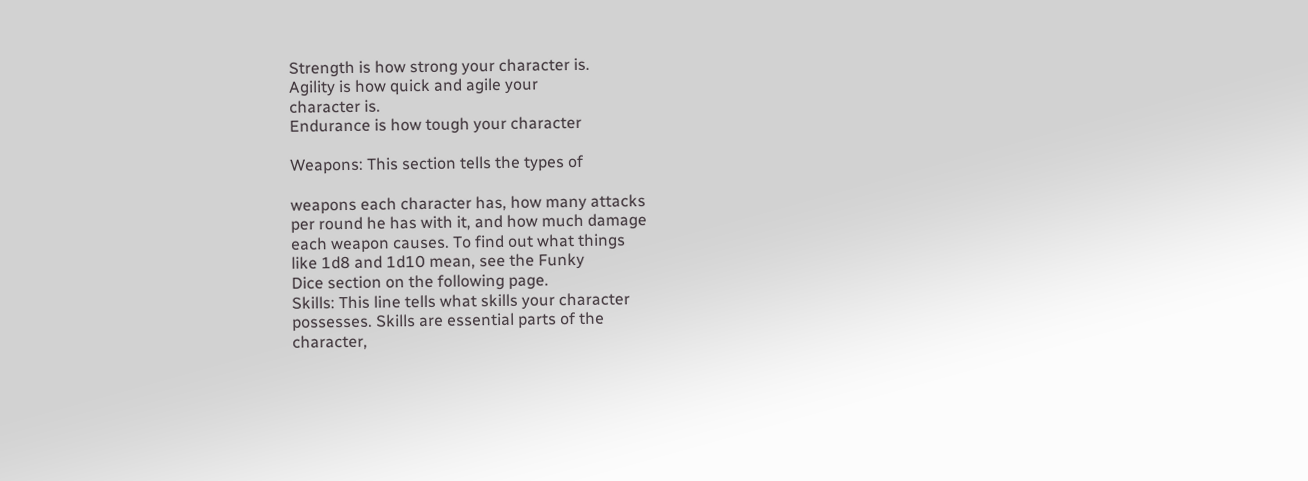Strength is how strong your character is.
Agility is how quick and agile your
character is.
Endurance is how tough your character

Weapons: This section tells the types of

weapons each character has, how many attacks
per round he has with it, and how much damage
each weapon causes. To find out what things
like 1d8 and 1d10 mean, see the Funky
Dice section on the following page.
Skills: This line tells what skills your character
possesses. Skills are essential parts of the
character,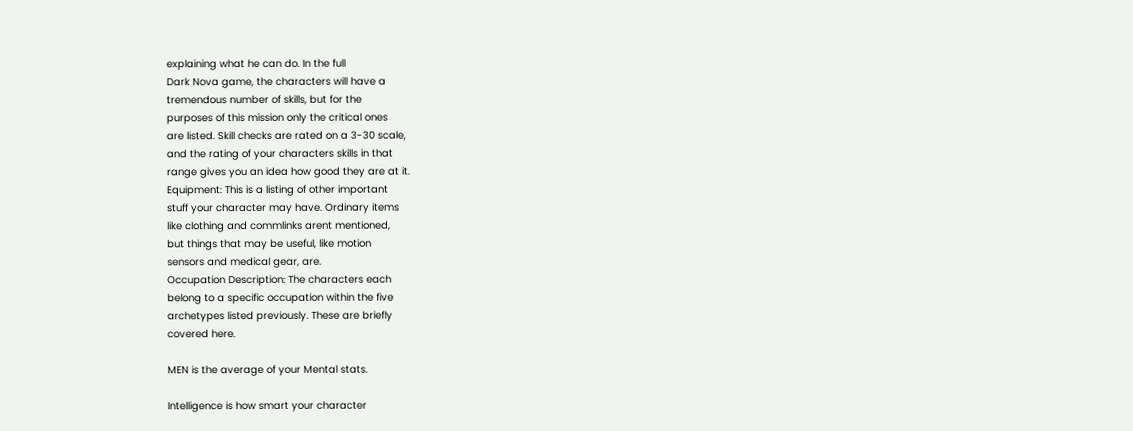explaining what he can do. In the full
Dark Nova game, the characters will have a
tremendous number of skills, but for the
purposes of this mission only the critical ones
are listed. Skill checks are rated on a 3-30 scale,
and the rating of your characters skills in that
range gives you an idea how good they are at it.
Equipment: This is a listing of other important
stuff your character may have. Ordinary items
like clothing and commlinks arent mentioned,
but things that may be useful, like motion
sensors and medical gear, are.
Occupation Description: The characters each
belong to a specific occupation within the five
archetypes listed previously. These are briefly
covered here.

MEN is the average of your Mental stats.

Intelligence is how smart your character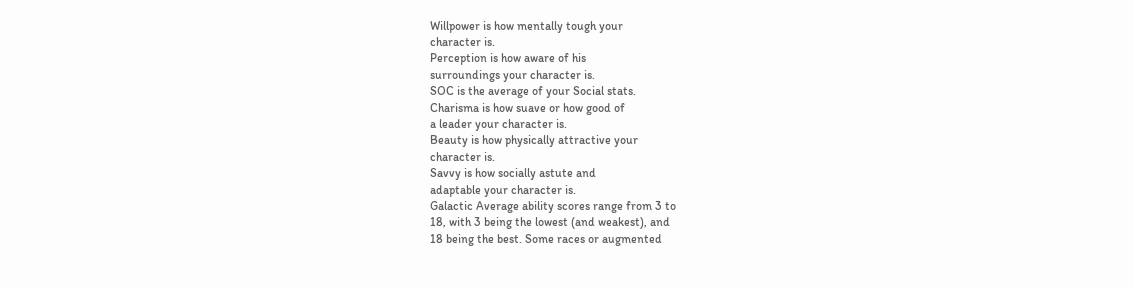Willpower is how mentally tough your
character is.
Perception is how aware of his
surroundings your character is.
SOC is the average of your Social stats.
Charisma is how suave or how good of
a leader your character is.
Beauty is how physically attractive your
character is.
Savvy is how socially astute and
adaptable your character is.
Galactic Average ability scores range from 3 to
18, with 3 being the lowest (and weakest), and
18 being the best. Some races or augmented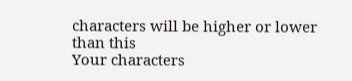characters will be higher or lower than this
Your characters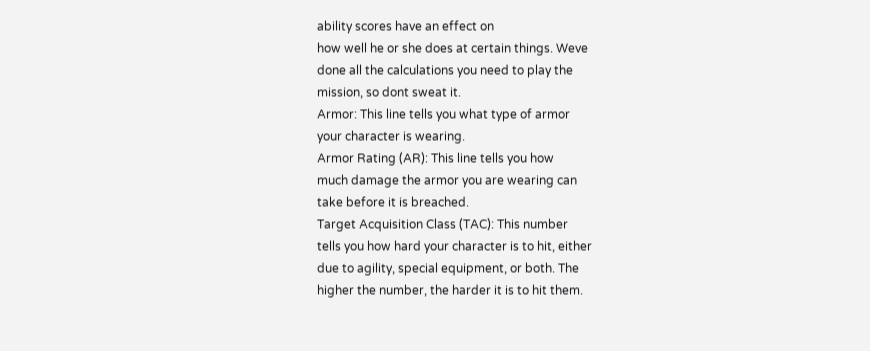ability scores have an effect on
how well he or she does at certain things. Weve
done all the calculations you need to play the
mission, so dont sweat it.
Armor: This line tells you what type of armor
your character is wearing.
Armor Rating (AR): This line tells you how
much damage the armor you are wearing can
take before it is breached.
Target Acquisition Class (TAC): This number
tells you how hard your character is to hit, either
due to agility, special equipment, or both. The
higher the number, the harder it is to hit them.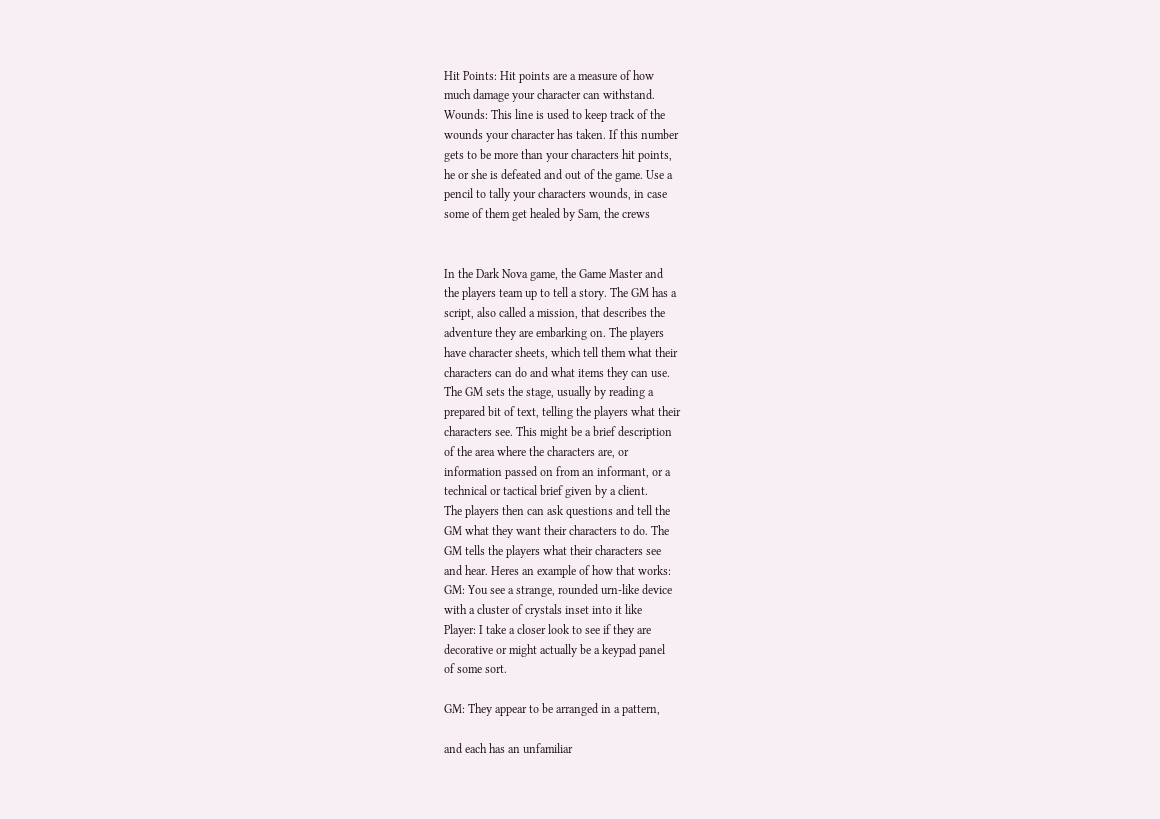Hit Points: Hit points are a measure of how
much damage your character can withstand.
Wounds: This line is used to keep track of the
wounds your character has taken. If this number
gets to be more than your characters hit points,
he or she is defeated and out of the game. Use a
pencil to tally your characters wounds, in case
some of them get healed by Sam, the crews


In the Dark Nova game, the Game Master and
the players team up to tell a story. The GM has a
script, also called a mission, that describes the
adventure they are embarking on. The players
have character sheets, which tell them what their
characters can do and what items they can use.
The GM sets the stage, usually by reading a
prepared bit of text, telling the players what their
characters see. This might be a brief description
of the area where the characters are, or
information passed on from an informant, or a
technical or tactical brief given by a client.
The players then can ask questions and tell the
GM what they want their characters to do. The
GM tells the players what their characters see
and hear. Heres an example of how that works:
GM: You see a strange, rounded urn-like device
with a cluster of crystals inset into it like
Player: I take a closer look to see if they are
decorative or might actually be a keypad panel
of some sort.

GM: They appear to be arranged in a pattern,

and each has an unfamiliar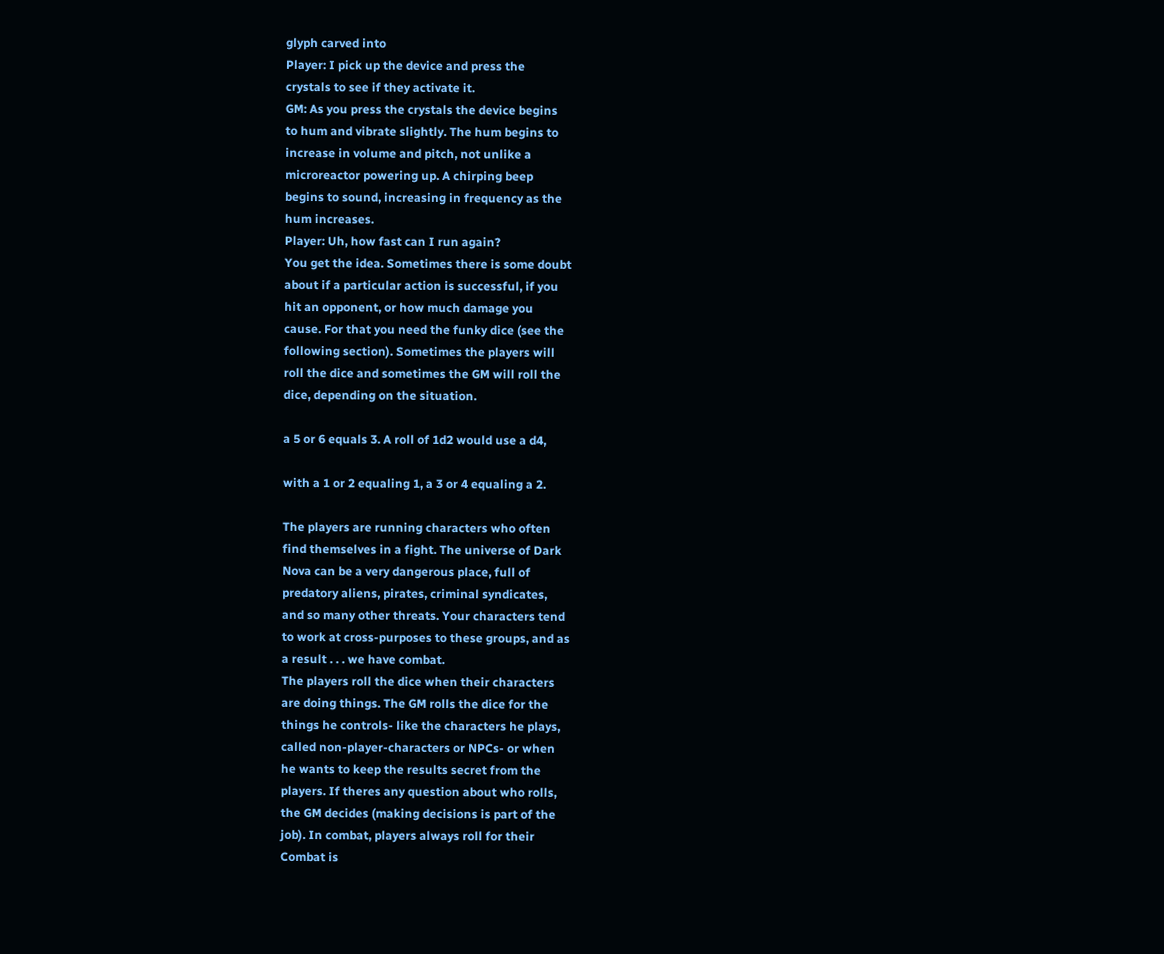glyph carved into
Player: I pick up the device and press the
crystals to see if they activate it.
GM: As you press the crystals the device begins
to hum and vibrate slightly. The hum begins to
increase in volume and pitch, not unlike a
microreactor powering up. A chirping beep
begins to sound, increasing in frequency as the
hum increases.
Player: Uh, how fast can I run again?
You get the idea. Sometimes there is some doubt
about if a particular action is successful, if you
hit an opponent, or how much damage you
cause. For that you need the funky dice (see the
following section). Sometimes the players will
roll the dice and sometimes the GM will roll the
dice, depending on the situation.

a 5 or 6 equals 3. A roll of 1d2 would use a d4,

with a 1 or 2 equaling 1, a 3 or 4 equaling a 2.

The players are running characters who often
find themselves in a fight. The universe of Dark
Nova can be a very dangerous place, full of
predatory aliens, pirates, criminal syndicates,
and so many other threats. Your characters tend
to work at cross-purposes to these groups, and as
a result . . . we have combat.
The players roll the dice when their characters
are doing things. The GM rolls the dice for the
things he controls- like the characters he plays,
called non-player-characters or NPCs- or when
he wants to keep the results secret from the
players. If theres any question about who rolls,
the GM decides (making decisions is part of the
job). In combat, players always roll for their
Combat is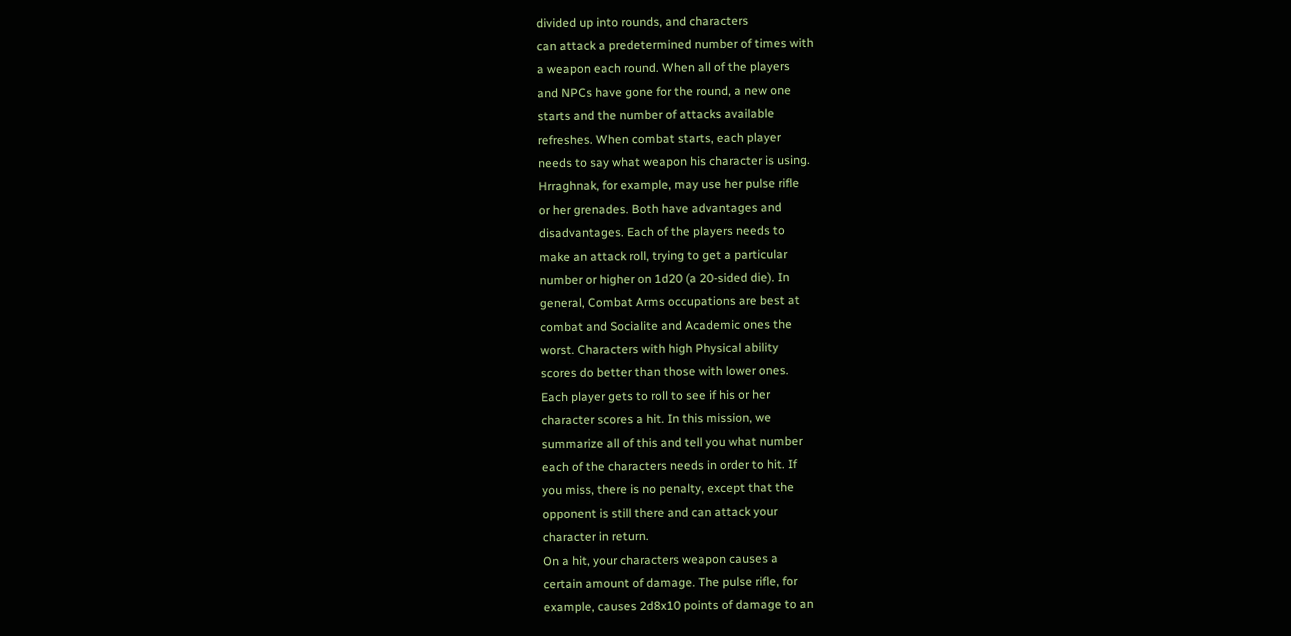divided up into rounds, and characters
can attack a predetermined number of times with
a weapon each round. When all of the players
and NPCs have gone for the round, a new one
starts and the number of attacks available
refreshes. When combat starts, each player
needs to say what weapon his character is using.
Hrraghnak, for example, may use her pulse rifle
or her grenades. Both have advantages and
disadvantages. Each of the players needs to
make an attack roll, trying to get a particular
number or higher on 1d20 (a 20-sided die). In
general, Combat Arms occupations are best at
combat and Socialite and Academic ones the
worst. Characters with high Physical ability
scores do better than those with lower ones.
Each player gets to roll to see if his or her
character scores a hit. In this mission, we
summarize all of this and tell you what number
each of the characters needs in order to hit. If
you miss, there is no penalty, except that the
opponent is still there and can attack your
character in return.
On a hit, your characters weapon causes a
certain amount of damage. The pulse rifle, for
example, causes 2d8x10 points of damage to an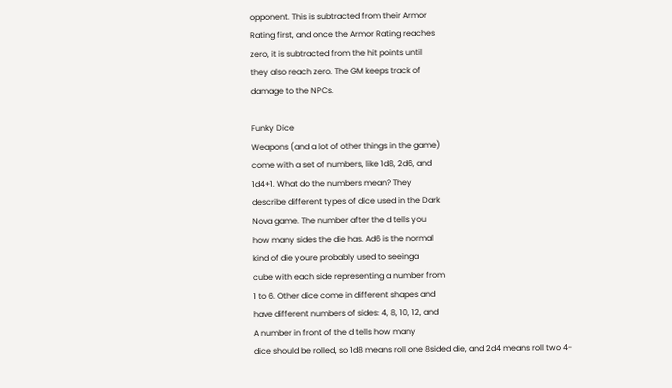opponent. This is subtracted from their Armor
Rating first, and once the Armor Rating reaches
zero, it is subtracted from the hit points until
they also reach zero. The GM keeps track of
damage to the NPCs.

Funky Dice
Weapons (and a lot of other things in the game)
come with a set of numbers, like 1d8, 2d6, and
1d4+1. What do the numbers mean? They
describe different types of dice used in the Dark
Nova game. The number after the d tells you
how many sides the die has. Ad6 is the normal
kind of die youre probably used to seeinga
cube with each side representing a number from
1 to 6. Other dice come in different shapes and
have different numbers of sides: 4, 8, 10, 12, and
A number in front of the d tells how many
dice should be rolled, so 1d8 means roll one 8sided die, and 2d4 means roll two 4-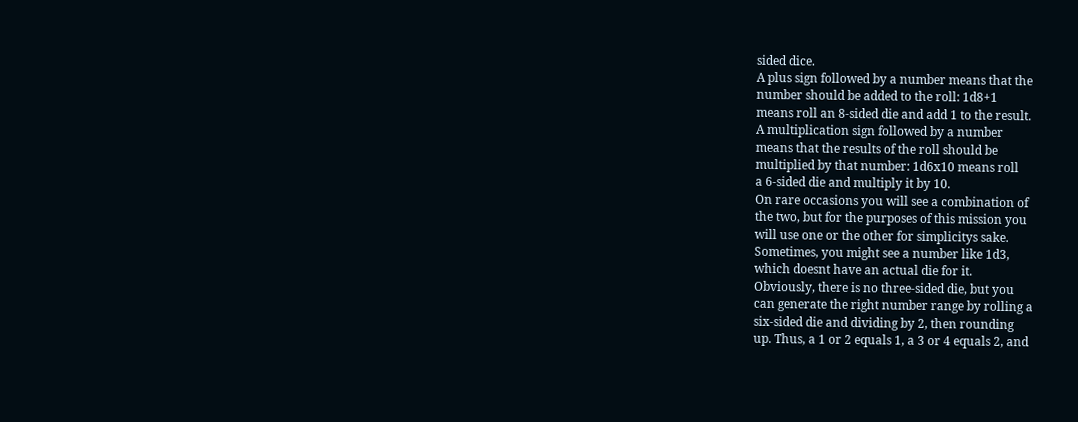sided dice.
A plus sign followed by a number means that the
number should be added to the roll: 1d8+1
means roll an 8-sided die and add 1 to the result.
A multiplication sign followed by a number
means that the results of the roll should be
multiplied by that number: 1d6x10 means roll
a 6-sided die and multiply it by 10.
On rare occasions you will see a combination of
the two, but for the purposes of this mission you
will use one or the other for simplicitys sake.
Sometimes, you might see a number like 1d3,
which doesnt have an actual die for it.
Obviously, there is no three-sided die, but you
can generate the right number range by rolling a
six-sided die and dividing by 2, then rounding
up. Thus, a 1 or 2 equals 1, a 3 or 4 equals 2, and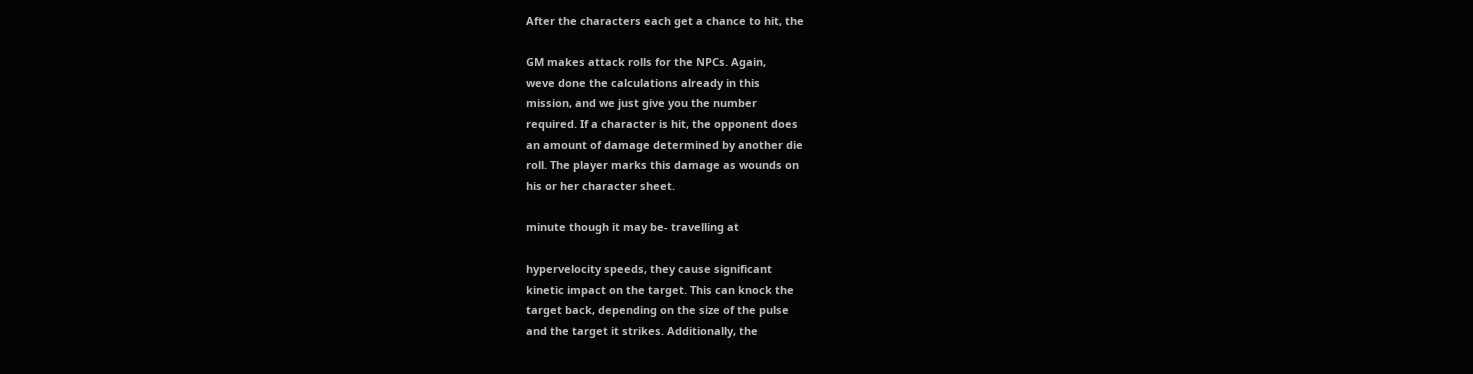After the characters each get a chance to hit, the

GM makes attack rolls for the NPCs. Again,
weve done the calculations already in this
mission, and we just give you the number
required. If a character is hit, the opponent does
an amount of damage determined by another die
roll. The player marks this damage as wounds on
his or her character sheet.

minute though it may be- travelling at

hypervelocity speeds, they cause significant
kinetic impact on the target. This can knock the
target back, depending on the size of the pulse
and the target it strikes. Additionally, the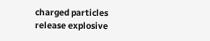charged particles release explosive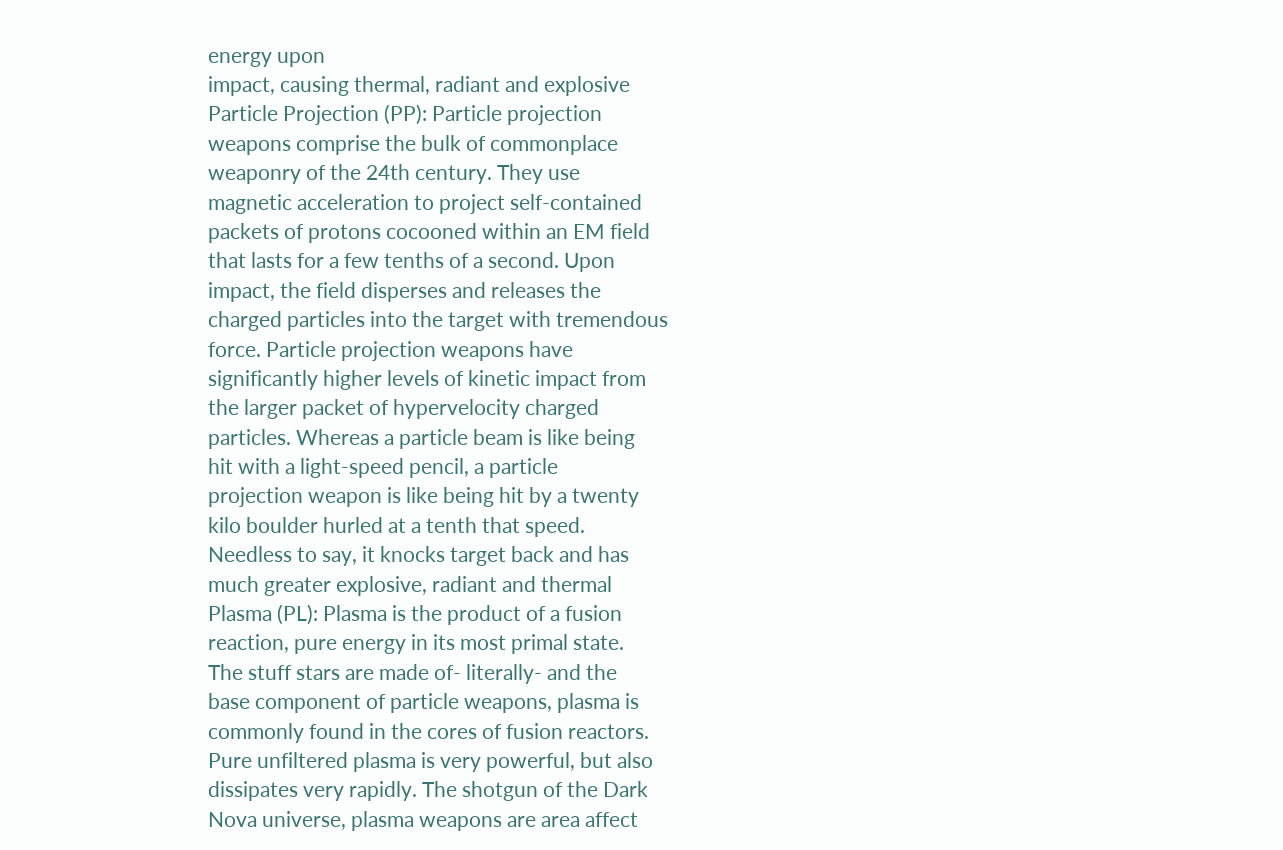energy upon
impact, causing thermal, radiant and explosive
Particle Projection (PP): Particle projection
weapons comprise the bulk of commonplace
weaponry of the 24th century. They use
magnetic acceleration to project self-contained
packets of protons cocooned within an EM field
that lasts for a few tenths of a second. Upon
impact, the field disperses and releases the
charged particles into the target with tremendous
force. Particle projection weapons have
significantly higher levels of kinetic impact from
the larger packet of hypervelocity charged
particles. Whereas a particle beam is like being
hit with a light-speed pencil, a particle
projection weapon is like being hit by a twenty
kilo boulder hurled at a tenth that speed.
Needless to say, it knocks target back and has
much greater explosive, radiant and thermal
Plasma (PL): Plasma is the product of a fusion
reaction, pure energy in its most primal state.
The stuff stars are made of- literally- and the
base component of particle weapons, plasma is
commonly found in the cores of fusion reactors.
Pure unfiltered plasma is very powerful, but also
dissipates very rapidly. The shotgun of the Dark
Nova universe, plasma weapons are area affect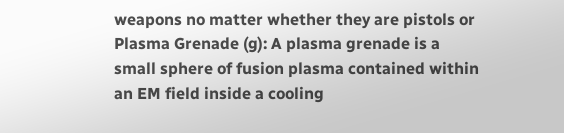weapons no matter whether they are pistols or
Plasma Grenade (g): A plasma grenade is a
small sphere of fusion plasma contained within
an EM field inside a cooling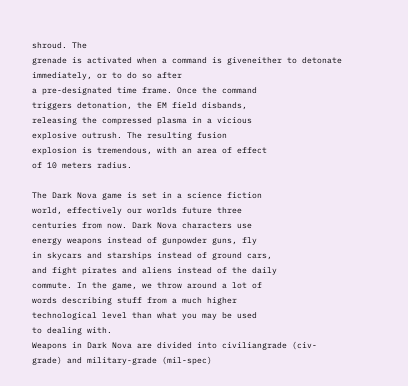shroud. The
grenade is activated when a command is giveneither to detonate immediately, or to do so after
a pre-designated time frame. Once the command
triggers detonation, the EM field disbands,
releasing the compressed plasma in a vicious
explosive outrush. The resulting fusion
explosion is tremendous, with an area of effect
of 10 meters radius.

The Dark Nova game is set in a science fiction
world, effectively our worlds future three
centuries from now. Dark Nova characters use
energy weapons instead of gunpowder guns, fly
in skycars and starships instead of ground cars,
and fight pirates and aliens instead of the daily
commute. In the game, we throw around a lot of
words describing stuff from a much higher
technological level than what you may be used
to dealing with.
Weapons in Dark Nova are divided into civiliangrade (civ-grade) and military-grade (mil-spec)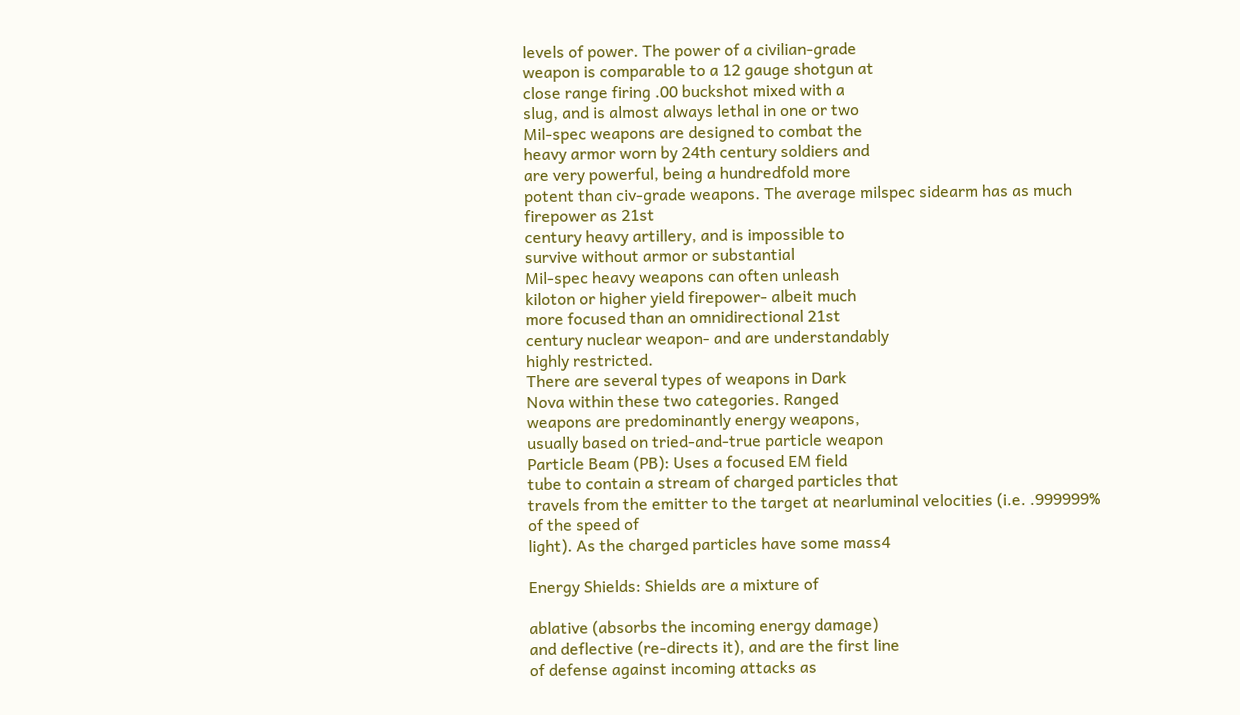levels of power. The power of a civilian-grade
weapon is comparable to a 12 gauge shotgun at
close range firing .00 buckshot mixed with a
slug, and is almost always lethal in one or two
Mil-spec weapons are designed to combat the
heavy armor worn by 24th century soldiers and
are very powerful, being a hundredfold more
potent than civ-grade weapons. The average milspec sidearm has as much firepower as 21st
century heavy artillery, and is impossible to
survive without armor or substantial
Mil-spec heavy weapons can often unleash
kiloton or higher yield firepower- albeit much
more focused than an omnidirectional 21st
century nuclear weapon- and are understandably
highly restricted.
There are several types of weapons in Dark
Nova within these two categories. Ranged
weapons are predominantly energy weapons,
usually based on tried-and-true particle weapon
Particle Beam (PB): Uses a focused EM field
tube to contain a stream of charged particles that
travels from the emitter to the target at nearluminal velocities (i.e. .999999% of the speed of
light). As the charged particles have some mass4

Energy Shields: Shields are a mixture of

ablative (absorbs the incoming energy damage)
and deflective (re-directs it), and are the first line
of defense against incoming attacks as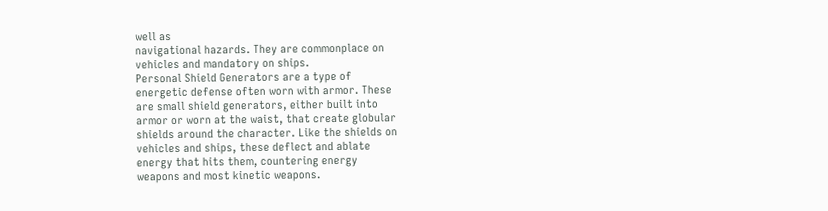well as
navigational hazards. They are commonplace on
vehicles and mandatory on ships.
Personal Shield Generators are a type of
energetic defense often worn with armor. These
are small shield generators, either built into
armor or worn at the waist, that create globular
shields around the character. Like the shields on
vehicles and ships, these deflect and ablate
energy that hits them, countering energy
weapons and most kinetic weapons.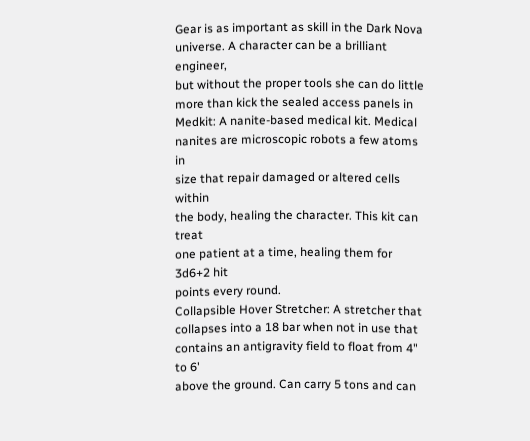Gear is as important as skill in the Dark Nova
universe. A character can be a brilliant engineer,
but without the proper tools she can do little
more than kick the sealed access panels in
Medkit: A nanite-based medical kit. Medical
nanites are microscopic robots a few atoms in
size that repair damaged or altered cells within
the body, healing the character. This kit can treat
one patient at a time, healing them for 3d6+2 hit
points every round.
Collapsible Hover Stretcher: A stretcher that
collapses into a 18 bar when not in use that
contains an antigravity field to float from 4" to 6'
above the ground. Can carry 5 tons and can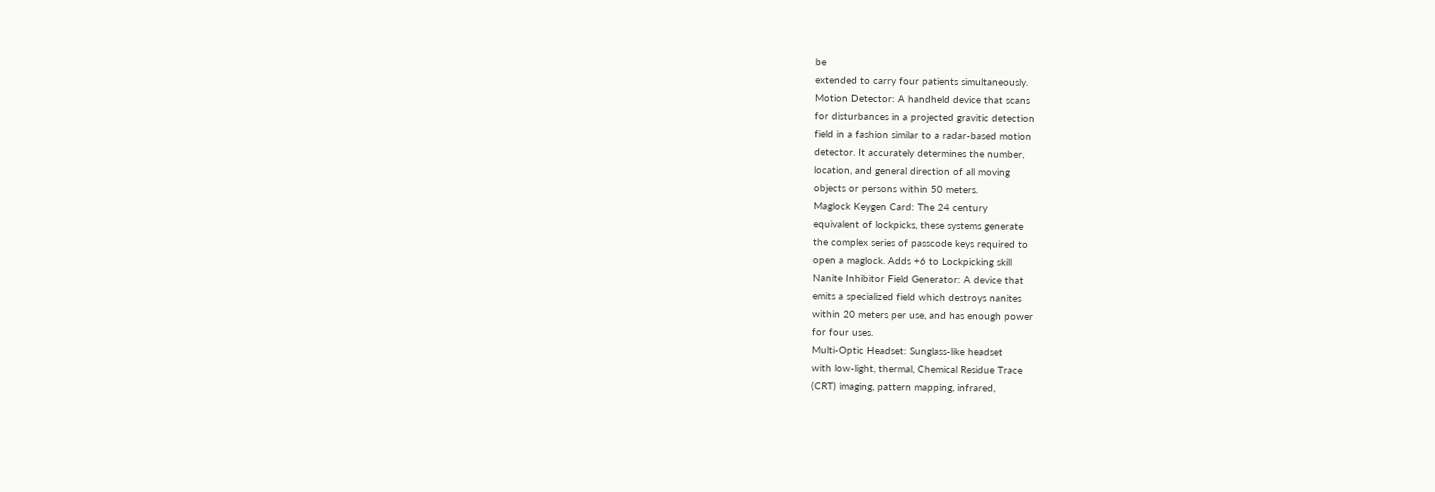be
extended to carry four patients simultaneously.
Motion Detector: A handheld device that scans
for disturbances in a projected gravitic detection
field in a fashion similar to a radar-based motion
detector. It accurately determines the number,
location, and general direction of all moving
objects or persons within 50 meters.
Maglock Keygen Card: The 24 century
equivalent of lockpicks, these systems generate
the complex series of passcode keys required to
open a maglock. Adds +6 to Lockpicking skill
Nanite Inhibitor Field Generator: A device that
emits a specialized field which destroys nanites
within 20 meters per use, and has enough power
for four uses.
Multi-Optic Headset: Sunglass-like headset
with low-light, thermal, Chemical Residue Trace
(CRT) imaging, pattern mapping, infrared,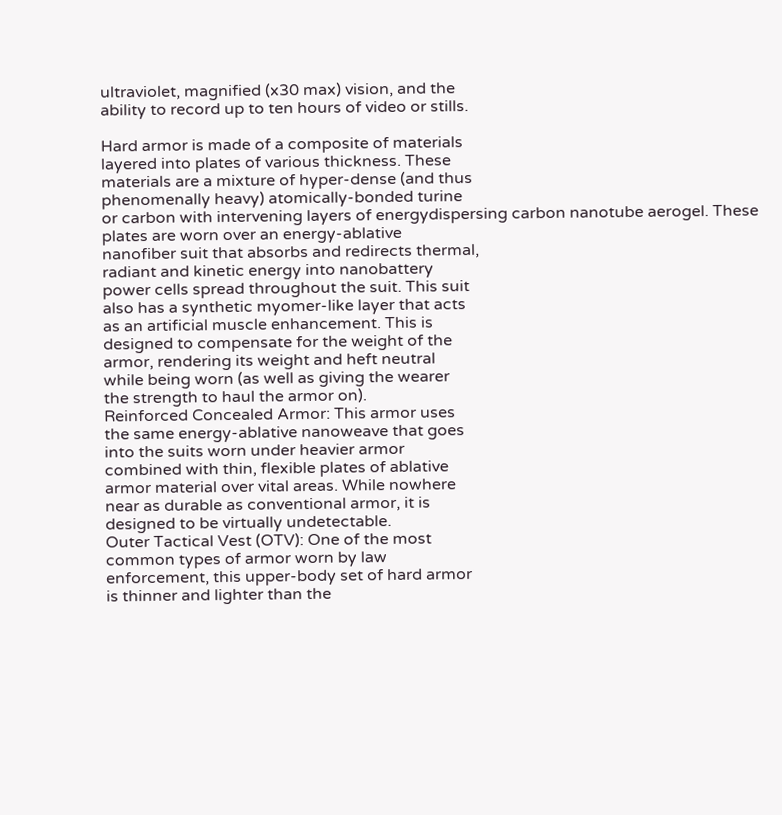ultraviolet, magnified (x30 max) vision, and the
ability to record up to ten hours of video or stills.

Hard armor is made of a composite of materials
layered into plates of various thickness. These
materials are a mixture of hyper-dense (and thus
phenomenally heavy) atomically-bonded turine
or carbon with intervening layers of energydispersing carbon nanotube aerogel. These
plates are worn over an energy-ablative
nanofiber suit that absorbs and redirects thermal,
radiant and kinetic energy into nanobattery
power cells spread throughout the suit. This suit
also has a synthetic myomer-like layer that acts
as an artificial muscle enhancement. This is
designed to compensate for the weight of the
armor, rendering its weight and heft neutral
while being worn (as well as giving the wearer
the strength to haul the armor on).
Reinforced Concealed Armor: This armor uses
the same energy-ablative nanoweave that goes
into the suits worn under heavier armor
combined with thin, flexible plates of ablative
armor material over vital areas. While nowhere
near as durable as conventional armor, it is
designed to be virtually undetectable.
Outer Tactical Vest (OTV): One of the most
common types of armor worn by law
enforcement, this upper-body set of hard armor
is thinner and lighter than the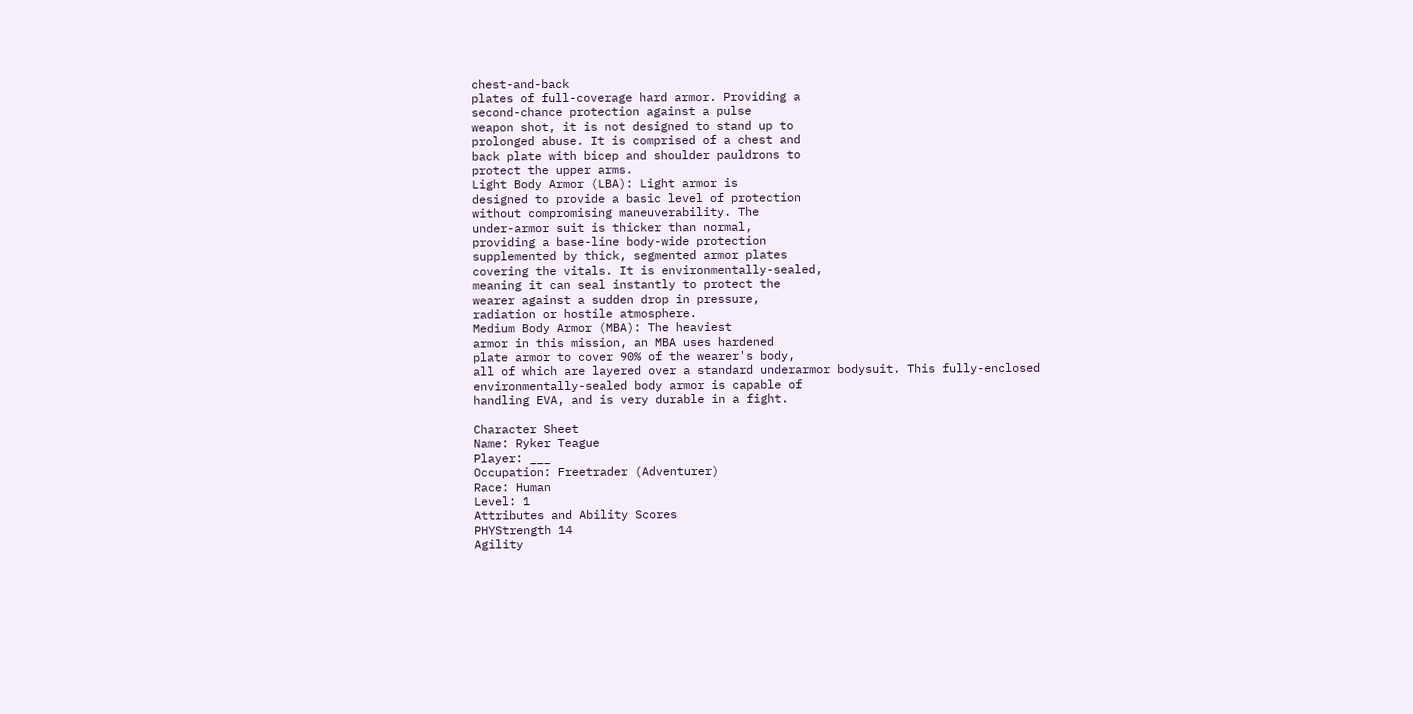chest-and-back
plates of full-coverage hard armor. Providing a
second-chance protection against a pulse
weapon shot, it is not designed to stand up to
prolonged abuse. It is comprised of a chest and
back plate with bicep and shoulder pauldrons to
protect the upper arms.
Light Body Armor (LBA): Light armor is
designed to provide a basic level of protection
without compromising maneuverability. The
under-armor suit is thicker than normal,
providing a base-line body-wide protection
supplemented by thick, segmented armor plates
covering the vitals. It is environmentally-sealed,
meaning it can seal instantly to protect the
wearer against a sudden drop in pressure,
radiation or hostile atmosphere.
Medium Body Armor (MBA): The heaviest
armor in this mission, an MBA uses hardened
plate armor to cover 90% of the wearer's body,
all of which are layered over a standard underarmor bodysuit. This fully-enclosed
environmentally-sealed body armor is capable of
handling EVA, and is very durable in a fight.

Character Sheet
Name: Ryker Teague
Player: ___
Occupation: Freetrader (Adventurer)
Race: Human
Level: 1
Attributes and Ability Scores
PHYStrength 14
Agility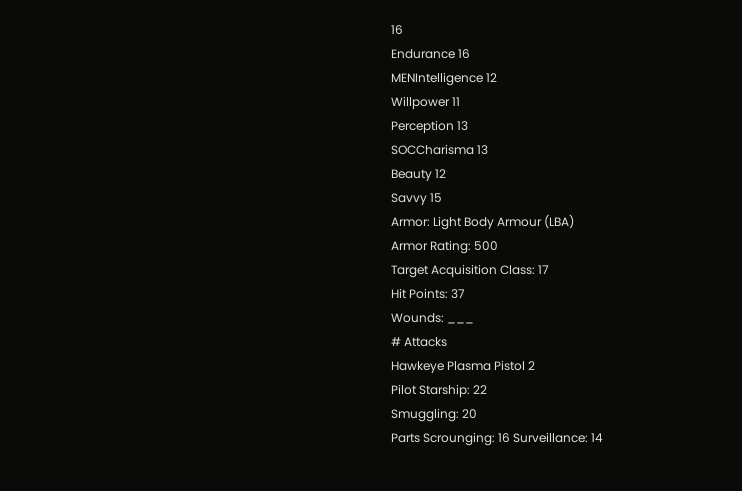16
Endurance 16
MENIntelligence 12
Willpower 11
Perception 13
SOCCharisma 13
Beauty 12
Savvy 15
Armor: Light Body Armour (LBA)
Armor Rating: 500
Target Acquisition Class: 17
Hit Points: 37
Wounds: ___
# Attacks
Hawkeye Plasma Pistol 2
Pilot Starship: 22
Smuggling: 20
Parts Scrounging: 16 Surveillance: 14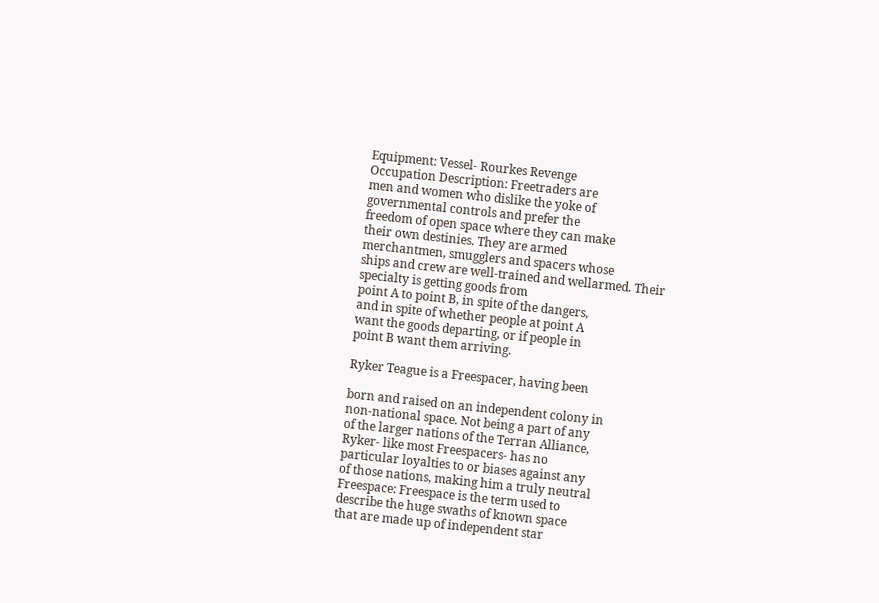Equipment: Vessel- Rourkes Revenge
Occupation Description: Freetraders are
men and women who dislike the yoke of
governmental controls and prefer the
freedom of open space where they can make
their own destinies. They are armed
merchantmen, smugglers and spacers whose
ships and crew are well-trained and wellarmed. Their specialty is getting goods from
point A to point B, in spite of the dangers,
and in spite of whether people at point A
want the goods departing, or if people in
point B want them arriving.

Ryker Teague is a Freespacer, having been

born and raised on an independent colony in
non-national space. Not being a part of any
of the larger nations of the Terran Alliance,
Ryker- like most Freespacers- has no
particular loyalties to or biases against any
of those nations, making him a truly neutral
Freespace: Freespace is the term used to
describe the huge swaths of known space
that are made up of independent star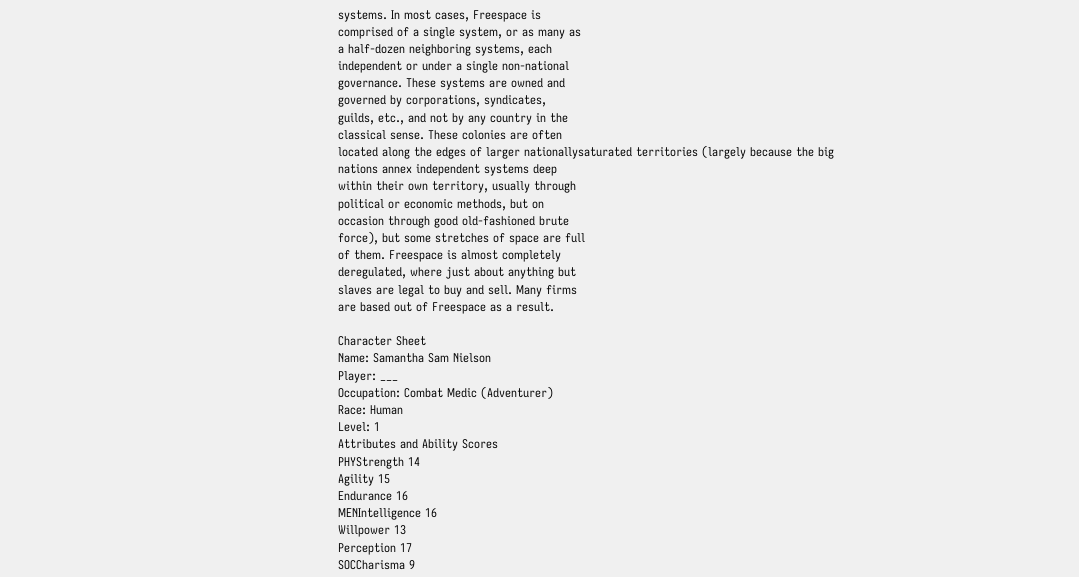systems. In most cases, Freespace is
comprised of a single system, or as many as
a half-dozen neighboring systems, each
independent or under a single non-national
governance. These systems are owned and
governed by corporations, syndicates,
guilds, etc., and not by any country in the
classical sense. These colonies are often
located along the edges of larger nationallysaturated territories (largely because the big
nations annex independent systems deep
within their own territory, usually through
political or economic methods, but on
occasion through good old-fashioned brute
force), but some stretches of space are full
of them. Freespace is almost completely
deregulated, where just about anything but
slaves are legal to buy and sell. Many firms
are based out of Freespace as a result.

Character Sheet
Name: Samantha Sam Nielson
Player: ___
Occupation: Combat Medic (Adventurer)
Race: Human
Level: 1
Attributes and Ability Scores
PHYStrength 14
Agility 15
Endurance 16
MENIntelligence 16
Willpower 13
Perception 17
SOCCharisma 9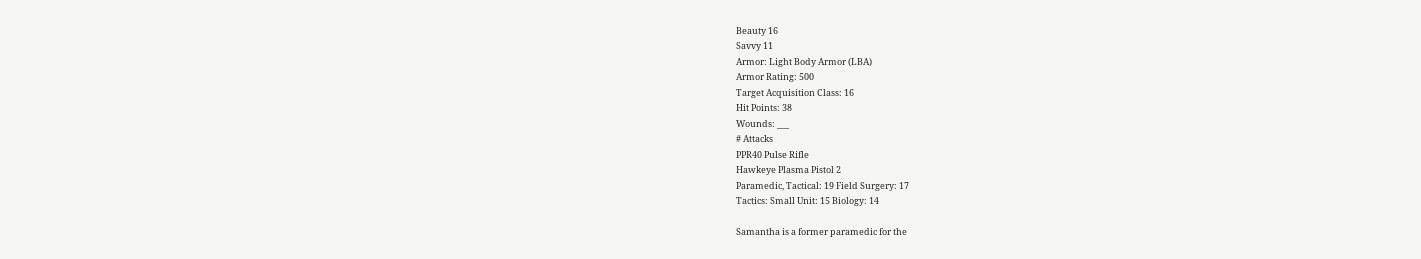Beauty 16
Savvy 11
Armor: Light Body Armor (LBA)
Armor Rating: 500
Target Acquisition Class: 16
Hit Points: 38
Wounds: ___
# Attacks
PPR40 Pulse Rifle
Hawkeye Plasma Pistol 2
Paramedic, Tactical: 19 Field Surgery: 17
Tactics: Small Unit: 15 Biology: 14

Samantha is a former paramedic for the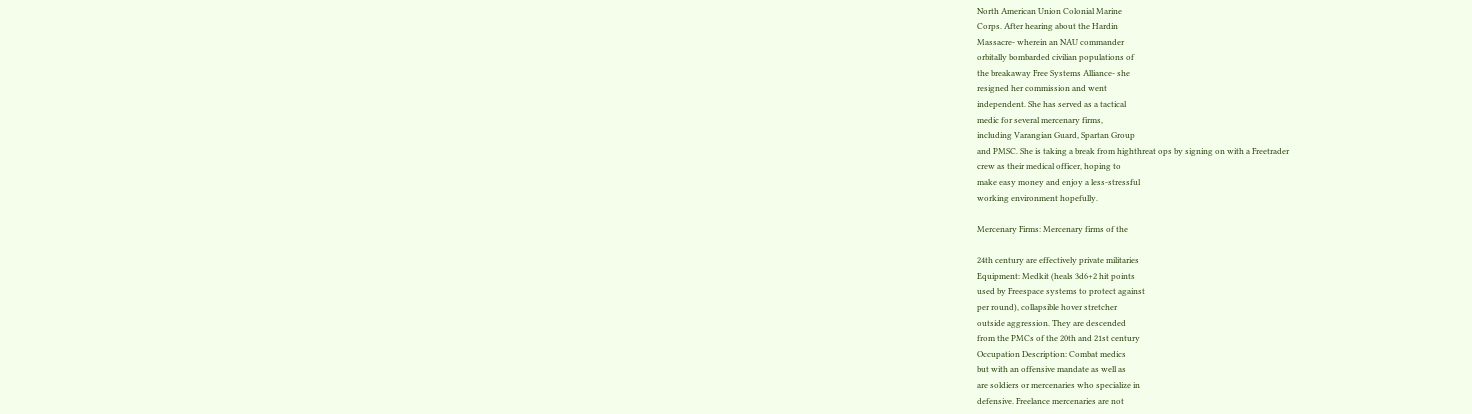North American Union Colonial Marine
Corps. After hearing about the Hardin
Massacre- wherein an NAU commander
orbitally bombarded civilian populations of
the breakaway Free Systems Alliance- she
resigned her commission and went
independent. She has served as a tactical
medic for several mercenary firms,
including Varangian Guard, Spartan Group
and PMSC. She is taking a break from highthreat ops by signing on with a Freetrader
crew as their medical officer, hoping to
make easy money and enjoy a less-stressful
working environment hopefully.

Mercenary Firms: Mercenary firms of the

24th century are effectively private militaries
Equipment: Medkit (heals 3d6+2 hit points
used by Freespace systems to protect against
per round), collapsible hover stretcher
outside aggression. They are descended
from the PMCs of the 20th and 21st century
Occupation Description: Combat medics
but with an offensive mandate as well as
are soldiers or mercenaries who specialize in
defensive. Freelance mercenaries are not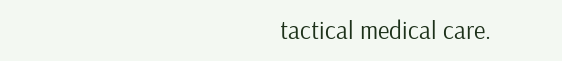tactical medical care.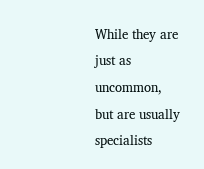While they are just as
uncommon, but are usually specialists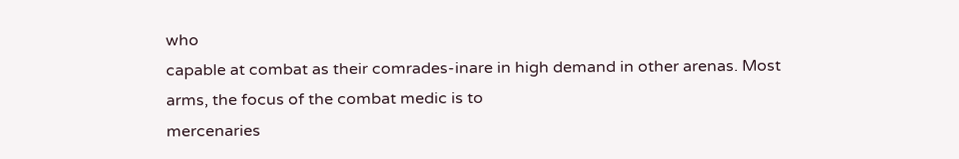who
capable at combat as their comrades-inare in high demand in other arenas. Most
arms, the focus of the combat medic is to
mercenaries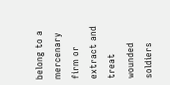belong to a mercenary firm or
extract and treat wounded soldiers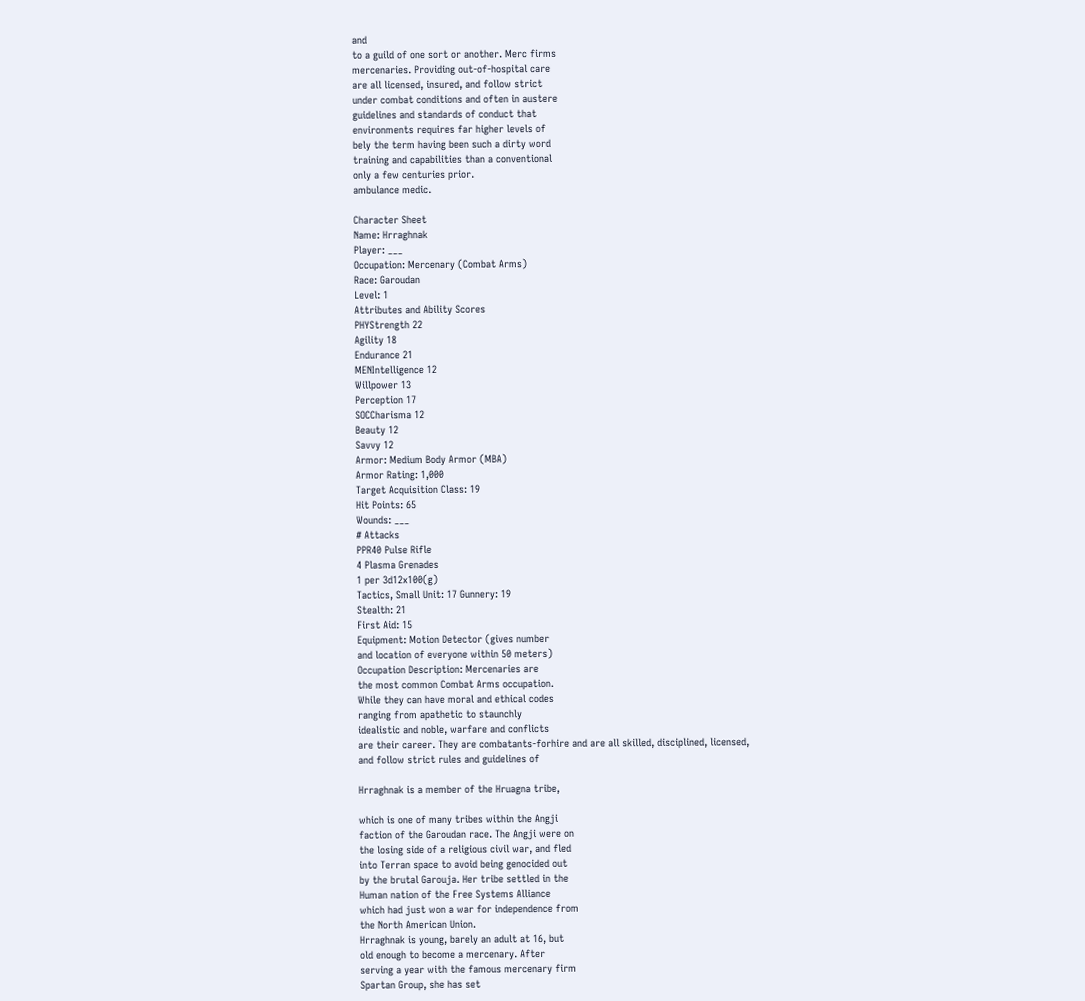and
to a guild of one sort or another. Merc firms
mercenaries. Providing out-of-hospital care
are all licensed, insured, and follow strict
under combat conditions and often in austere
guidelines and standards of conduct that
environments requires far higher levels of
bely the term having been such a dirty word
training and capabilities than a conventional
only a few centuries prior.
ambulance medic.

Character Sheet
Name: Hrraghnak
Player: ___
Occupation: Mercenary (Combat Arms)
Race: Garoudan
Level: 1
Attributes and Ability Scores
PHYStrength 22
Agility 18
Endurance 21
MENIntelligence 12
Willpower 13
Perception 17
SOCCharisma 12
Beauty 12
Savvy 12
Armor: Medium Body Armor (MBA)
Armor Rating: 1,000
Target Acquisition Class: 19
Hit Points: 65
Wounds: ___
# Attacks
PPR40 Pulse Rifle
4 Plasma Grenades
1 per 3d12x100(g)
Tactics, Small Unit: 17 Gunnery: 19
Stealth: 21
First Aid: 15
Equipment: Motion Detector (gives number
and location of everyone within 50 meters)
Occupation Description: Mercenaries are
the most common Combat Arms occupation.
While they can have moral and ethical codes
ranging from apathetic to staunchly
idealistic and noble, warfare and conflicts
are their career. They are combatants-forhire and are all skilled, disciplined, licensed,
and follow strict rules and guidelines of

Hrraghnak is a member of the Hruagna tribe,

which is one of many tribes within the Angji
faction of the Garoudan race. The Angji were on
the losing side of a religious civil war, and fled
into Terran space to avoid being genocided out
by the brutal Garouja. Her tribe settled in the
Human nation of the Free Systems Alliance
which had just won a war for independence from
the North American Union.
Hrraghnak is young, barely an adult at 16, but
old enough to become a mercenary. After
serving a year with the famous mercenary firm
Spartan Group, she has set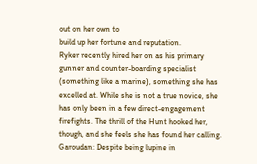out on her own to
build up her fortune and reputation.
Ryker recently hired her on as his primary
gunner and counter-boarding specialist
(something like a marine), something she has
excelled at. While she is not a true novice, she
has only been in a few direct-engagement
firefights. The thrill of the Hunt hooked her,
though, and she feels she has found her calling.
Garoudan: Despite being lupine in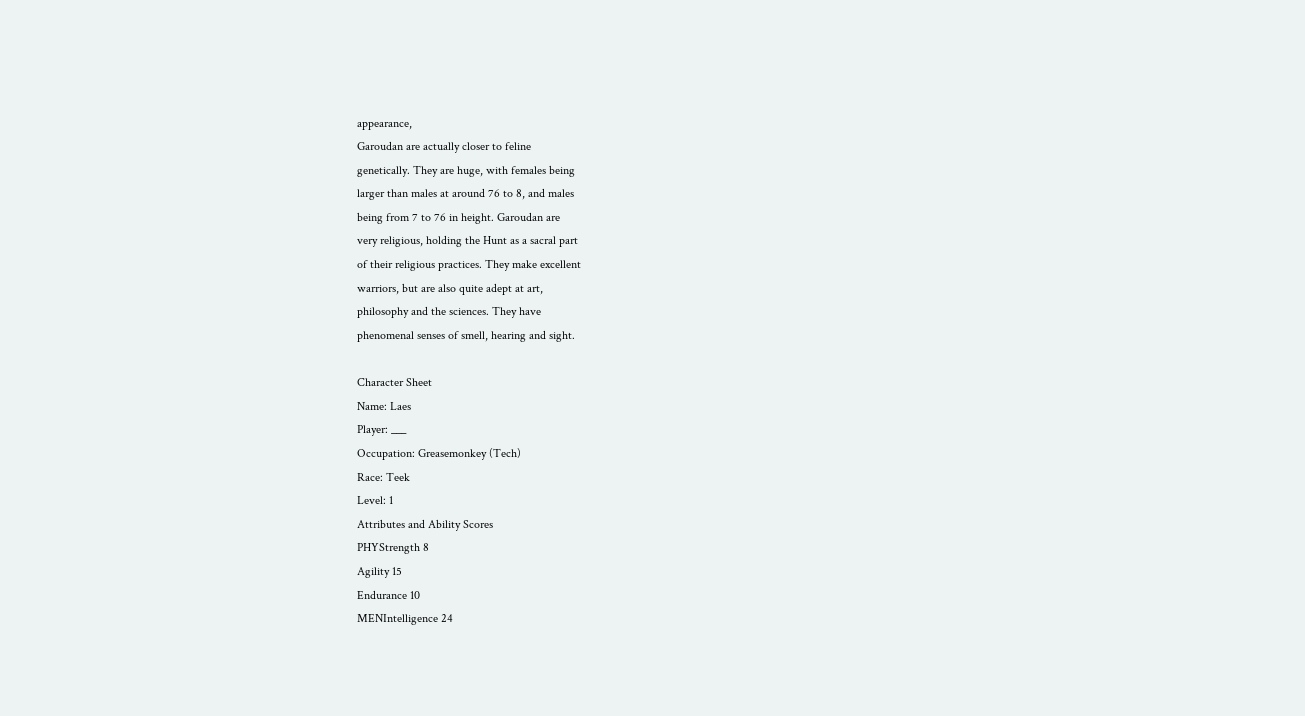appearance,
Garoudan are actually closer to feline
genetically. They are huge, with females being
larger than males at around 76 to 8, and males
being from 7 to 76 in height. Garoudan are
very religious, holding the Hunt as a sacral part
of their religious practices. They make excellent
warriors, but are also quite adept at art,
philosophy and the sciences. They have
phenomenal senses of smell, hearing and sight.

Character Sheet
Name: Laes
Player: ___
Occupation: Greasemonkey (Tech)
Race: Teek
Level: 1
Attributes and Ability Scores
PHYStrength 8
Agility 15
Endurance 10
MENIntelligence 24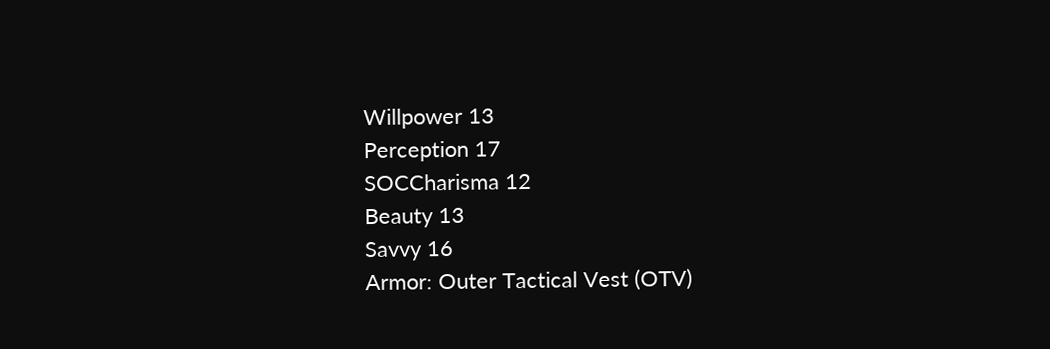Willpower 13
Perception 17
SOCCharisma 12
Beauty 13
Savvy 16
Armor: Outer Tactical Vest (OTV)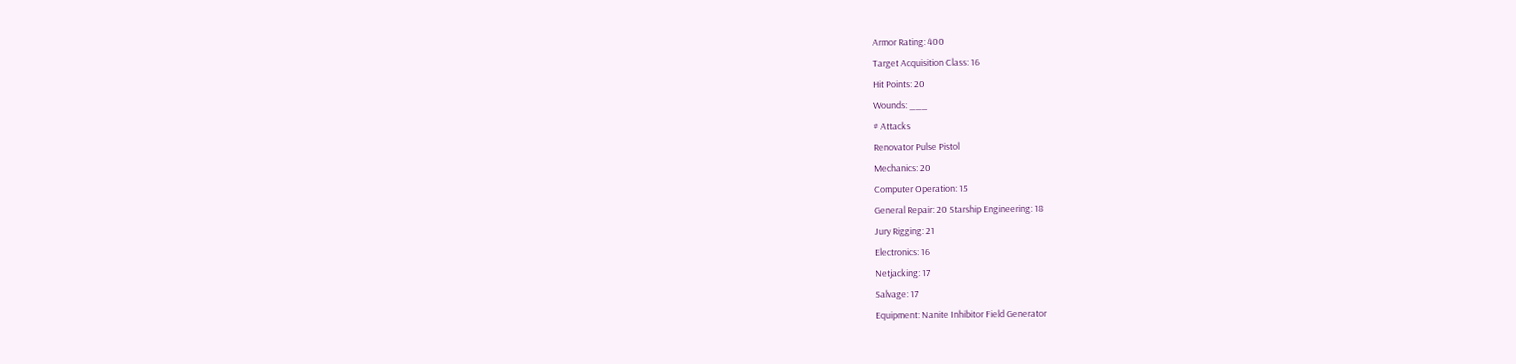Armor Rating: 400
Target Acquisition Class: 16
Hit Points: 20
Wounds: ___
# Attacks
Renovator Pulse Pistol
Mechanics: 20
Computer Operation: 15
General Repair: 20 Starship Engineering: 18
Jury Rigging: 21
Electronics: 16
Netjacking: 17
Salvage: 17
Equipment: Nanite Inhibitor Field Generator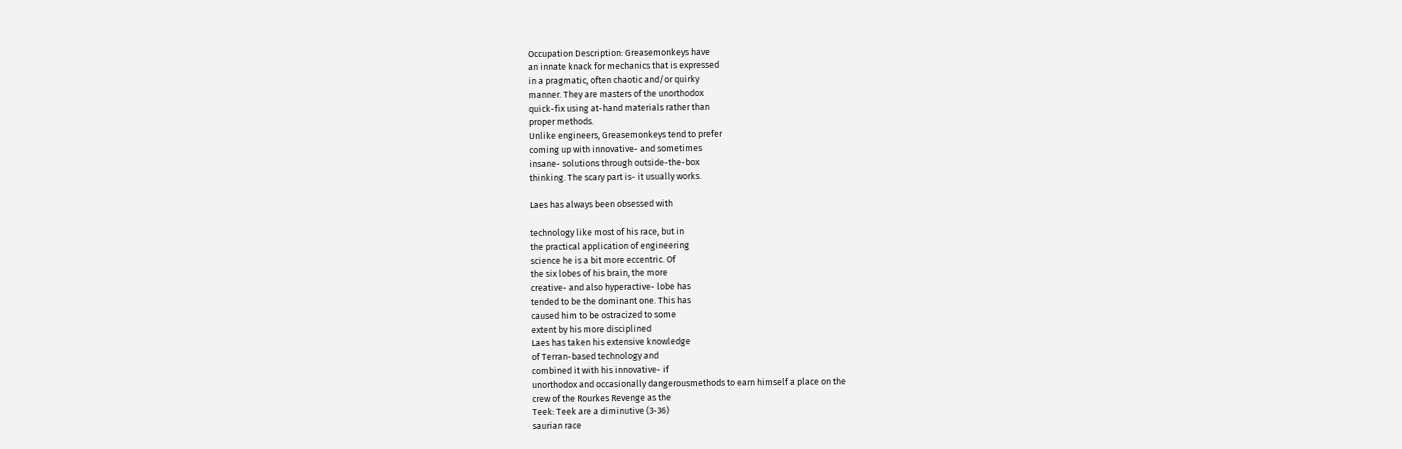Occupation Description: Greasemonkeys have
an innate knack for mechanics that is expressed
in a pragmatic, often chaotic and/or quirky
manner. They are masters of the unorthodox
quick-fix using at-hand materials rather than
proper methods.
Unlike engineers, Greasemonkeys tend to prefer
coming up with innovative- and sometimes
insane- solutions through outside-the-box
thinking. The scary part is- it usually works.

Laes has always been obsessed with

technology like most of his race, but in
the practical application of engineering
science he is a bit more eccentric. Of
the six lobes of his brain, the more
creative- and also hyperactive- lobe has
tended to be the dominant one. This has
caused him to be ostracized to some
extent by his more disciplined
Laes has taken his extensive knowledge
of Terran-based technology and
combined it with his innovative- if
unorthodox and occasionally dangerousmethods to earn himself a place on the
crew of the Rourkes Revenge as the
Teek: Teek are a diminutive (3-36)
saurian race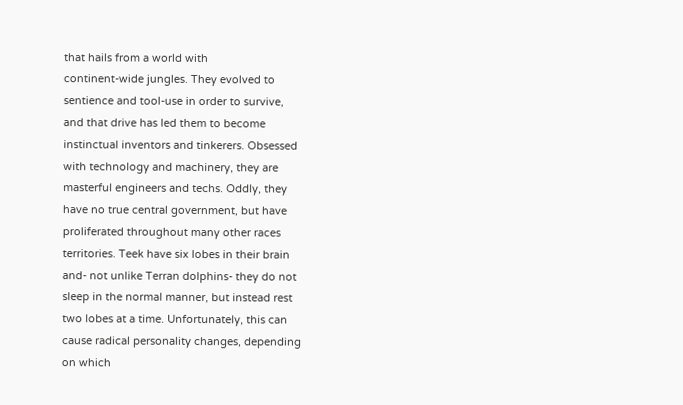that hails from a world with
continent-wide jungles. They evolved to
sentience and tool-use in order to survive,
and that drive has led them to become
instinctual inventors and tinkerers. Obsessed
with technology and machinery, they are
masterful engineers and techs. Oddly, they
have no true central government, but have
proliferated throughout many other races
territories. Teek have six lobes in their brain
and- not unlike Terran dolphins- they do not
sleep in the normal manner, but instead rest
two lobes at a time. Unfortunately, this can
cause radical personality changes, depending
on which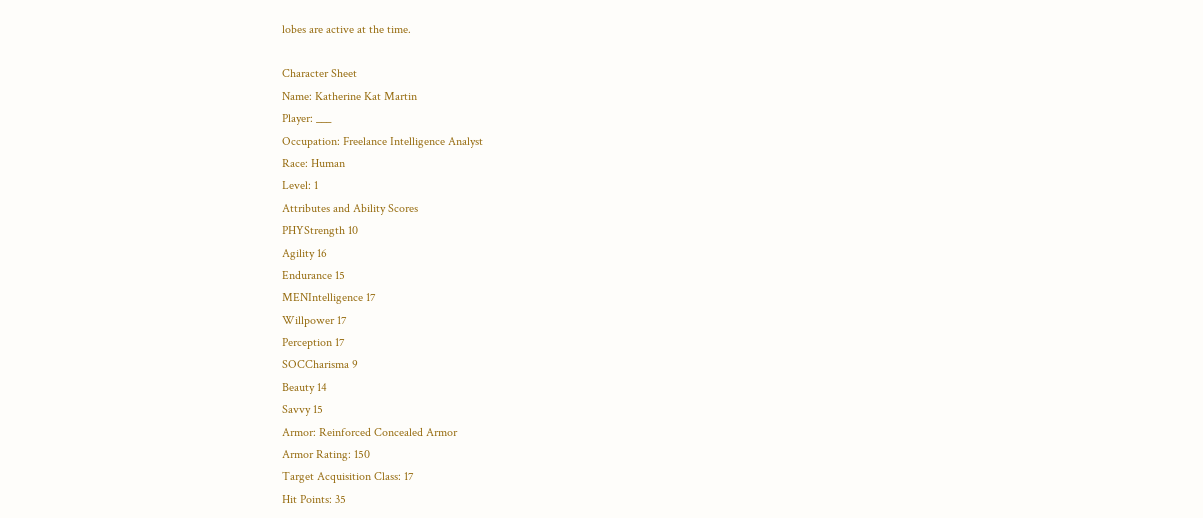lobes are active at the time.

Character Sheet
Name: Katherine Kat Martin
Player: ___
Occupation: Freelance Intelligence Analyst
Race: Human
Level: 1
Attributes and Ability Scores
PHYStrength 10
Agility 16
Endurance 15
MENIntelligence 17
Willpower 17
Perception 17
SOCCharisma 9
Beauty 14
Savvy 15
Armor: Reinforced Concealed Armor
Armor Rating: 150
Target Acquisition Class: 17
Hit Points: 35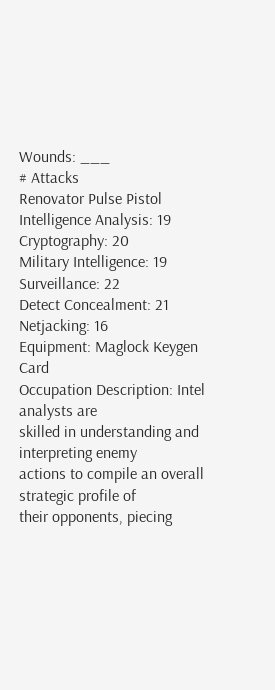Wounds: ___
# Attacks
Renovator Pulse Pistol
Intelligence Analysis: 19 Cryptography: 20
Military Intelligence: 19
Surveillance: 22
Detect Concealment: 21
Netjacking: 16
Equipment: Maglock Keygen Card
Occupation Description: Intel analysts are
skilled in understanding and interpreting enemy
actions to compile an overall strategic profile of
their opponents, piecing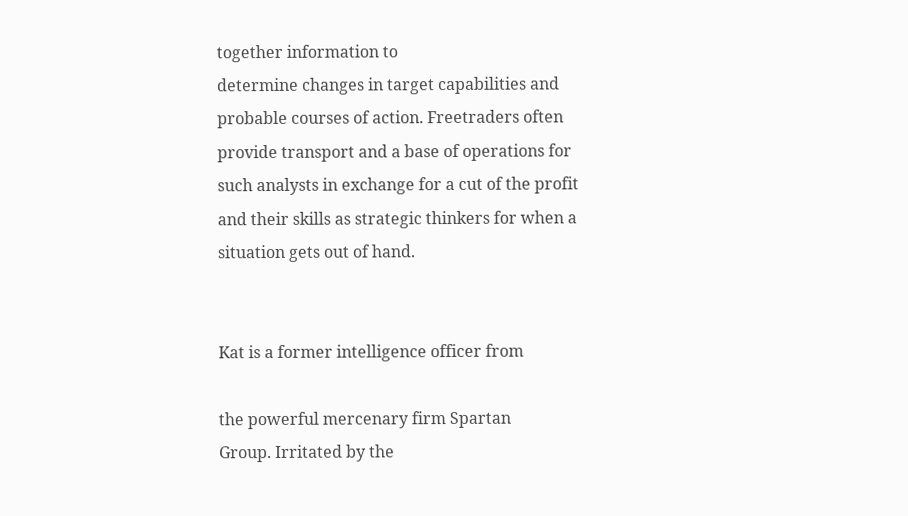together information to
determine changes in target capabilities and
probable courses of action. Freetraders often
provide transport and a base of operations for
such analysts in exchange for a cut of the profit
and their skills as strategic thinkers for when a
situation gets out of hand.


Kat is a former intelligence officer from

the powerful mercenary firm Spartan
Group. Irritated by the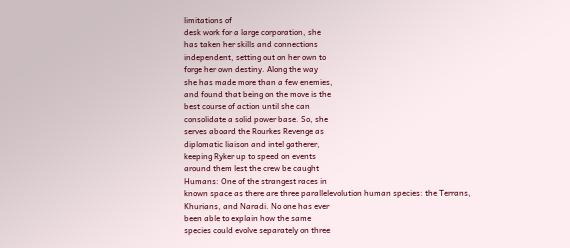limitations of
desk work for a large corporation, she
has taken her skills and connections
independent, setting out on her own to
forge her own destiny. Along the way
she has made more than a few enemies,
and found that being on the move is the
best course of action until she can
consolidate a solid power base. So, she
serves aboard the Rourkes Revenge as
diplomatic liaison and intel gatherer,
keeping Ryker up to speed on events
around them lest the crew be caught
Humans: One of the strangest races in
known space as there are three parallelevolution human species: the Terrans,
Khurians, and Naradi. No one has ever
been able to explain how the same
species could evolve separately on three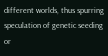different worlds, thus spurring
speculation of genetic seeding or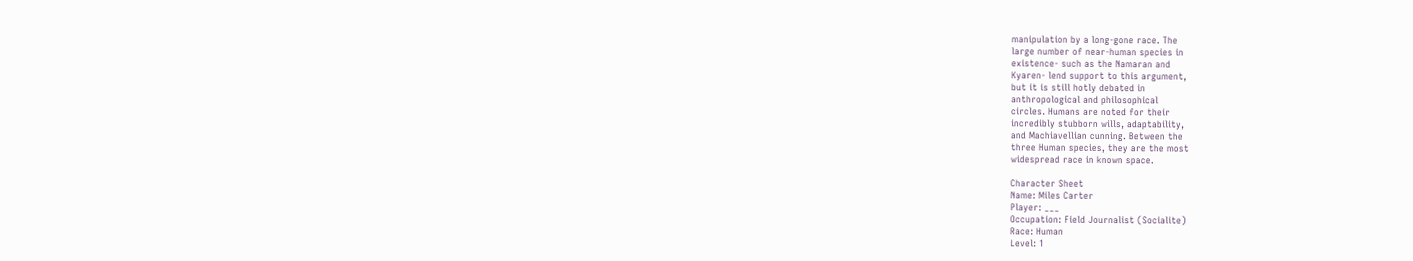manipulation by a long-gone race. The
large number of near-human species in
existence- such as the Namaran and
Kyaren- lend support to this argument,
but it is still hotly debated in
anthropological and philosophical
circles. Humans are noted for their
incredibly stubborn wills, adaptability,
and Machiavellian cunning. Between the
three Human species, they are the most
widespread race in known space.

Character Sheet
Name: Miles Carter
Player: ___
Occupation: Field Journalist (Socialite)
Race: Human
Level: 1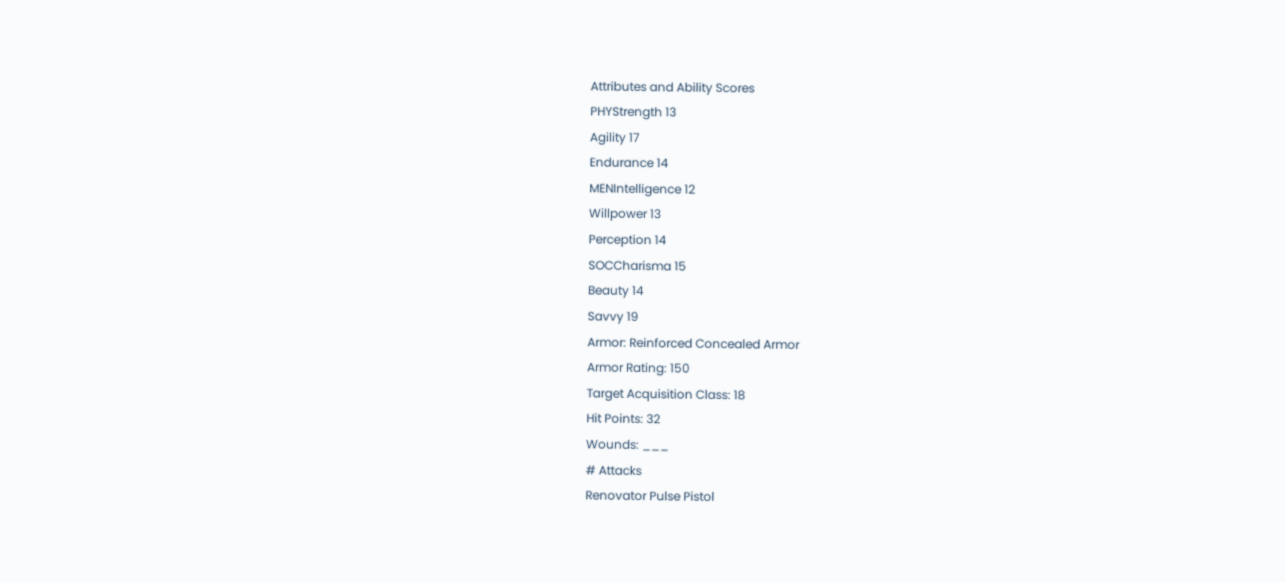Attributes and Ability Scores
PHYStrength 13
Agility 17
Endurance 14
MENIntelligence 12
Willpower 13
Perception 14
SOCCharisma 15
Beauty 14
Savvy 19
Armor: Reinforced Concealed Armor
Armor Rating: 150
Target Acquisition Class: 18
Hit Points: 32
Wounds: ___
# Attacks
Renovator Pulse Pistol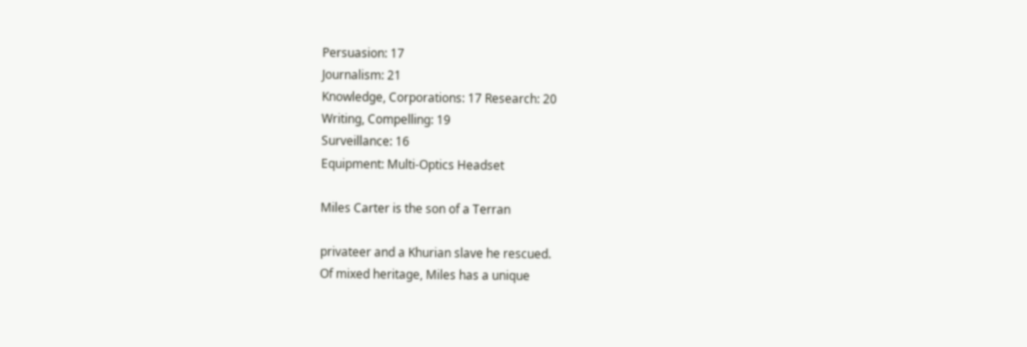Persuasion: 17
Journalism: 21
Knowledge, Corporations: 17 Research: 20
Writing, Compelling: 19
Surveillance: 16
Equipment: Multi-Optics Headset

Miles Carter is the son of a Terran

privateer and a Khurian slave he rescued.
Of mixed heritage, Miles has a unique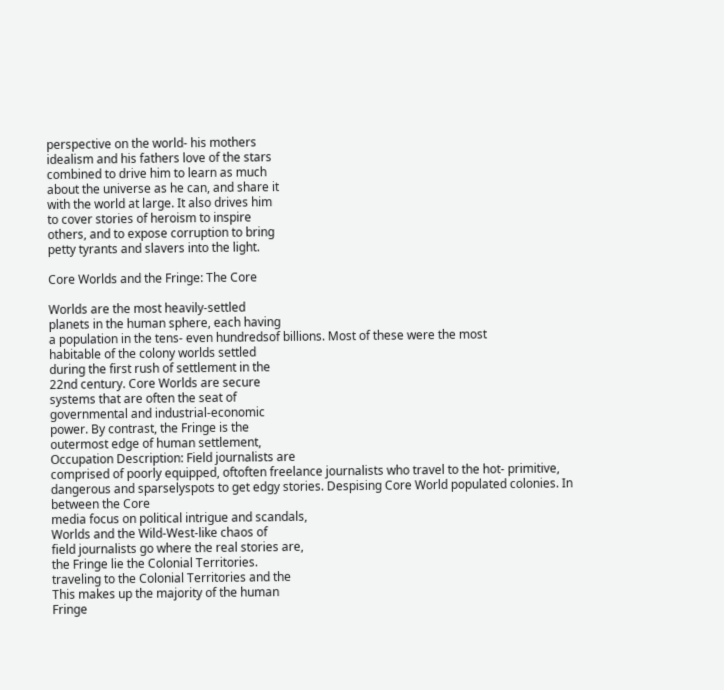perspective on the world- his mothers
idealism and his fathers love of the stars
combined to drive him to learn as much
about the universe as he can, and share it
with the world at large. It also drives him
to cover stories of heroism to inspire
others, and to expose corruption to bring
petty tyrants and slavers into the light.

Core Worlds and the Fringe: The Core

Worlds are the most heavily-settled
planets in the human sphere, each having
a population in the tens- even hundredsof billions. Most of these were the most
habitable of the colony worlds settled
during the first rush of settlement in the
22nd century. Core Worlds are secure
systems that are often the seat of
governmental and industrial-economic
power. By contrast, the Fringe is the
outermost edge of human settlement,
Occupation Description: Field journalists are
comprised of poorly equipped, oftoften freelance journalists who travel to the hot- primitive, dangerous and sparselyspots to get edgy stories. Despising Core World populated colonies. In between the Core
media focus on political intrigue and scandals,
Worlds and the Wild-West-like chaos of
field journalists go where the real stories are,
the Fringe lie the Colonial Territories.
traveling to the Colonial Territories and the
This makes up the majority of the human
Fringe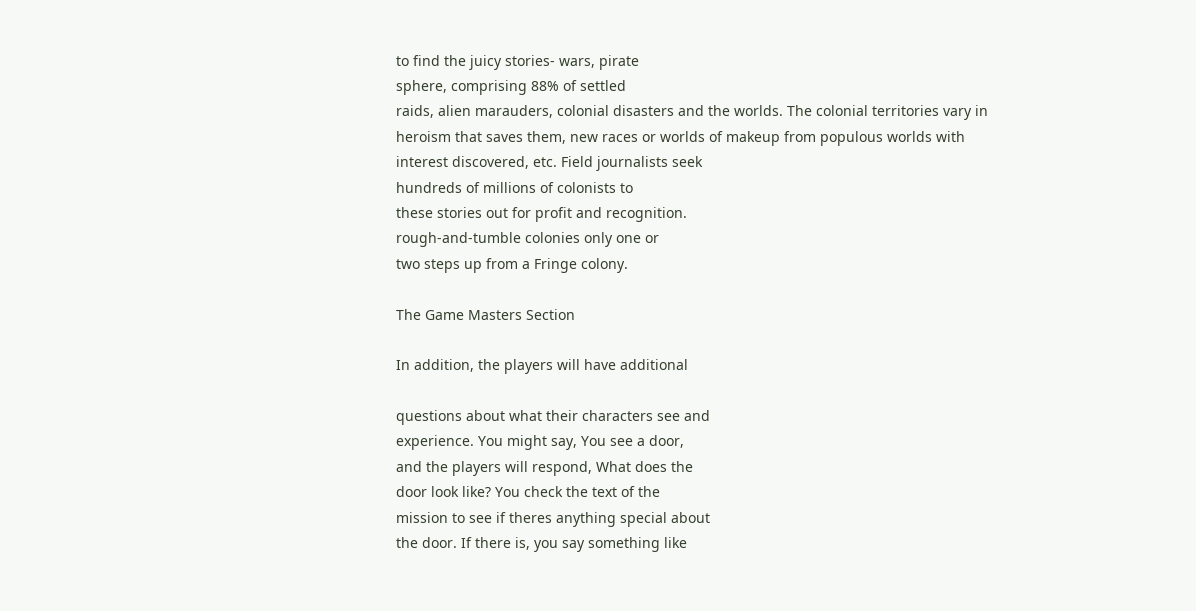to find the juicy stories- wars, pirate
sphere, comprising 88% of settled
raids, alien marauders, colonial disasters and the worlds. The colonial territories vary in
heroism that saves them, new races or worlds of makeup from populous worlds with
interest discovered, etc. Field journalists seek
hundreds of millions of colonists to
these stories out for profit and recognition.
rough-and-tumble colonies only one or
two steps up from a Fringe colony.

The Game Masters Section

In addition, the players will have additional

questions about what their characters see and
experience. You might say, You see a door,
and the players will respond, What does the
door look like? You check the text of the
mission to see if theres anything special about
the door. If there is, you say something like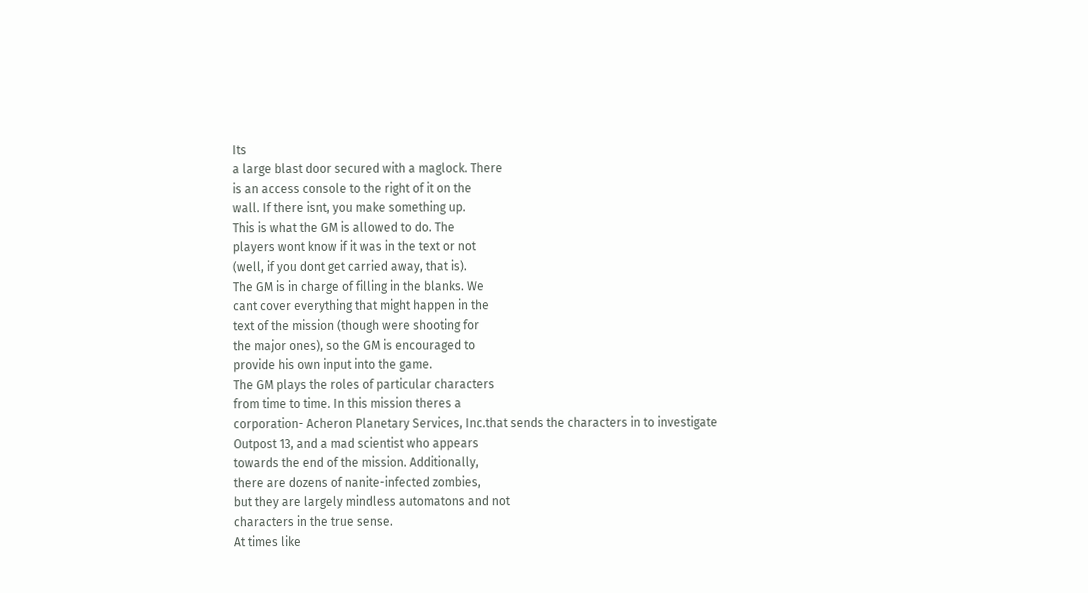Its
a large blast door secured with a maglock. There
is an access console to the right of it on the
wall. If there isnt, you make something up.
This is what the GM is allowed to do. The
players wont know if it was in the text or not
(well, if you dont get carried away, that is).
The GM is in charge of filling in the blanks. We
cant cover everything that might happen in the
text of the mission (though were shooting for
the major ones), so the GM is encouraged to
provide his own input into the game.
The GM plays the roles of particular characters
from time to time. In this mission theres a
corporation- Acheron Planetary Services, Inc.that sends the characters in to investigate
Outpost 13, and a mad scientist who appears
towards the end of the mission. Additionally,
there are dozens of nanite-infected zombies,
but they are largely mindless automatons and not
characters in the true sense.
At times like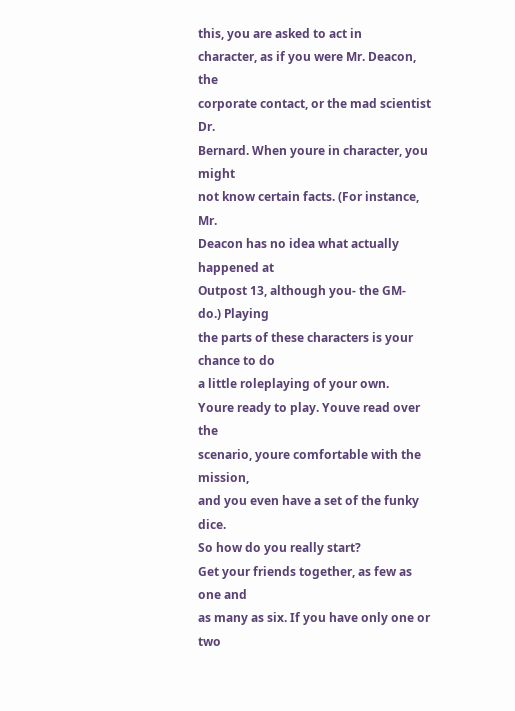this, you are asked to act in
character, as if you were Mr. Deacon, the
corporate contact, or the mad scientist Dr.
Bernard. When youre in character, you might
not know certain facts. (For instance, Mr.
Deacon has no idea what actually happened at
Outpost 13, although you- the GM- do.) Playing
the parts of these characters is your chance to do
a little roleplaying of your own.
Youre ready to play. Youve read over the
scenario, youre comfortable with the mission,
and you even have a set of the funky dice.
So how do you really start?
Get your friends together, as few as one and
as many as six. If you have only one or two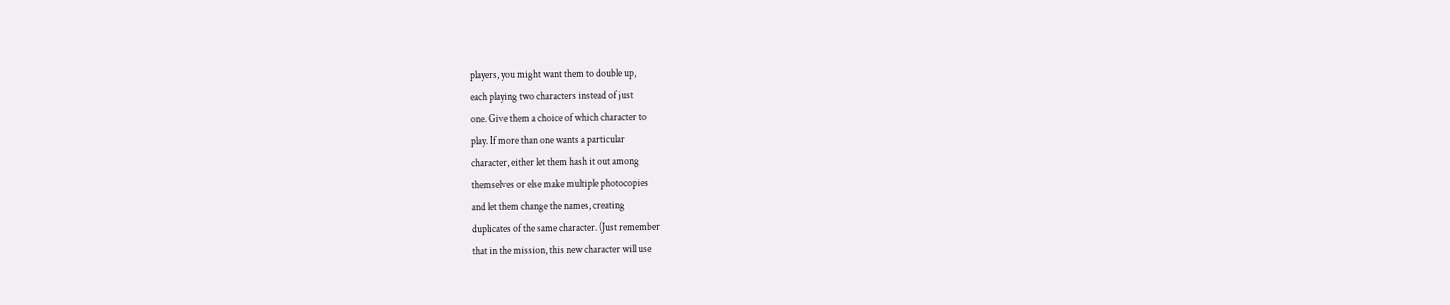players, you might want them to double up,
each playing two characters instead of just
one. Give them a choice of which character to
play. If more than one wants a particular
character, either let them hash it out among
themselves or else make multiple photocopies
and let them change the names, creating
duplicates of the same character. (Just remember
that in the mission, this new character will use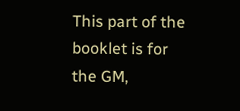This part of the booklet is for the GM,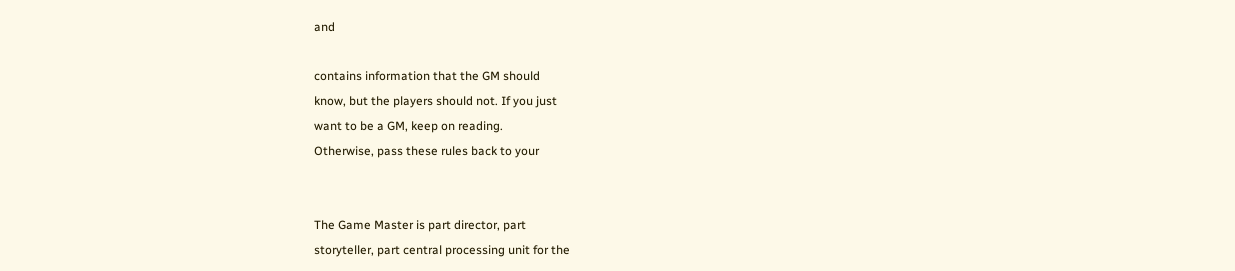and

contains information that the GM should
know, but the players should not. If you just
want to be a GM, keep on reading.
Otherwise, pass these rules back to your


The Game Master is part director, part
storyteller, part central processing unit for the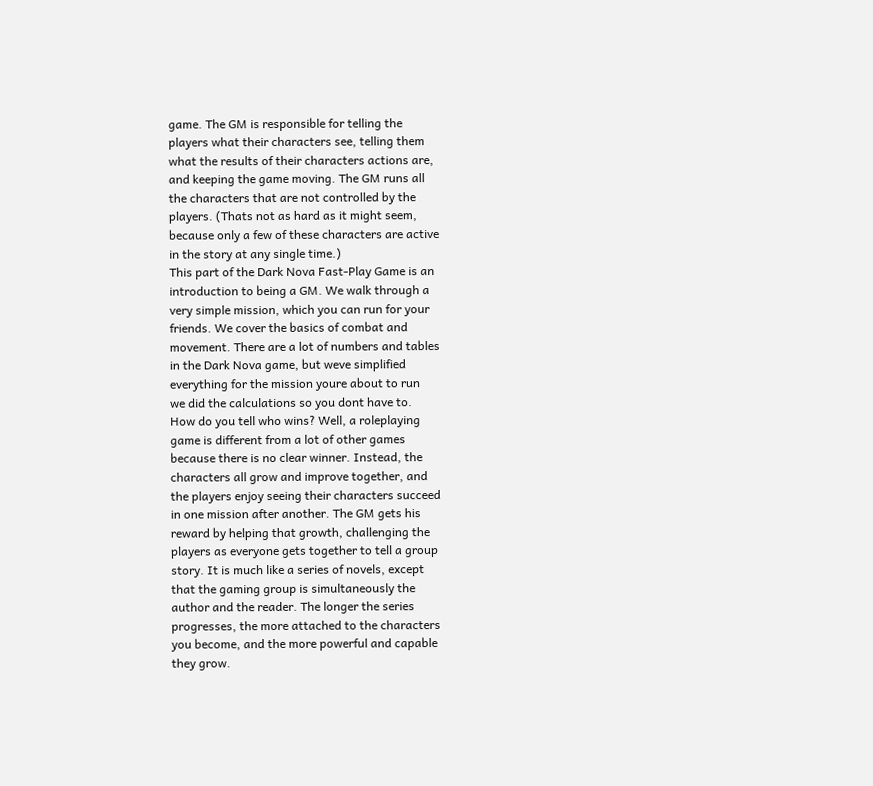game. The GM is responsible for telling the
players what their characters see, telling them
what the results of their characters actions are,
and keeping the game moving. The GM runs all
the characters that are not controlled by the
players. (Thats not as hard as it might seem,
because only a few of these characters are active
in the story at any single time.)
This part of the Dark Nova Fast-Play Game is an
introduction to being a GM. We walk through a
very simple mission, which you can run for your
friends. We cover the basics of combat and
movement. There are a lot of numbers and tables
in the Dark Nova game, but weve simplified
everything for the mission youre about to run
we did the calculations so you dont have to.
How do you tell who wins? Well, a roleplaying
game is different from a lot of other games
because there is no clear winner. Instead, the
characters all grow and improve together, and
the players enjoy seeing their characters succeed
in one mission after another. The GM gets his
reward by helping that growth, challenging the
players as everyone gets together to tell a group
story. It is much like a series of novels, except
that the gaming group is simultaneously the
author and the reader. The longer the series
progresses, the more attached to the characters
you become, and the more powerful and capable
they grow.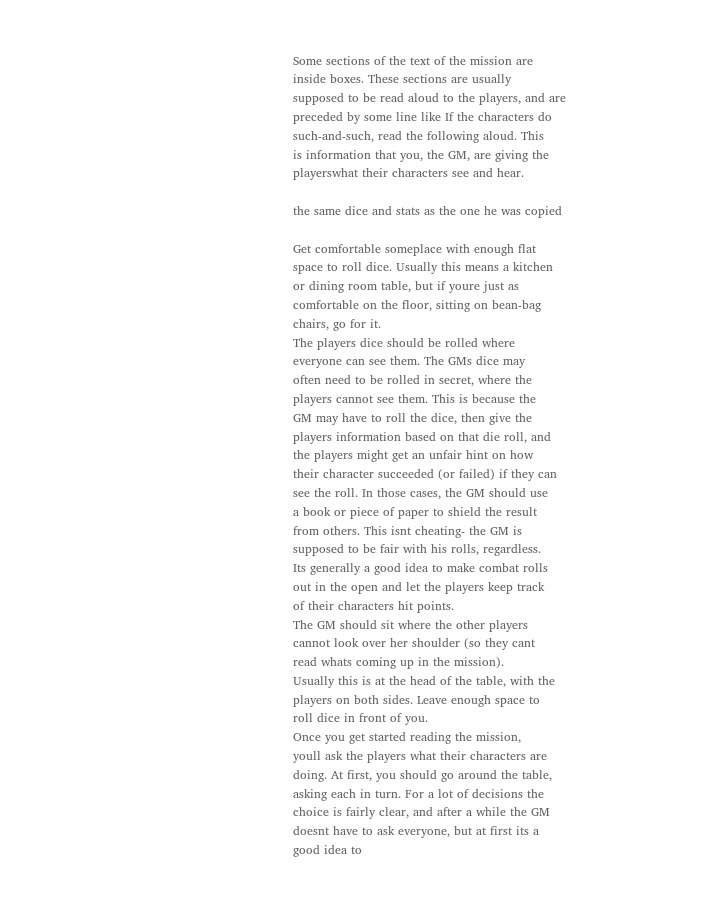Some sections of the text of the mission are
inside boxes. These sections are usually
supposed to be read aloud to the players, and are
preceded by some line like If the characters do
such-and-such, read the following aloud. This
is information that you, the GM, are giving the
playerswhat their characters see and hear.

the same dice and stats as the one he was copied

Get comfortable someplace with enough flat
space to roll dice. Usually this means a kitchen
or dining room table, but if youre just as
comfortable on the floor, sitting on bean-bag
chairs, go for it.
The players dice should be rolled where
everyone can see them. The GMs dice may
often need to be rolled in secret, where the
players cannot see them. This is because the
GM may have to roll the dice, then give the
players information based on that die roll, and
the players might get an unfair hint on how
their character succeeded (or failed) if they can
see the roll. In those cases, the GM should use
a book or piece of paper to shield the result
from others. This isnt cheating- the GM is
supposed to be fair with his rolls, regardless.
Its generally a good idea to make combat rolls
out in the open and let the players keep track
of their characters hit points.
The GM should sit where the other players
cannot look over her shoulder (so they cant
read whats coming up in the mission).
Usually this is at the head of the table, with the
players on both sides. Leave enough space to
roll dice in front of you.
Once you get started reading the mission,
youll ask the players what their characters are
doing. At first, you should go around the table,
asking each in turn. For a lot of decisions the
choice is fairly clear, and after a while the GM
doesnt have to ask everyone, but at first its a
good idea to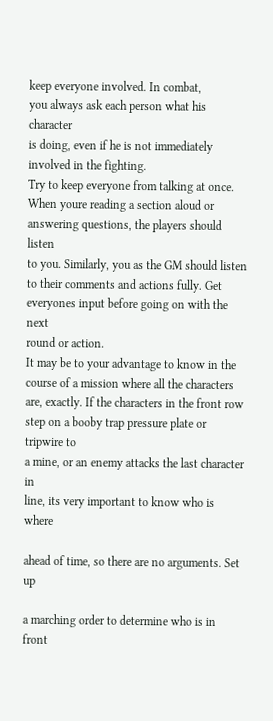keep everyone involved. In combat,
you always ask each person what his character
is doing, even if he is not immediately
involved in the fighting.
Try to keep everyone from talking at once.
When youre reading a section aloud or
answering questions, the players should listen
to you. Similarly, you as the GM should listen
to their comments and actions fully. Get
everyones input before going on with the next
round or action.
It may be to your advantage to know in the
course of a mission where all the characters
are, exactly. If the characters in the front row
step on a booby trap pressure plate or tripwire to
a mine, or an enemy attacks the last character in
line, its very important to know who is where

ahead of time, so there are no arguments. Set up

a marching order to determine who is in front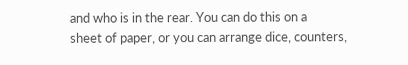and who is in the rear. You can do this on a
sheet of paper, or you can arrange dice, counters,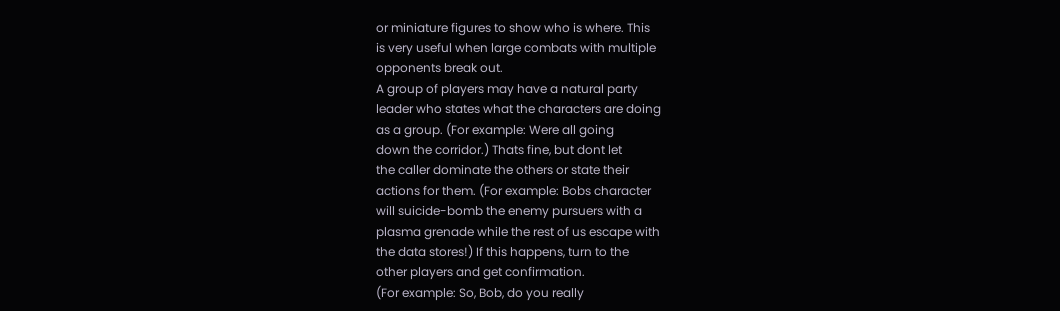or miniature figures to show who is where. This
is very useful when large combats with multiple
opponents break out.
A group of players may have a natural party
leader who states what the characters are doing
as a group. (For example: Were all going
down the corridor.) Thats fine, but dont let
the caller dominate the others or state their
actions for them. (For example: Bobs character
will suicide-bomb the enemy pursuers with a
plasma grenade while the rest of us escape with
the data stores!) If this happens, turn to the
other players and get confirmation.
(For example: So, Bob, do you really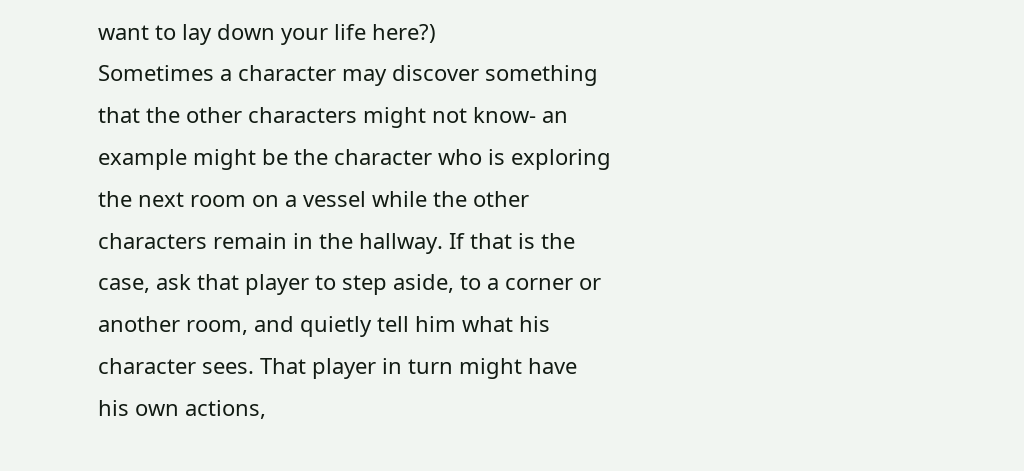want to lay down your life here?)
Sometimes a character may discover something
that the other characters might not know- an
example might be the character who is exploring
the next room on a vessel while the other
characters remain in the hallway. If that is the
case, ask that player to step aside, to a corner or
another room, and quietly tell him what his
character sees. That player in turn might have
his own actions,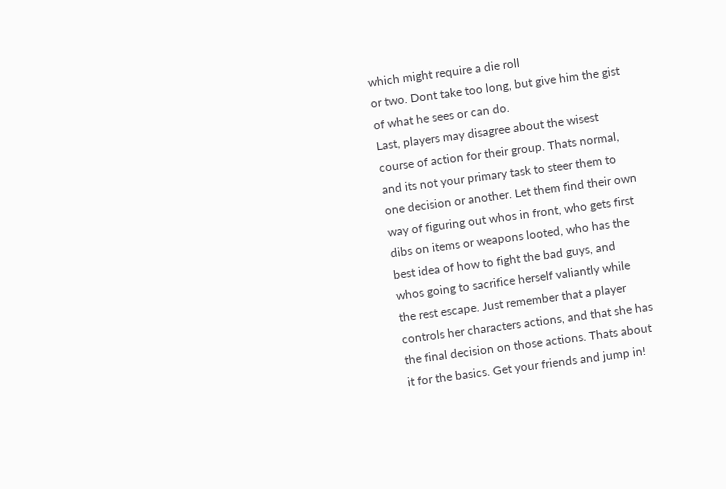which might require a die roll
or two. Dont take too long, but give him the gist
of what he sees or can do.
Last, players may disagree about the wisest
course of action for their group. Thats normal,
and its not your primary task to steer them to
one decision or another. Let them find their own
way of figuring out whos in front, who gets first
dibs on items or weapons looted, who has the
best idea of how to fight the bad guys, and
whos going to sacrifice herself valiantly while
the rest escape. Just remember that a player
controls her characters actions, and that she has
the final decision on those actions. Thats about
it for the basics. Get your friends and jump in!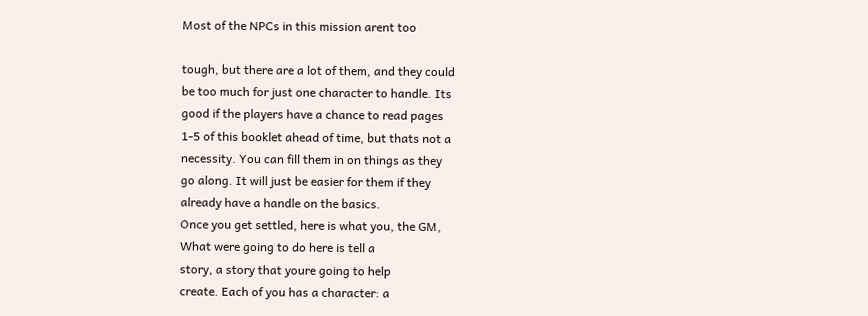Most of the NPCs in this mission arent too

tough, but there are a lot of them, and they could
be too much for just one character to handle. Its
good if the players have a chance to read pages
1-5 of this booklet ahead of time, but thats not a
necessity. You can fill them in on things as they
go along. It will just be easier for them if they
already have a handle on the basics.
Once you get settled, here is what you, the GM,
What were going to do here is tell a
story, a story that youre going to help
create. Each of you has a character: a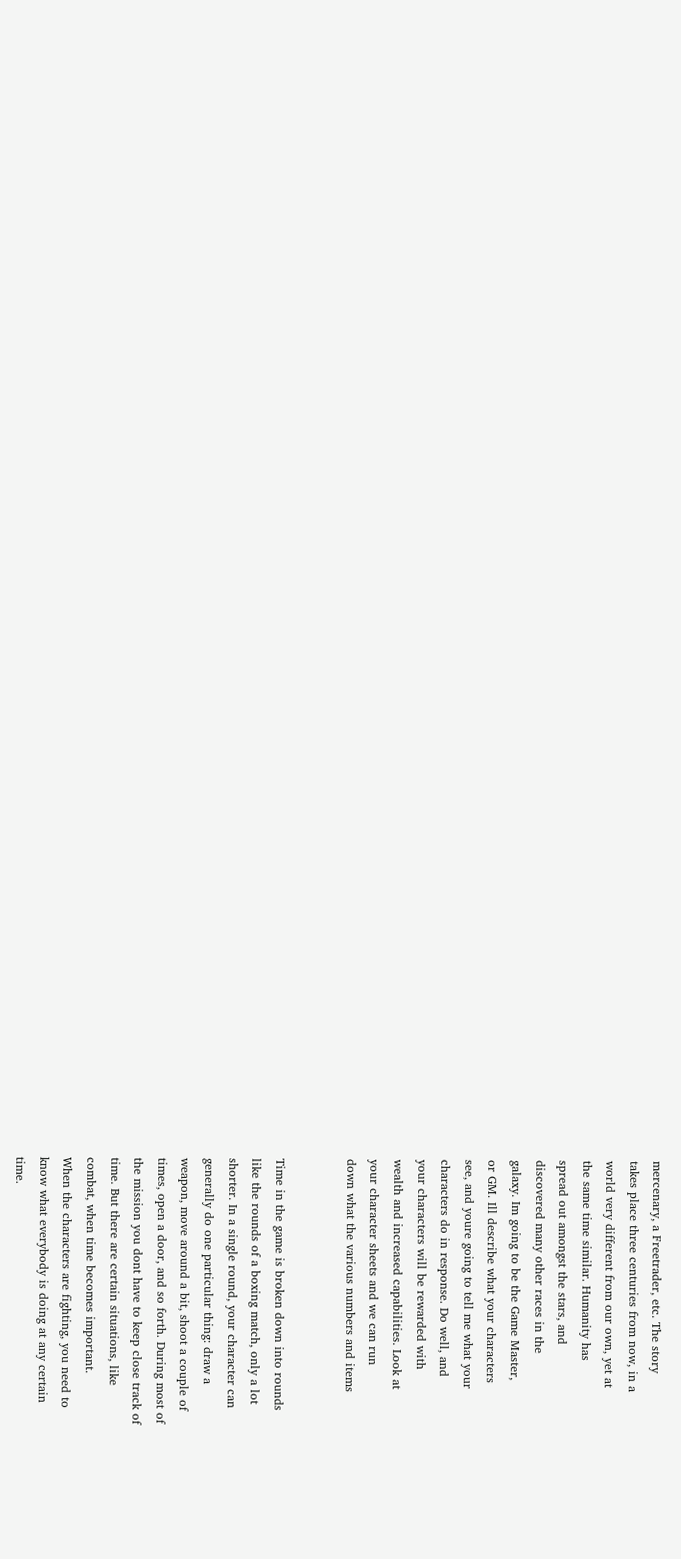mercenary, a Freetrader, etc. The story
takes place three centuries from now, in a
world very different from our own, yet at
the same time similar. Humanity has
spread out amongst the stars, and
discovered many other races in the
galaxy. Im going to be the Game Master,
or GM. Ill describe what your characters
see, and youre going to tell me what your
characters do in response. Do well, and
your characters will be rewarded with
wealth and increased capabilities. Look at
your character sheets and we can run
down what the various numbers and items


Time in the game is broken down into rounds
like the rounds of a boxing match, only a lot
shorter. In a single round, your character can
generally do one particular thing: draw a
weapon, move around a bit, shoot a couple of
times, open a door, and so forth. During most of
the mission you dont have to keep close track of
time. But there are certain situations, like
combat, when time becomes important.
When the characters are fighting, you need to
know what everybody is doing at any certain
time.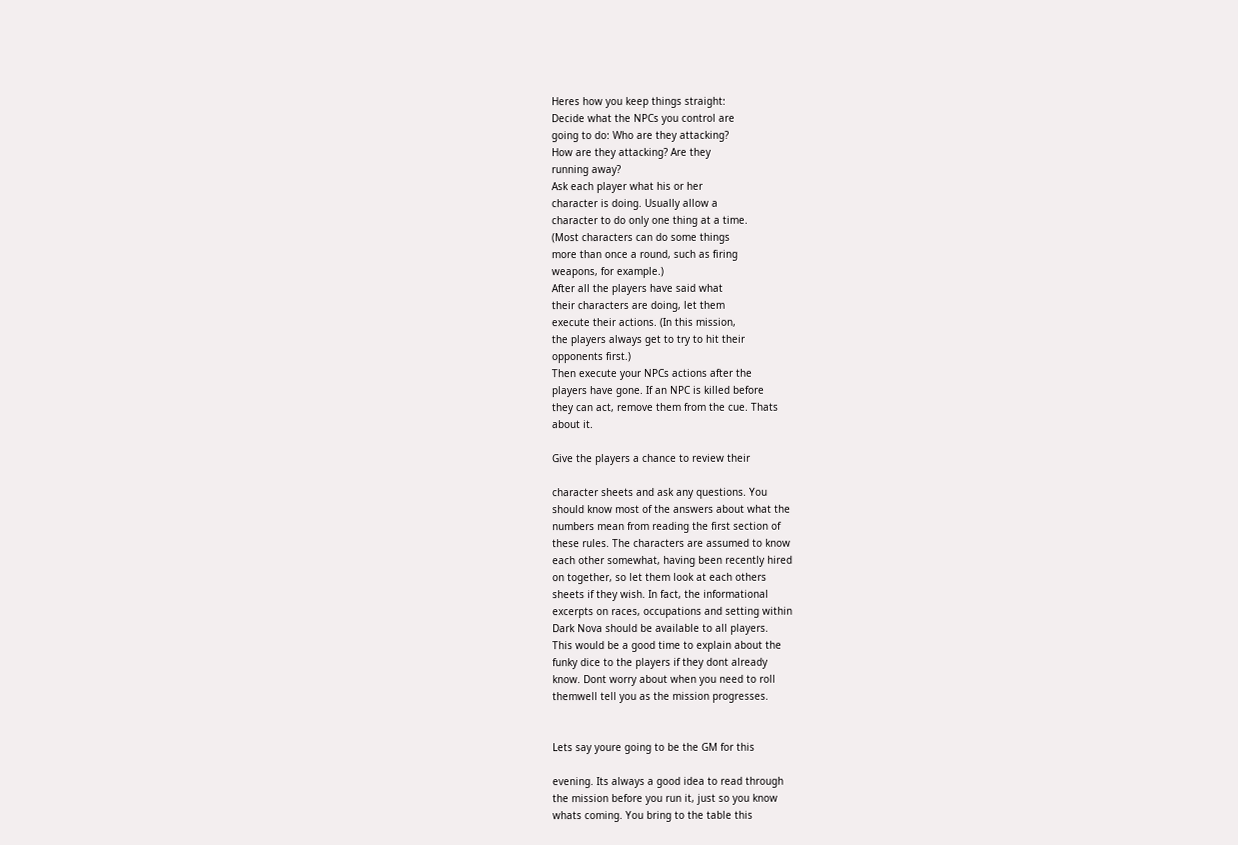Heres how you keep things straight:
Decide what the NPCs you control are
going to do: Who are they attacking?
How are they attacking? Are they
running away?
Ask each player what his or her
character is doing. Usually allow a
character to do only one thing at a time.
(Most characters can do some things
more than once a round, such as firing
weapons, for example.)
After all the players have said what
their characters are doing, let them
execute their actions. (In this mission,
the players always get to try to hit their
opponents first.)
Then execute your NPCs actions after the
players have gone. If an NPC is killed before
they can act, remove them from the cue. Thats
about it.

Give the players a chance to review their

character sheets and ask any questions. You
should know most of the answers about what the
numbers mean from reading the first section of
these rules. The characters are assumed to know
each other somewhat, having been recently hired
on together, so let them look at each others
sheets if they wish. In fact, the informational
excerpts on races, occupations and setting within
Dark Nova should be available to all players.
This would be a good time to explain about the
funky dice to the players if they dont already
know. Dont worry about when you need to roll
themwell tell you as the mission progresses.


Lets say youre going to be the GM for this

evening. Its always a good idea to read through
the mission before you run it, just so you know
whats coming. You bring to the table this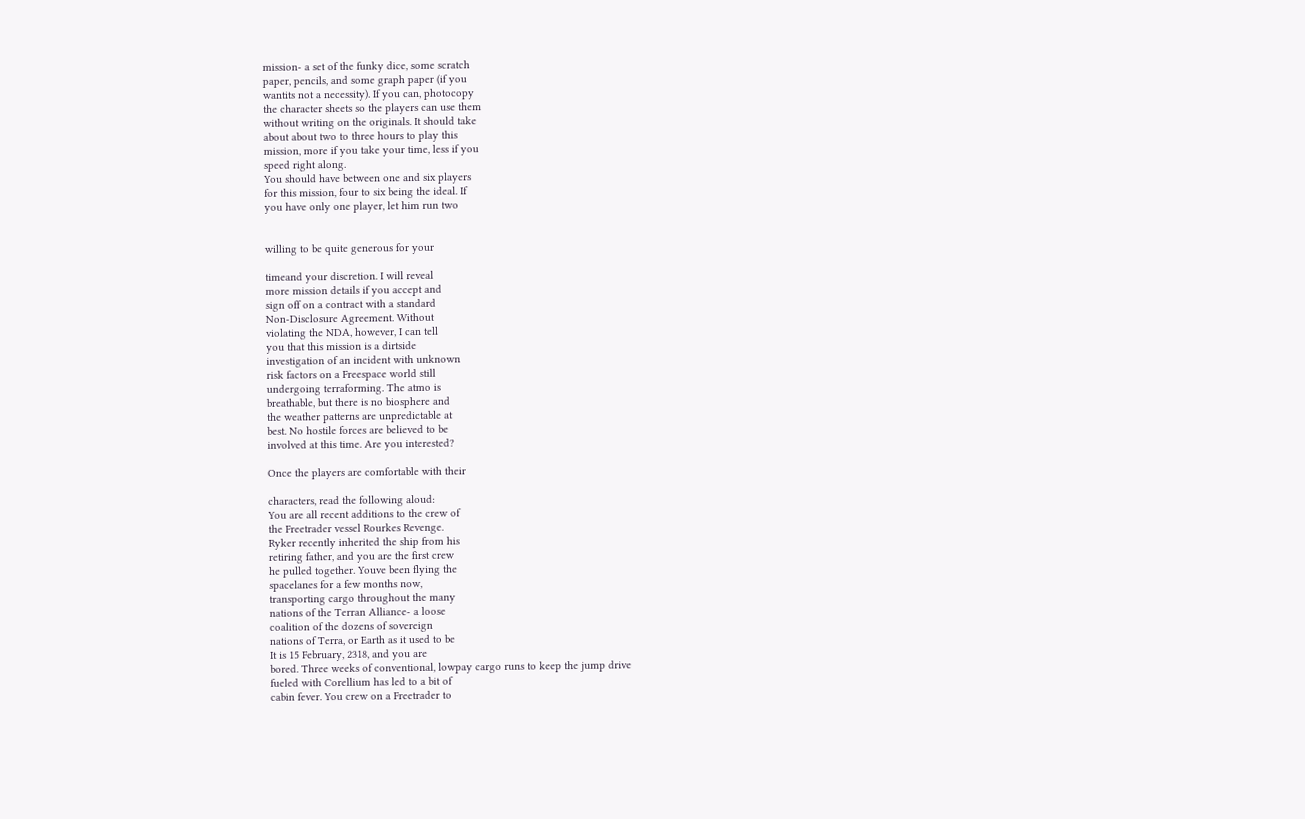mission- a set of the funky dice, some scratch
paper, pencils, and some graph paper (if you
wantits not a necessity). If you can, photocopy
the character sheets so the players can use them
without writing on the originals. It should take
about about two to three hours to play this
mission, more if you take your time, less if you
speed right along.
You should have between one and six players
for this mission, four to six being the ideal. If
you have only one player, let him run two


willing to be quite generous for your

timeand your discretion. I will reveal
more mission details if you accept and
sign off on a contract with a standard
Non-Disclosure Agreement. Without
violating the NDA, however, I can tell
you that this mission is a dirtside
investigation of an incident with unknown
risk factors on a Freespace world still
undergoing terraforming. The atmo is
breathable, but there is no biosphere and
the weather patterns are unpredictable at
best. No hostile forces are believed to be
involved at this time. Are you interested?

Once the players are comfortable with their

characters, read the following aloud:
You are all recent additions to the crew of
the Freetrader vessel Rourkes Revenge.
Ryker recently inherited the ship from his
retiring father, and you are the first crew
he pulled together. Youve been flying the
spacelanes for a few months now,
transporting cargo throughout the many
nations of the Terran Alliance- a loose
coalition of the dozens of sovereign
nations of Terra, or Earth as it used to be
It is 15 February, 2318, and you are
bored. Three weeks of conventional, lowpay cargo runs to keep the jump drive
fueled with Corellium has led to a bit of
cabin fever. You crew on a Freetrader to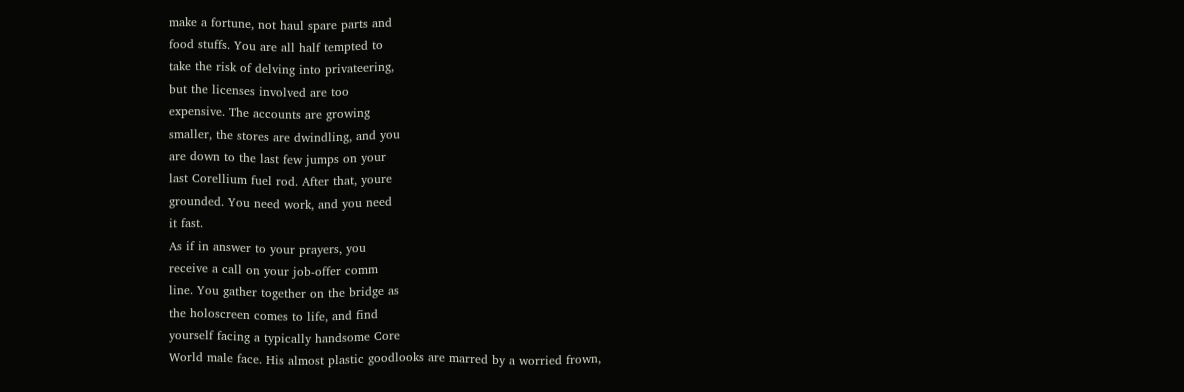make a fortune, not haul spare parts and
food stuffs. You are all half tempted to
take the risk of delving into privateering,
but the licenses involved are too
expensive. The accounts are growing
smaller, the stores are dwindling, and you
are down to the last few jumps on your
last Corellium fuel rod. After that, youre
grounded. You need work, and you need
it fast.
As if in answer to your prayers, you
receive a call on your job-offer comm
line. You gather together on the bridge as
the holoscreen comes to life, and find
yourself facing a typically handsome Core
World male face. His almost plastic goodlooks are marred by a worried frown,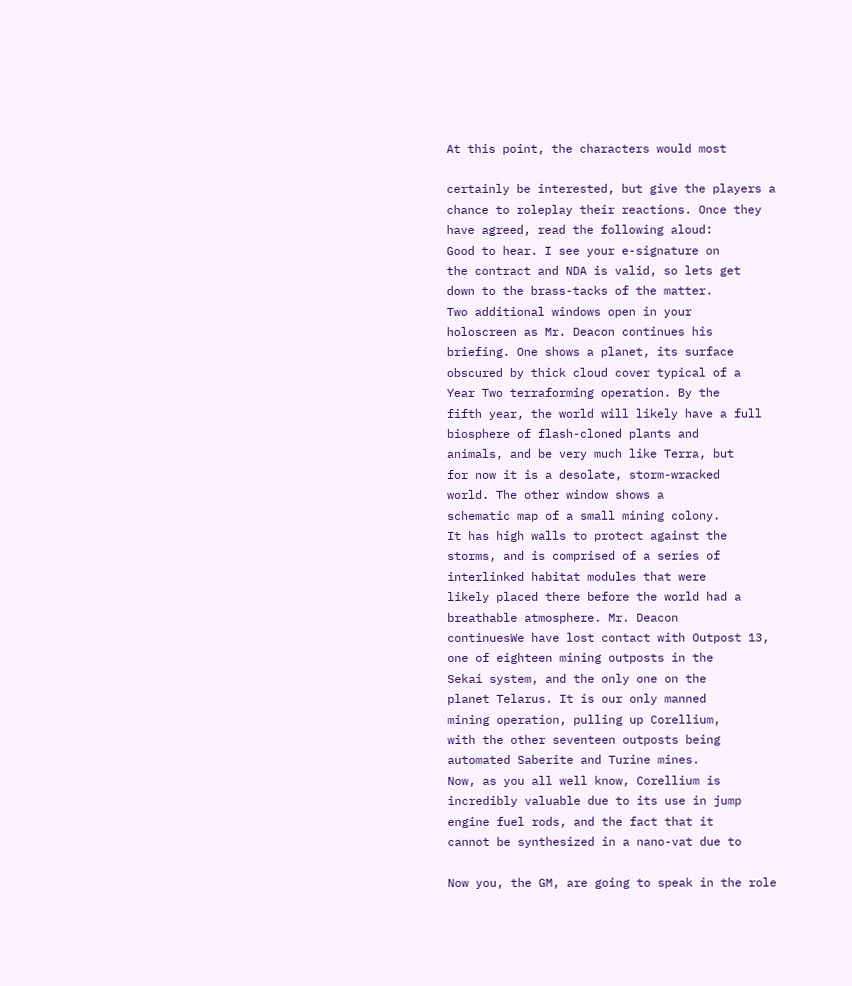At this point, the characters would most

certainly be interested, but give the players a
chance to roleplay their reactions. Once they
have agreed, read the following aloud:
Good to hear. I see your e-signature on
the contract and NDA is valid, so lets get
down to the brass-tacks of the matter.
Two additional windows open in your
holoscreen as Mr. Deacon continues his
briefing. One shows a planet, its surface
obscured by thick cloud cover typical of a
Year Two terraforming operation. By the
fifth year, the world will likely have a full
biosphere of flash-cloned plants and
animals, and be very much like Terra, but
for now it is a desolate, storm-wracked
world. The other window shows a
schematic map of a small mining colony.
It has high walls to protect against the
storms, and is comprised of a series of
interlinked habitat modules that were
likely placed there before the world had a
breathable atmosphere. Mr. Deacon
continuesWe have lost contact with Outpost 13,
one of eighteen mining outposts in the
Sekai system, and the only one on the
planet Telarus. It is our only manned
mining operation, pulling up Corellium,
with the other seventeen outposts being
automated Saberite and Turine mines.
Now, as you all well know, Corellium is
incredibly valuable due to its use in jump
engine fuel rods, and the fact that it
cannot be synthesized in a nano-vat due to

Now you, the GM, are going to speak in the role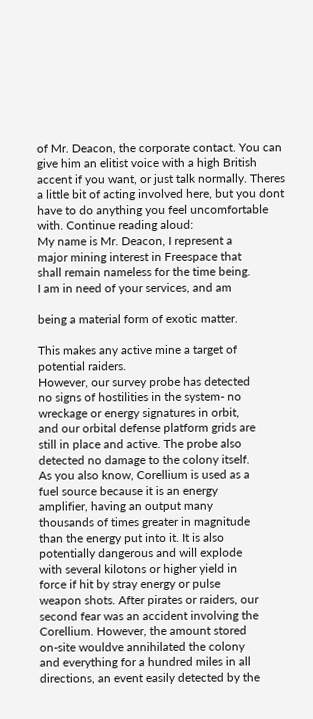of Mr. Deacon, the corporate contact. You can
give him an elitist voice with a high British
accent if you want, or just talk normally. Theres
a little bit of acting involved here, but you dont
have to do anything you feel uncomfortable
with. Continue reading aloud:
My name is Mr. Deacon, I represent a
major mining interest in Freespace that
shall remain nameless for the time being.
I am in need of your services, and am

being a material form of exotic matter.

This makes any active mine a target of
potential raiders.
However, our survey probe has detected
no signs of hostilities in the system- no
wreckage or energy signatures in orbit,
and our orbital defense platform grids are
still in place and active. The probe also
detected no damage to the colony itself.
As you also know, Corellium is used as a
fuel source because it is an energy
amplifier, having an output many
thousands of times greater in magnitude
than the energy put into it. It is also
potentially dangerous and will explode
with several kilotons or higher yield in
force if hit by stray energy or pulse
weapon shots. After pirates or raiders, our
second fear was an accident involving the
Corellium. However, the amount stored
on-site wouldve annihilated the colony
and everything for a hundred miles in all
directions, an event easily detected by the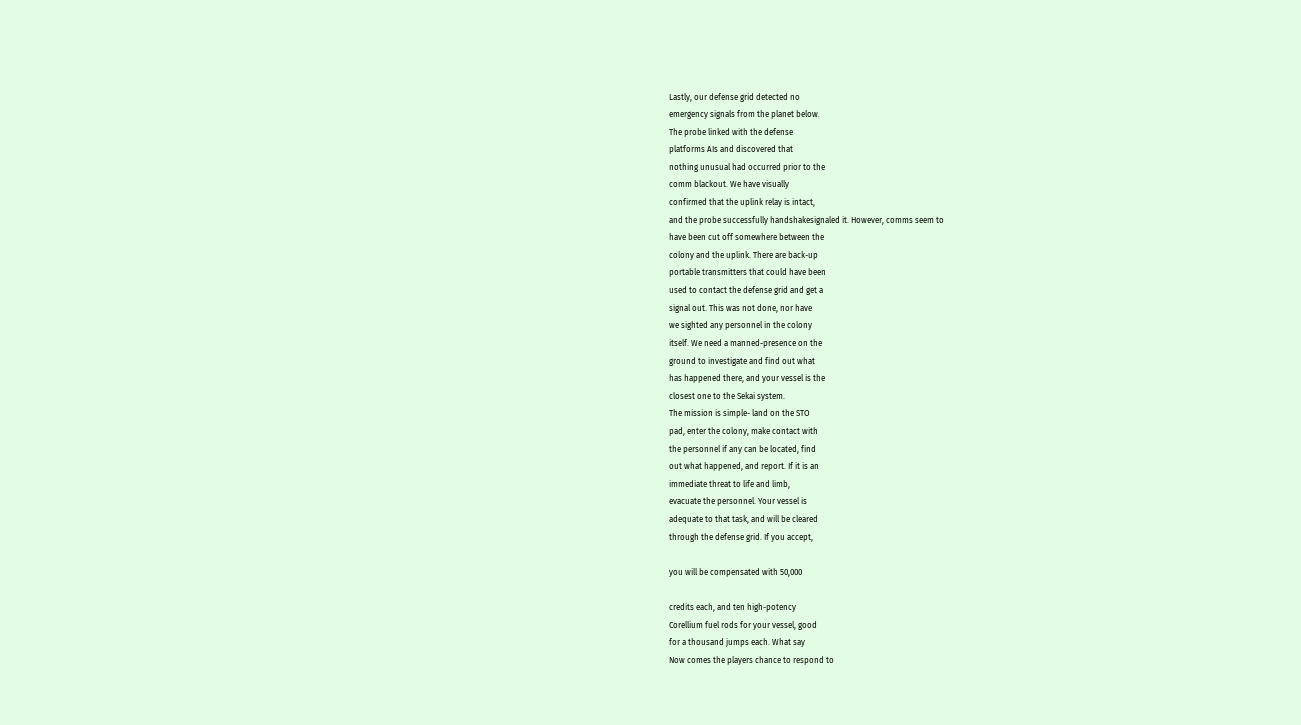Lastly, our defense grid detected no
emergency signals from the planet below.
The probe linked with the defense
platforms AIs and discovered that
nothing unusual had occurred prior to the
comm blackout. We have visually
confirmed that the uplink relay is intact,
and the probe successfully handshakesignaled it. However, comms seem to
have been cut off somewhere between the
colony and the uplink. There are back-up
portable transmitters that could have been
used to contact the defense grid and get a
signal out. This was not done, nor have
we sighted any personnel in the colony
itself. We need a manned-presence on the
ground to investigate and find out what
has happened there, and your vessel is the
closest one to the Sekai system.
The mission is simple- land on the STO
pad, enter the colony, make contact with
the personnel if any can be located, find
out what happened, and report. If it is an
immediate threat to life and limb,
evacuate the personnel. Your vessel is
adequate to that task, and will be cleared
through the defense grid. If you accept,

you will be compensated with 50,000

credits each, and ten high-potency
Corellium fuel rods for your vessel, good
for a thousand jumps each. What say
Now comes the players chance to respond to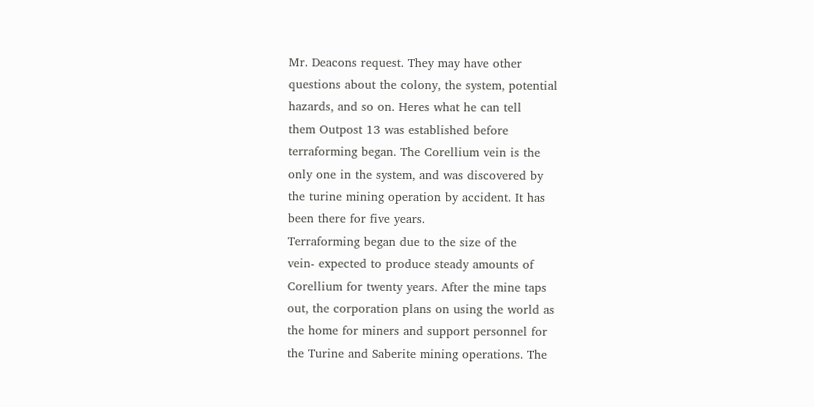Mr. Deacons request. They may have other
questions about the colony, the system, potential
hazards, and so on. Heres what he can tell
them Outpost 13 was established before
terraforming began. The Corellium vein is the
only one in the system, and was discovered by
the turine mining operation by accident. It has
been there for five years.
Terraforming began due to the size of the
vein- expected to produce steady amounts of
Corellium for twenty years. After the mine taps
out, the corporation plans on using the world as
the home for miners and support personnel for
the Turine and Saberite mining operations. The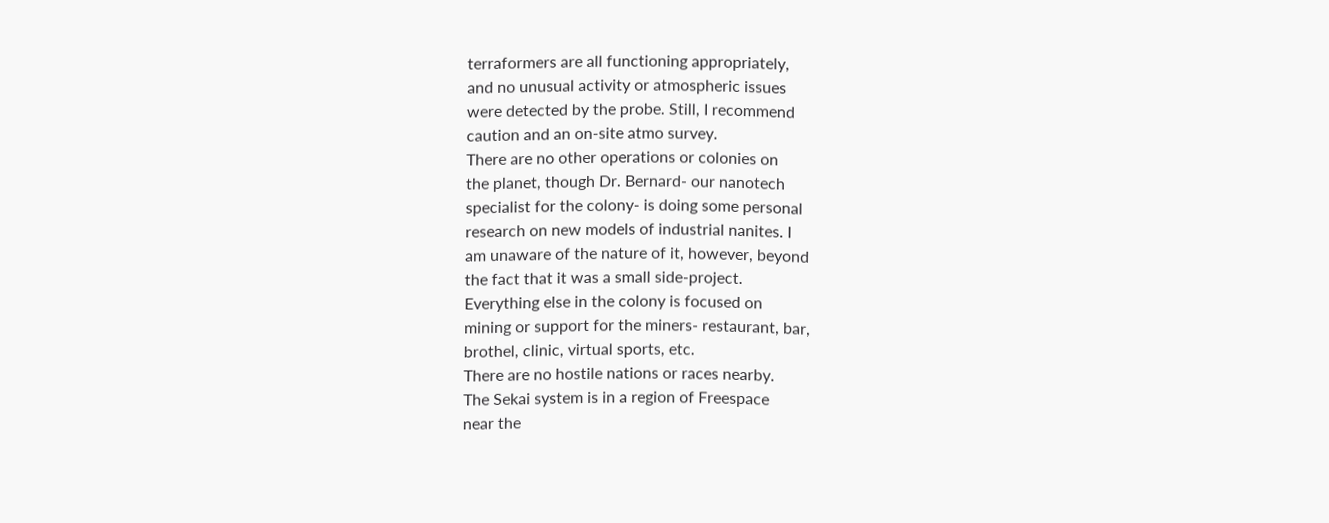terraformers are all functioning appropriately,
and no unusual activity or atmospheric issues
were detected by the probe. Still, I recommend
caution and an on-site atmo survey.
There are no other operations or colonies on
the planet, though Dr. Bernard- our nanotech
specialist for the colony- is doing some personal
research on new models of industrial nanites. I
am unaware of the nature of it, however, beyond
the fact that it was a small side-project.
Everything else in the colony is focused on
mining or support for the miners- restaurant, bar,
brothel, clinic, virtual sports, etc.
There are no hostile nations or races nearby.
The Sekai system is in a region of Freespace
near the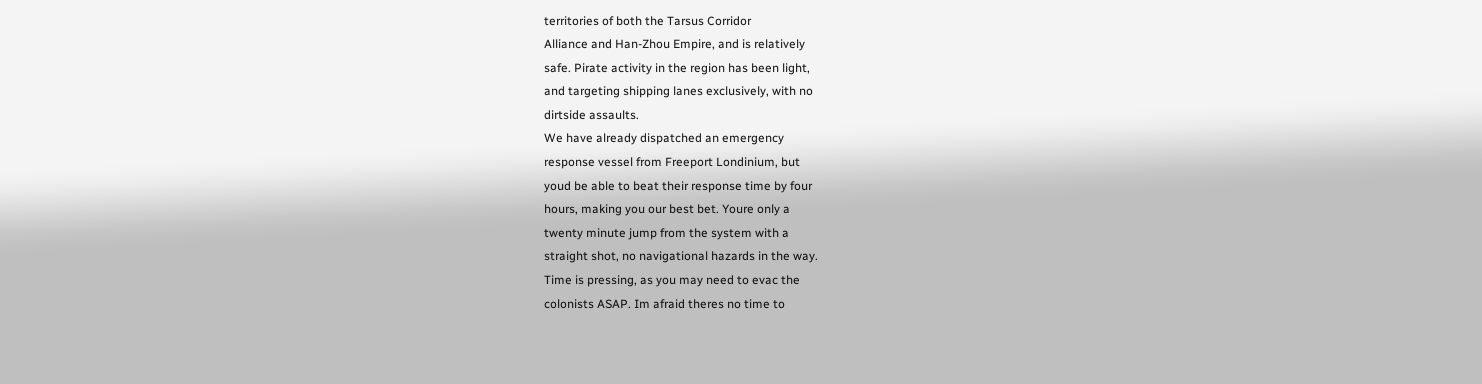territories of both the Tarsus Corridor
Alliance and Han-Zhou Empire, and is relatively
safe. Pirate activity in the region has been light,
and targeting shipping lanes exclusively, with no
dirtside assaults.
We have already dispatched an emergency
response vessel from Freeport Londinium, but
youd be able to beat their response time by four
hours, making you our best bet. Youre only a
twenty minute jump from the system with a
straight shot, no navigational hazards in the way.
Time is pressing, as you may need to evac the
colonists ASAP. Im afraid theres no time to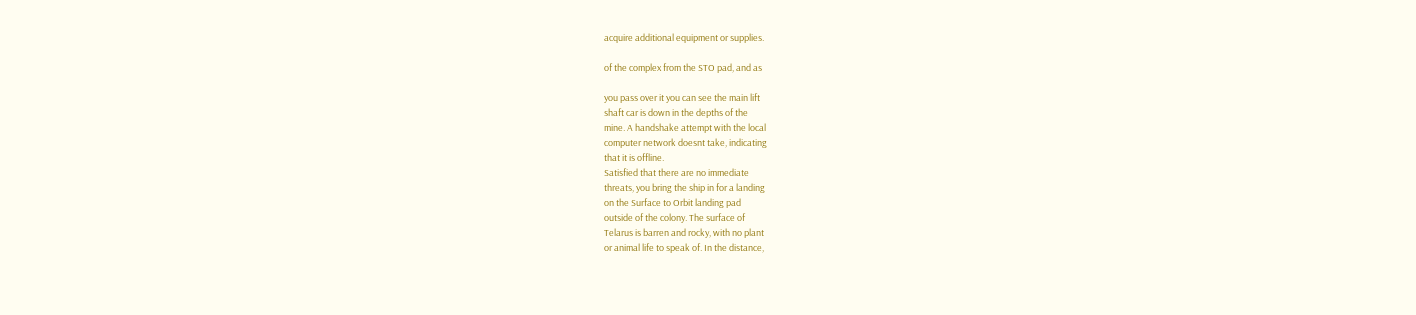acquire additional equipment or supplies.

of the complex from the STO pad, and as

you pass over it you can see the main lift
shaft car is down in the depths of the
mine. A handshake attempt with the local
computer network doesnt take, indicating
that it is offline.
Satisfied that there are no immediate
threats, you bring the ship in for a landing
on the Surface to Orbit landing pad
outside of the colony. The surface of
Telarus is barren and rocky, with no plant
or animal life to speak of. In the distance,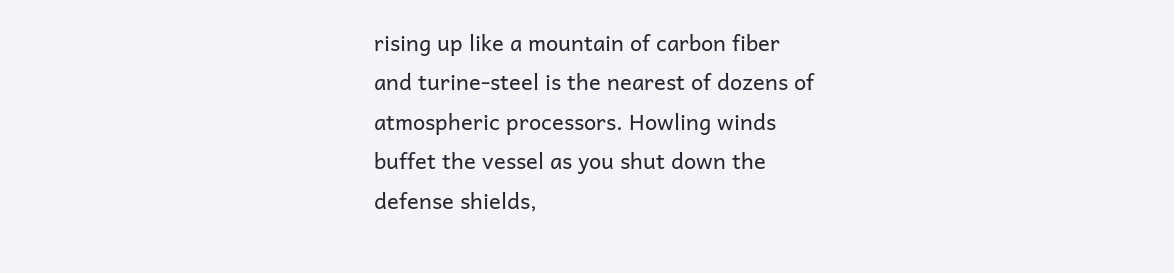rising up like a mountain of carbon fiber
and turine-steel is the nearest of dozens of
atmospheric processors. Howling winds
buffet the vessel as you shut down the
defense shields,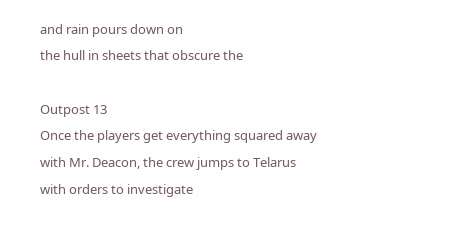and rain pours down on
the hull in sheets that obscure the

Outpost 13
Once the players get everything squared away
with Mr. Deacon, the crew jumps to Telarus
with orders to investigate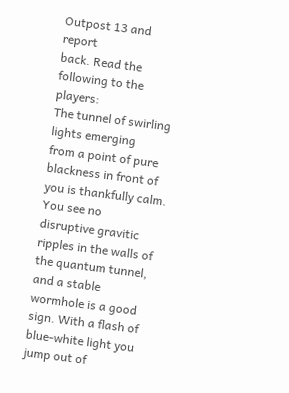Outpost 13 and report
back. Read the following to the players:
The tunnel of swirling lights emerging
from a point of pure blackness in front of
you is thankfully calm. You see no
disruptive gravitic ripples in the walls of
the quantum tunnel, and a stable
wormhole is a good sign. With a flash of
blue-white light you jump out of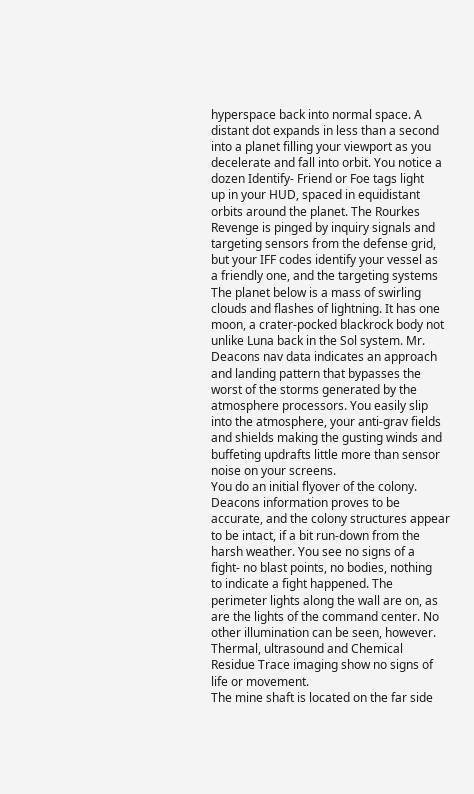hyperspace back into normal space. A
distant dot expands in less than a second
into a planet filling your viewport as you
decelerate and fall into orbit. You notice a
dozen Identify- Friend or Foe tags light
up in your HUD, spaced in equidistant
orbits around the planet. The Rourkes
Revenge is pinged by inquiry signals and
targeting sensors from the defense grid,
but your IFF codes identify your vessel as
a friendly one, and the targeting systems
The planet below is a mass of swirling
clouds and flashes of lightning. It has one
moon, a crater-pocked blackrock body not
unlike Luna back in the Sol system. Mr.
Deacons nav data indicates an approach
and landing pattern that bypasses the
worst of the storms generated by the
atmosphere processors. You easily slip
into the atmosphere, your anti-grav fields
and shields making the gusting winds and
buffeting updrafts little more than sensor
noise on your screens.
You do an initial flyover of the colony.
Deacons information proves to be
accurate, and the colony structures appear
to be intact, if a bit run-down from the
harsh weather. You see no signs of a
fight- no blast points, no bodies, nothing
to indicate a fight happened. The
perimeter lights along the wall are on, as
are the lights of the command center. No
other illumination can be seen, however.
Thermal, ultrasound and Chemical
Residue Trace imaging show no signs of
life or movement.
The mine shaft is located on the far side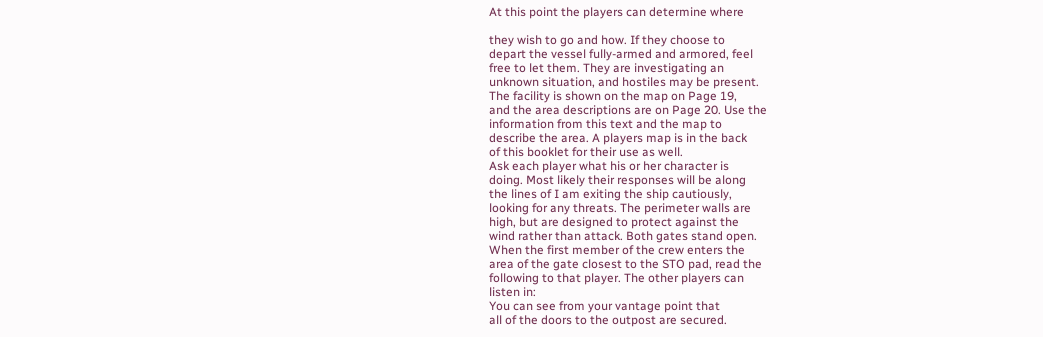At this point the players can determine where

they wish to go and how. If they choose to
depart the vessel fully-armed and armored, feel
free to let them. They are investigating an
unknown situation, and hostiles may be present.
The facility is shown on the map on Page 19,
and the area descriptions are on Page 20. Use the
information from this text and the map to
describe the area. A players map is in the back
of this booklet for their use as well.
Ask each player what his or her character is
doing. Most likely their responses will be along
the lines of I am exiting the ship cautiously,
looking for any threats. The perimeter walls are
high, but are designed to protect against the
wind rather than attack. Both gates stand open.
When the first member of the crew enters the
area of the gate closest to the STO pad, read the
following to that player. The other players can
listen in:
You can see from your vantage point that
all of the doors to the outpost are secured.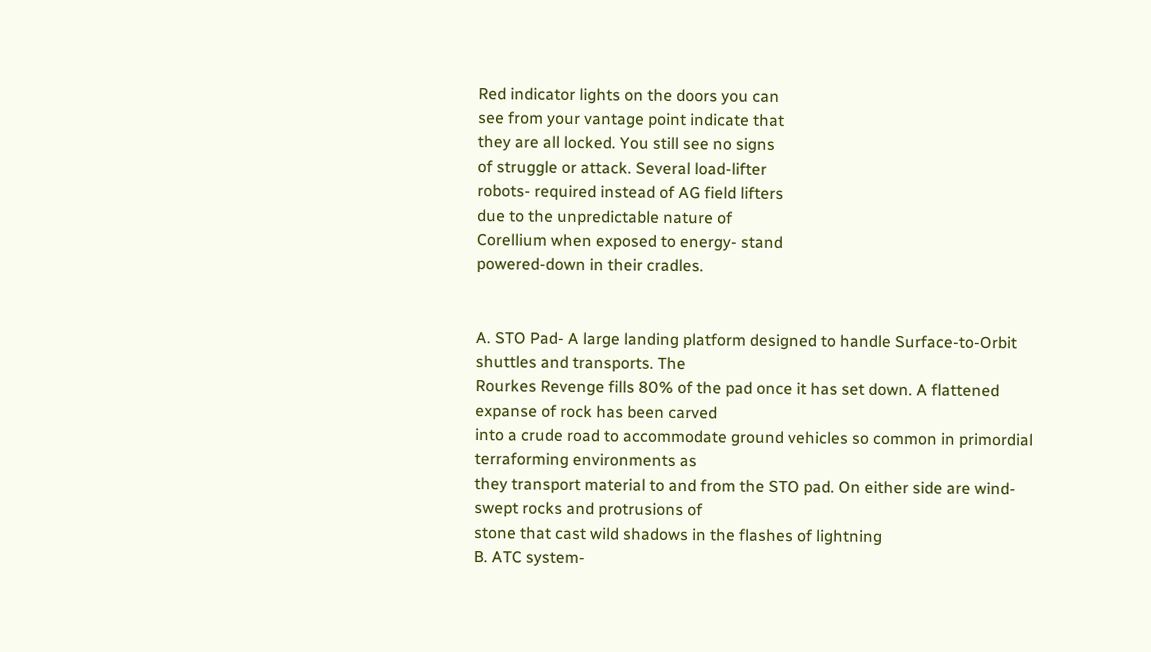Red indicator lights on the doors you can
see from your vantage point indicate that
they are all locked. You still see no signs
of struggle or attack. Several load-lifter
robots- required instead of AG field lifters
due to the unpredictable nature of
Corellium when exposed to energy- stand
powered-down in their cradles.


A. STO Pad- A large landing platform designed to handle Surface-to-Orbit shuttles and transports. The
Rourkes Revenge fills 80% of the pad once it has set down. A flattened expanse of rock has been carved
into a crude road to accommodate ground vehicles so common in primordial terraforming environments as
they transport material to and from the STO pad. On either side are wind-swept rocks and protrusions of
stone that cast wild shadows in the flashes of lightning
B. ATC system-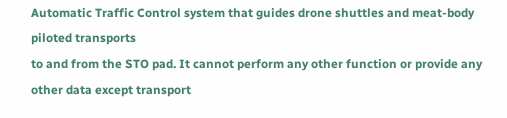Automatic Traffic Control system that guides drone shuttles and meat-body piloted transports
to and from the STO pad. It cannot perform any other function or provide any other data except transport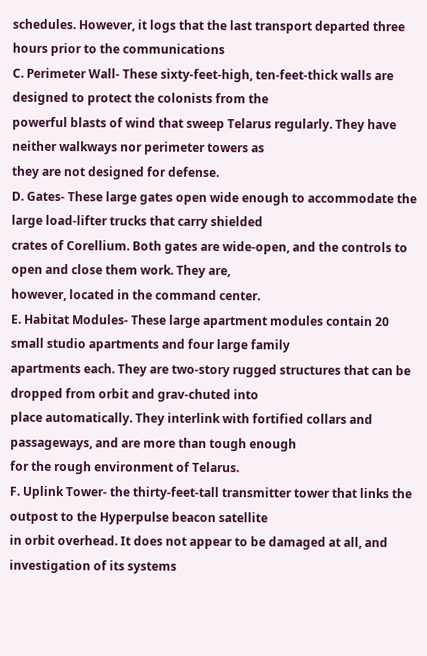schedules. However, it logs that the last transport departed three hours prior to the communications
C. Perimeter Wall- These sixty-feet-high, ten-feet-thick walls are designed to protect the colonists from the
powerful blasts of wind that sweep Telarus regularly. They have neither walkways nor perimeter towers as
they are not designed for defense.
D. Gates- These large gates open wide enough to accommodate the large load-lifter trucks that carry shielded
crates of Corellium. Both gates are wide-open, and the controls to open and close them work. They are,
however, located in the command center.
E. Habitat Modules- These large apartment modules contain 20 small studio apartments and four large family
apartments each. They are two-story rugged structures that can be dropped from orbit and grav-chuted into
place automatically. They interlink with fortified collars and passageways, and are more than tough enough
for the rough environment of Telarus.
F. Uplink Tower- the thirty-feet-tall transmitter tower that links the outpost to the Hyperpulse beacon satellite
in orbit overhead. It does not appear to be damaged at all, and investigation of its systems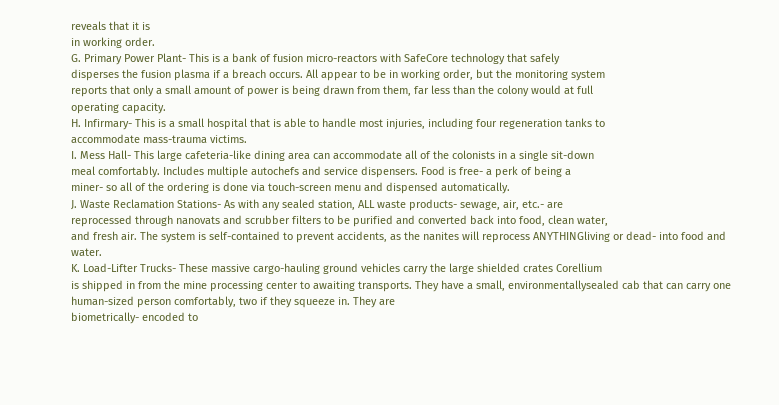reveals that it is
in working order.
G. Primary Power Plant- This is a bank of fusion micro-reactors with SafeCore technology that safely
disperses the fusion plasma if a breach occurs. All appear to be in working order, but the monitoring system
reports that only a small amount of power is being drawn from them, far less than the colony would at full
operating capacity.
H. Infirmary- This is a small hospital that is able to handle most injuries, including four regeneration tanks to
accommodate mass-trauma victims.
I. Mess Hall- This large cafeteria-like dining area can accommodate all of the colonists in a single sit-down
meal comfortably. Includes multiple autochefs and service dispensers. Food is free- a perk of being a
miner- so all of the ordering is done via touch-screen menu and dispensed automatically.
J. Waste Reclamation Stations- As with any sealed station, ALL waste products- sewage, air, etc.- are
reprocessed through nanovats and scrubber filters to be purified and converted back into food, clean water,
and fresh air. The system is self-contained to prevent accidents, as the nanites will reprocess ANYTHINGliving or dead- into food and water.
K. Load-Lifter Trucks- These massive cargo-hauling ground vehicles carry the large shielded crates Corellium
is shipped in from the mine processing center to awaiting transports. They have a small, environmentallysealed cab that can carry one human-sized person comfortably, two if they squeeze in. They are
biometrically- encoded to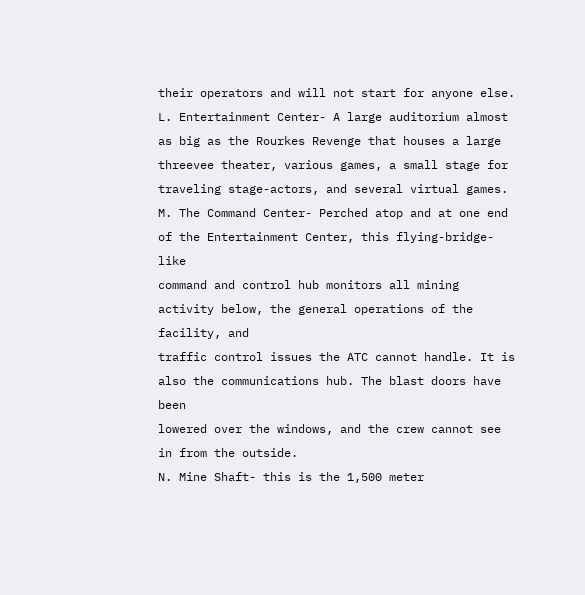their operators and will not start for anyone else.
L. Entertainment Center- A large auditorium almost as big as the Rourkes Revenge that houses a large
threevee theater, various games, a small stage for traveling stage-actors, and several virtual games.
M. The Command Center- Perched atop and at one end of the Entertainment Center, this flying-bridge-like
command and control hub monitors all mining activity below, the general operations of the facility, and
traffic control issues the ATC cannot handle. It is also the communications hub. The blast doors have been
lowered over the windows, and the crew cannot see in from the outside.
N. Mine Shaft- this is the 1,500 meter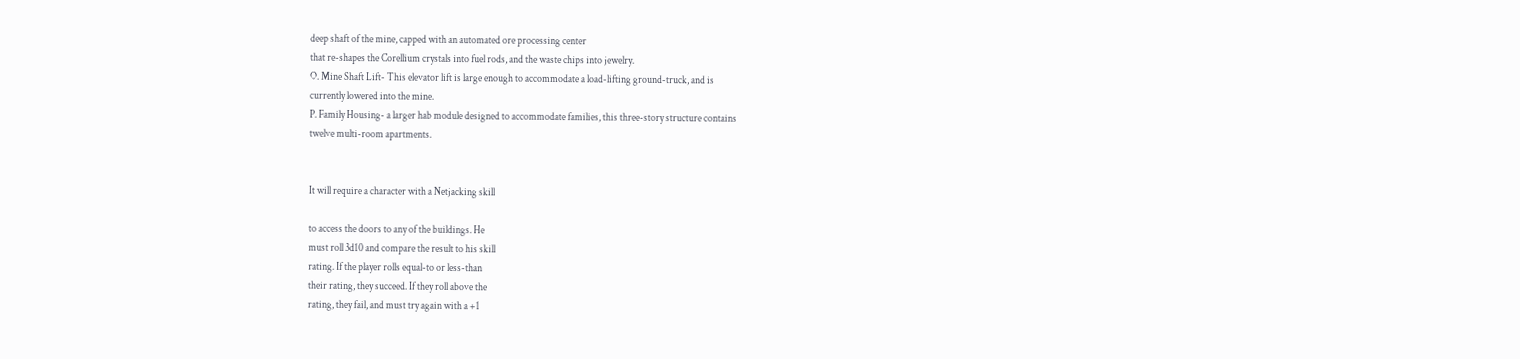deep shaft of the mine, capped with an automated ore processing center
that re-shapes the Corellium crystals into fuel rods, and the waste chips into jewelry.
O. Mine Shaft Lift- This elevator lift is large enough to accommodate a load-lifting ground-truck, and is
currently lowered into the mine.
P. Family Housing- a larger hab module designed to accommodate families, this three-story structure contains
twelve multi-room apartments.


It will require a character with a Netjacking skill

to access the doors to any of the buildings. He
must roll 3d10 and compare the result to his skill
rating. If the player rolls equal-to or less-than
their rating, they succeed. If they roll above the
rating, they fail, and must try again with a +1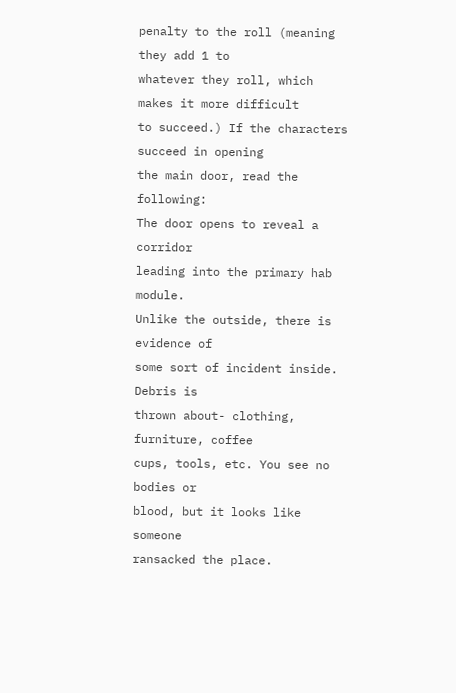penalty to the roll (meaning they add 1 to
whatever they roll, which makes it more difficult
to succeed.) If the characters succeed in opening
the main door, read the following:
The door opens to reveal a corridor
leading into the primary hab module.
Unlike the outside, there is evidence of
some sort of incident inside. Debris is
thrown about- clothing, furniture, coffee
cups, tools, etc. You see no bodies or
blood, but it looks like someone
ransacked the place.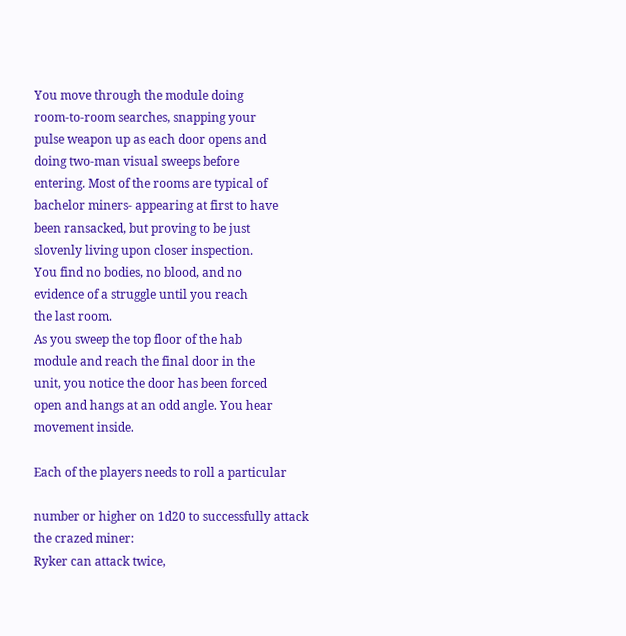You move through the module doing
room-to-room searches, snapping your
pulse weapon up as each door opens and
doing two-man visual sweeps before
entering. Most of the rooms are typical of
bachelor miners- appearing at first to have
been ransacked, but proving to be just
slovenly living upon closer inspection.
You find no bodies, no blood, and no
evidence of a struggle until you reach
the last room.
As you sweep the top floor of the hab
module and reach the final door in the
unit, you notice the door has been forced
open and hangs at an odd angle. You hear
movement inside.

Each of the players needs to roll a particular

number or higher on 1d20 to successfully attack
the crazed miner:
Ryker can attack twice,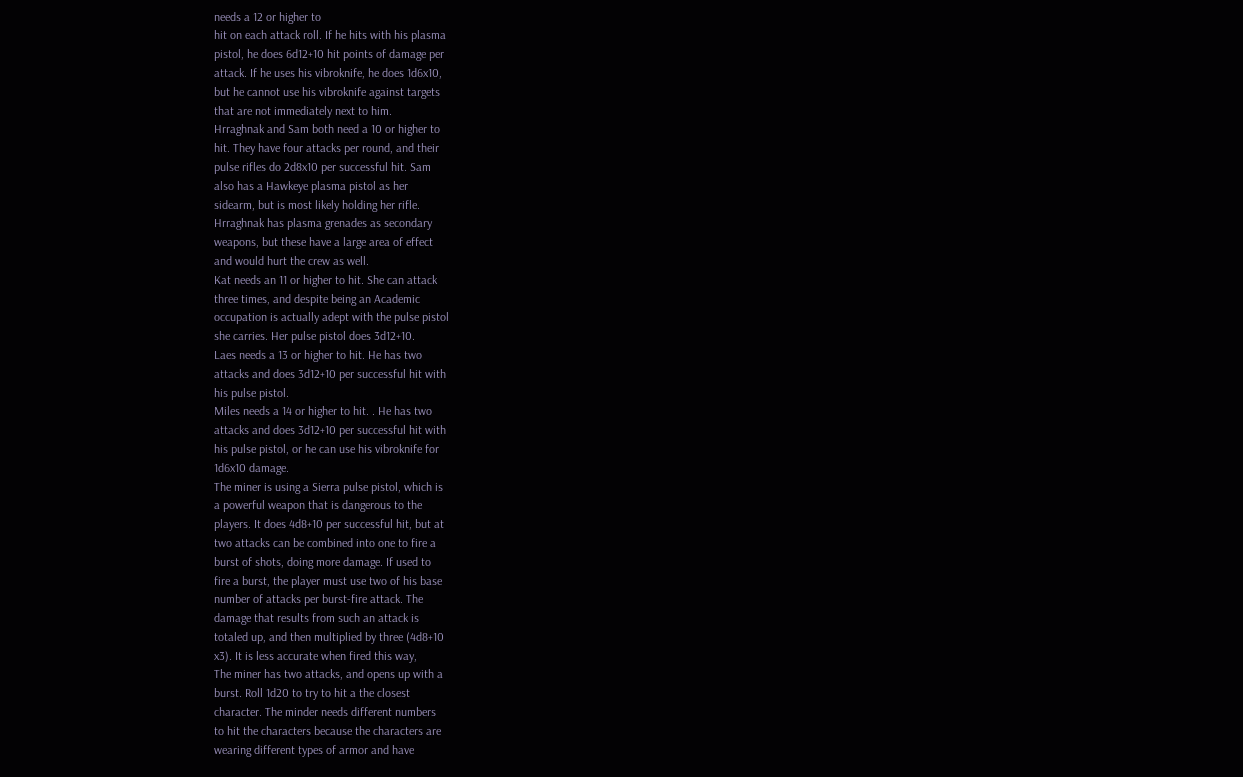needs a 12 or higher to
hit on each attack roll. If he hits with his plasma
pistol, he does 6d12+10 hit points of damage per
attack. If he uses his vibroknife, he does 1d6x10,
but he cannot use his vibroknife against targets
that are not immediately next to him.
Hrraghnak and Sam both need a 10 or higher to
hit. They have four attacks per round, and their
pulse rifles do 2d8x10 per successful hit. Sam
also has a Hawkeye plasma pistol as her
sidearm, but is most likely holding her rifle.
Hrraghnak has plasma grenades as secondary
weapons, but these have a large area of effect
and would hurt the crew as well.
Kat needs an 11 or higher to hit. She can attack
three times, and despite being an Academic
occupation is actually adept with the pulse pistol
she carries. Her pulse pistol does 3d12+10.
Laes needs a 13 or higher to hit. He has two
attacks and does 3d12+10 per successful hit with
his pulse pistol.
Miles needs a 14 or higher to hit. . He has two
attacks and does 3d12+10 per successful hit with
his pulse pistol, or he can use his vibroknife for
1d6x10 damage.
The miner is using a Sierra pulse pistol, which is
a powerful weapon that is dangerous to the
players. It does 4d8+10 per successful hit, but at
two attacks can be combined into one to fire a
burst of shots, doing more damage. If used to
fire a burst, the player must use two of his base
number of attacks per burst-fire attack. The
damage that results from such an attack is
totaled up, and then multiplied by three (4d8+10
x3). It is less accurate when fired this way,
The miner has two attacks, and opens up with a
burst. Roll 1d20 to try to hit a the closest
character. The minder needs different numbers
to hit the characters because the characters are
wearing different types of armor and have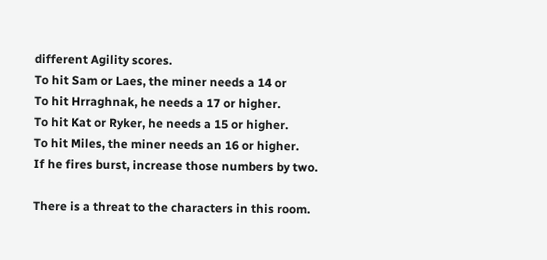different Agility scores.
To hit Sam or Laes, the miner needs a 14 or
To hit Hrraghnak, he needs a 17 or higher.
To hit Kat or Ryker, he needs a 15 or higher.
To hit Miles, the miner needs an 16 or higher.
If he fires burst, increase those numbers by two.

There is a threat to the characters in this room.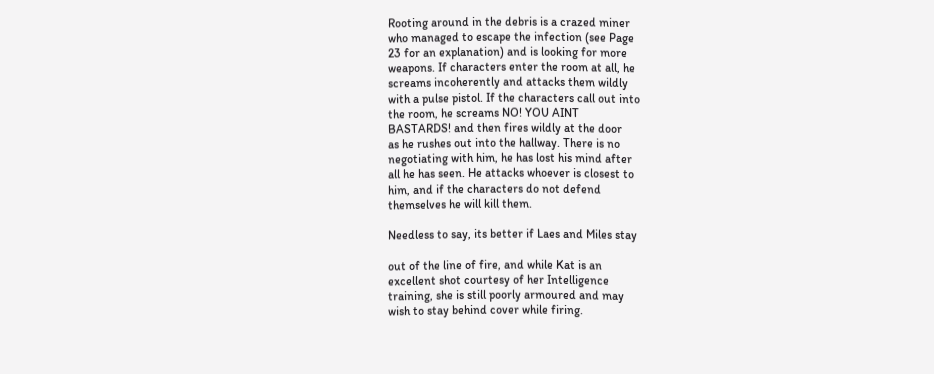Rooting around in the debris is a crazed miner
who managed to escape the infection (see Page
23 for an explanation) and is looking for more
weapons. If characters enter the room at all, he
screams incoherently and attacks them wildly
with a pulse pistol. If the characters call out into
the room, he screams NO! YOU AINT
BASTARDS! and then fires wildly at the door
as he rushes out into the hallway. There is no
negotiating with him, he has lost his mind after
all he has seen. He attacks whoever is closest to
him, and if the characters do not defend
themselves he will kill them.

Needless to say, its better if Laes and Miles stay

out of the line of fire, and while Kat is an
excellent shot courtesy of her Intelligence
training, she is still poorly armoured and may
wish to stay behind cover while firing.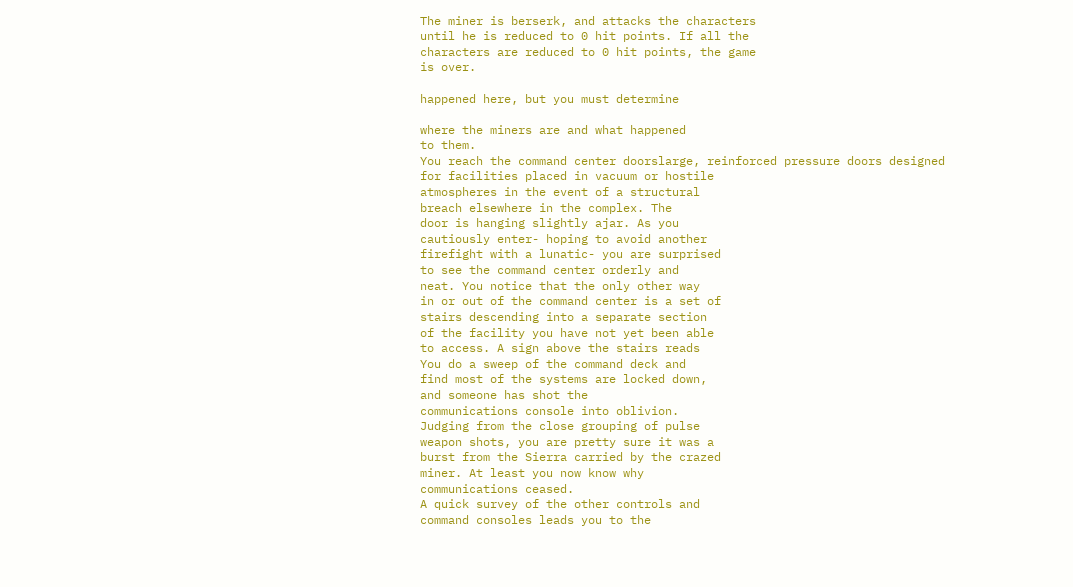The miner is berserk, and attacks the characters
until he is reduced to 0 hit points. If all the
characters are reduced to 0 hit points, the game
is over.

happened here, but you must determine

where the miners are and what happened
to them.
You reach the command center doorslarge, reinforced pressure doors designed
for facilities placed in vacuum or hostile
atmospheres in the event of a structural
breach elsewhere in the complex. The
door is hanging slightly ajar. As you
cautiously enter- hoping to avoid another
firefight with a lunatic- you are surprised
to see the command center orderly and
neat. You notice that the only other way
in or out of the command center is a set of
stairs descending into a separate section
of the facility you have not yet been able
to access. A sign above the stairs reads
You do a sweep of the command deck and
find most of the systems are locked down,
and someone has shot the
communications console into oblivion.
Judging from the close grouping of pulse
weapon shots, you are pretty sure it was a
burst from the Sierra carried by the crazed
miner. At least you now know why
communications ceased.
A quick survey of the other controls and
command consoles leads you to the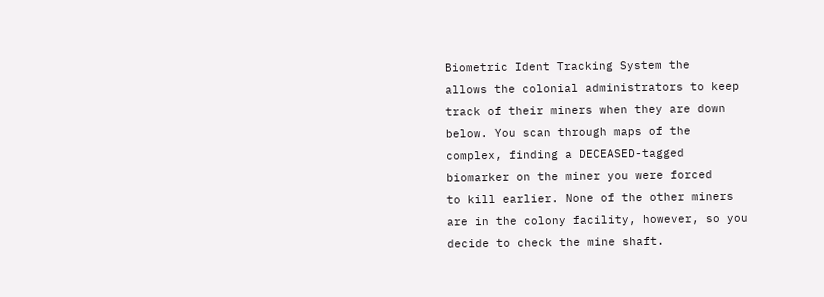Biometric Ident Tracking System the
allows the colonial administrators to keep
track of their miners when they are down
below. You scan through maps of the
complex, finding a DECEASED-tagged
biomarker on the miner you were forced
to kill earlier. None of the other miners
are in the colony facility, however, so you
decide to check the mine shaft.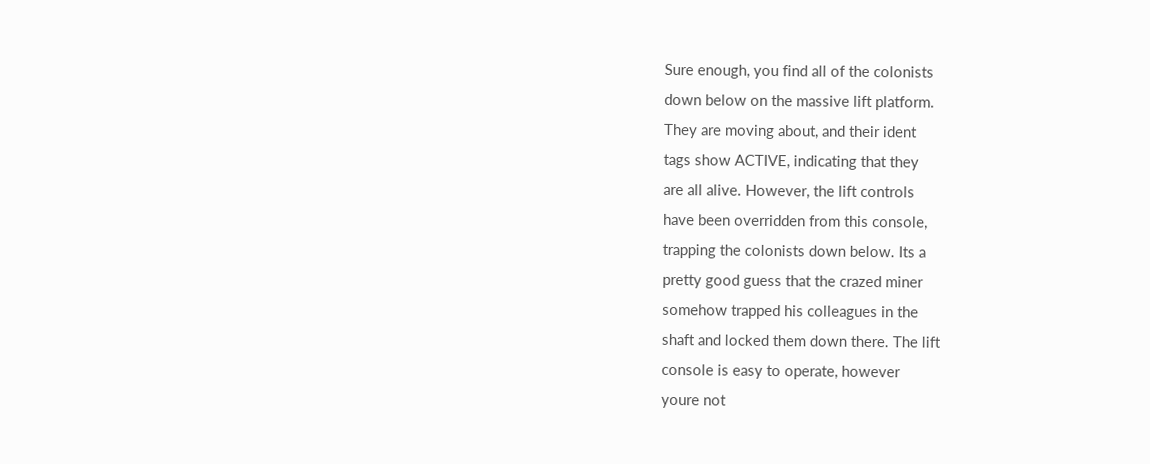Sure enough, you find all of the colonists
down below on the massive lift platform.
They are moving about, and their ident
tags show ACTIVE, indicating that they
are all alive. However, the lift controls
have been overridden from this console,
trapping the colonists down below. Its a
pretty good guess that the crazed miner
somehow trapped his colleagues in the
shaft and locked them down there. The lift
console is easy to operate, however
youre not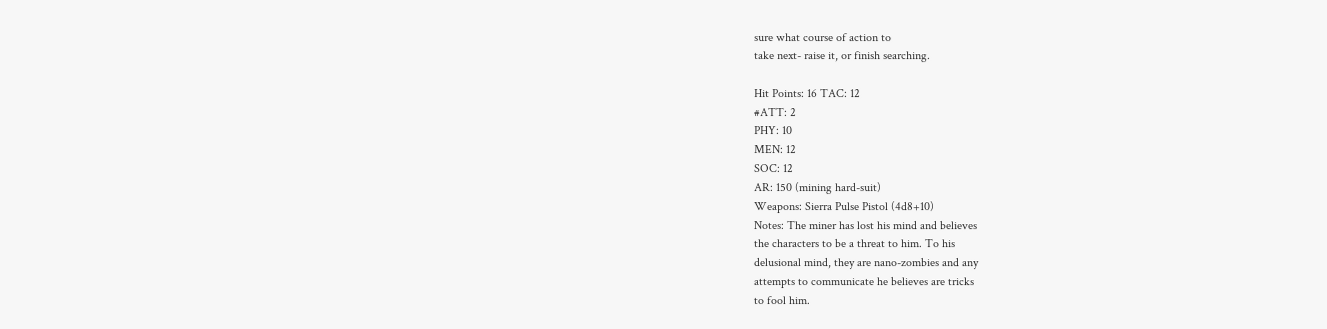sure what course of action to
take next- raise it, or finish searching.

Hit Points: 16 TAC: 12
#ATT: 2
PHY: 10
MEN: 12
SOC: 12
AR: 150 (mining hard-suit)
Weapons: Sierra Pulse Pistol (4d8+10)
Notes: The miner has lost his mind and believes
the characters to be a threat to him. To his
delusional mind, they are nano-zombies and any
attempts to communicate he believes are tricks
to fool him.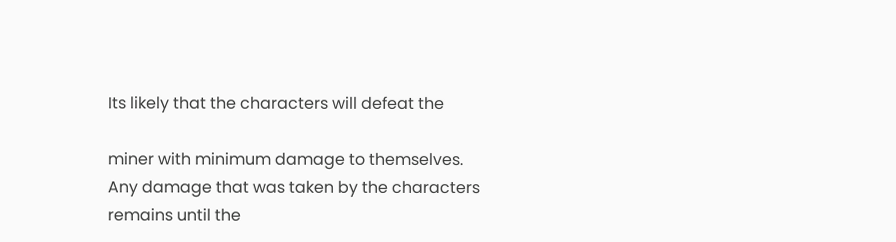Its likely that the characters will defeat the

miner with minimum damage to themselves.
Any damage that was taken by the characters
remains until the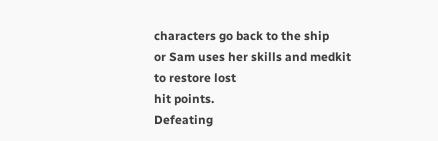characters go back to the ship
or Sam uses her skills and medkit to restore lost
hit points.
Defeating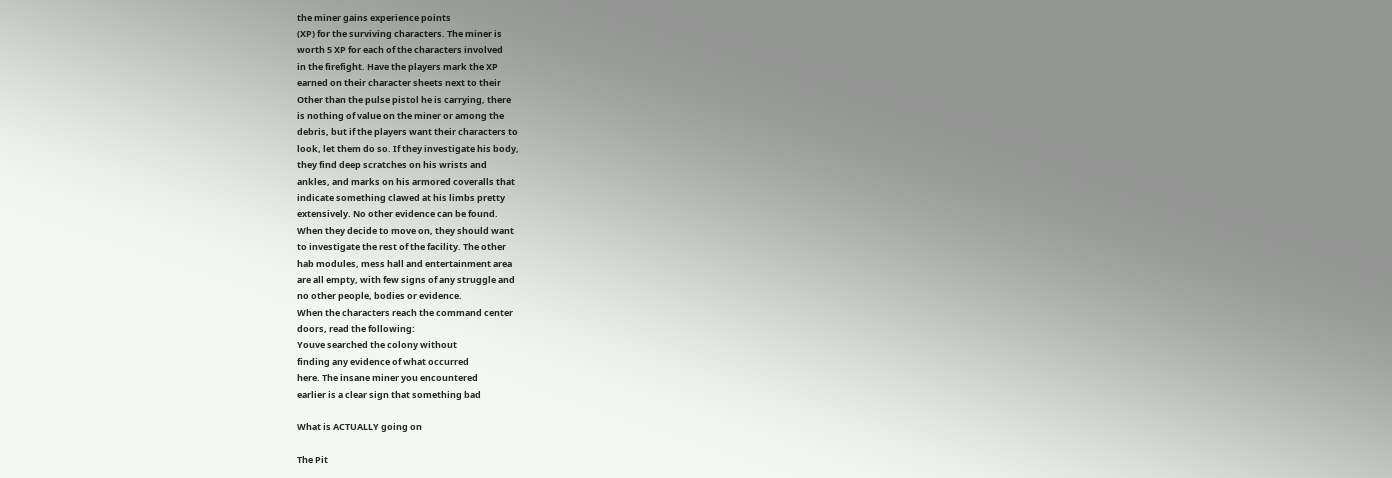the miner gains experience points
(XP) for the surviving characters. The miner is
worth 5 XP for each of the characters involved
in the firefight. Have the players mark the XP
earned on their character sheets next to their
Other than the pulse pistol he is carrying, there
is nothing of value on the miner or among the
debris, but if the players want their characters to
look, let them do so. If they investigate his body,
they find deep scratches on his wrists and
ankles, and marks on his armored coveralls that
indicate something clawed at his limbs pretty
extensively. No other evidence can be found.
When they decide to move on, they should want
to investigate the rest of the facility. The other
hab modules, mess hall and entertainment area
are all empty, with few signs of any struggle and
no other people, bodies or evidence.
When the characters reach the command center
doors, read the following:
Youve searched the colony without
finding any evidence of what occurred
here. The insane miner you encountered
earlier is a clear sign that something bad

What is ACTUALLY going on

The Pit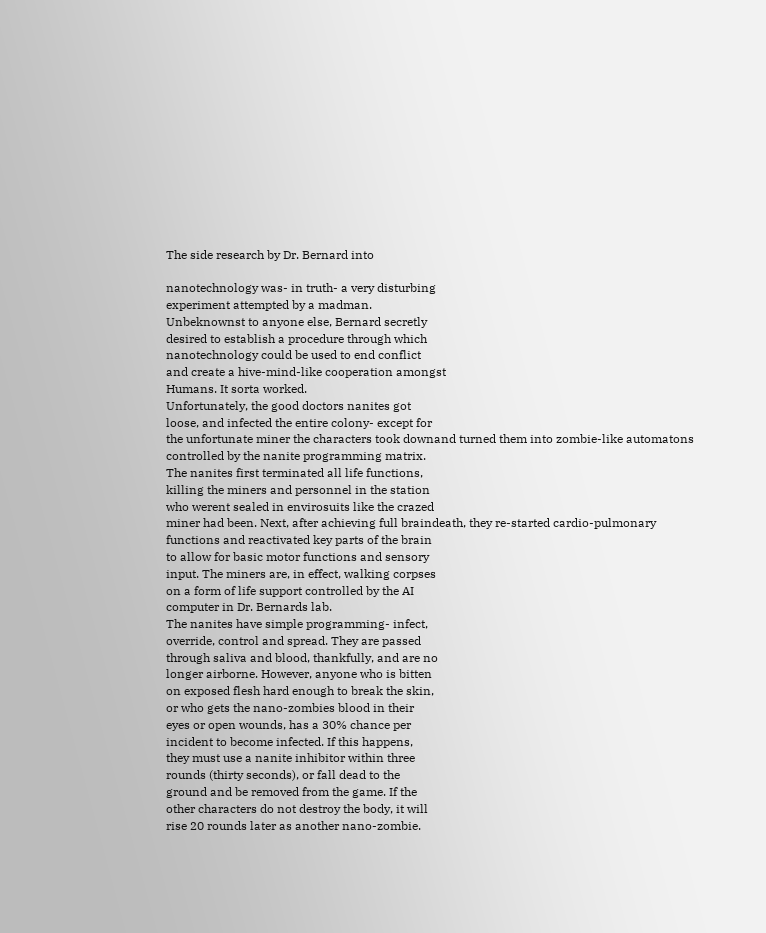The side research by Dr. Bernard into

nanotechnology was- in truth- a very disturbing
experiment attempted by a madman.
Unbeknownst to anyone else, Bernard secretly
desired to establish a procedure through which
nanotechnology could be used to end conflict
and create a hive-mind-like cooperation amongst
Humans. It sorta worked.
Unfortunately, the good doctors nanites got
loose, and infected the entire colony- except for
the unfortunate miner the characters took downand turned them into zombie-like automatons
controlled by the nanite programming matrix.
The nanites first terminated all life functions,
killing the miners and personnel in the station
who werent sealed in envirosuits like the crazed
miner had been. Next, after achieving full braindeath, they re-started cardio-pulmonary
functions and reactivated key parts of the brain
to allow for basic motor functions and sensory
input. The miners are, in effect, walking corpses
on a form of life support controlled by the AI
computer in Dr. Bernards lab.
The nanites have simple programming- infect,
override, control and spread. They are passed
through saliva and blood, thankfully, and are no
longer airborne. However, anyone who is bitten
on exposed flesh hard enough to break the skin,
or who gets the nano-zombies blood in their
eyes or open wounds, has a 30% chance per
incident to become infected. If this happens,
they must use a nanite inhibitor within three
rounds (thirty seconds), or fall dead to the
ground and be removed from the game. If the
other characters do not destroy the body, it will
rise 20 rounds later as another nano-zombie.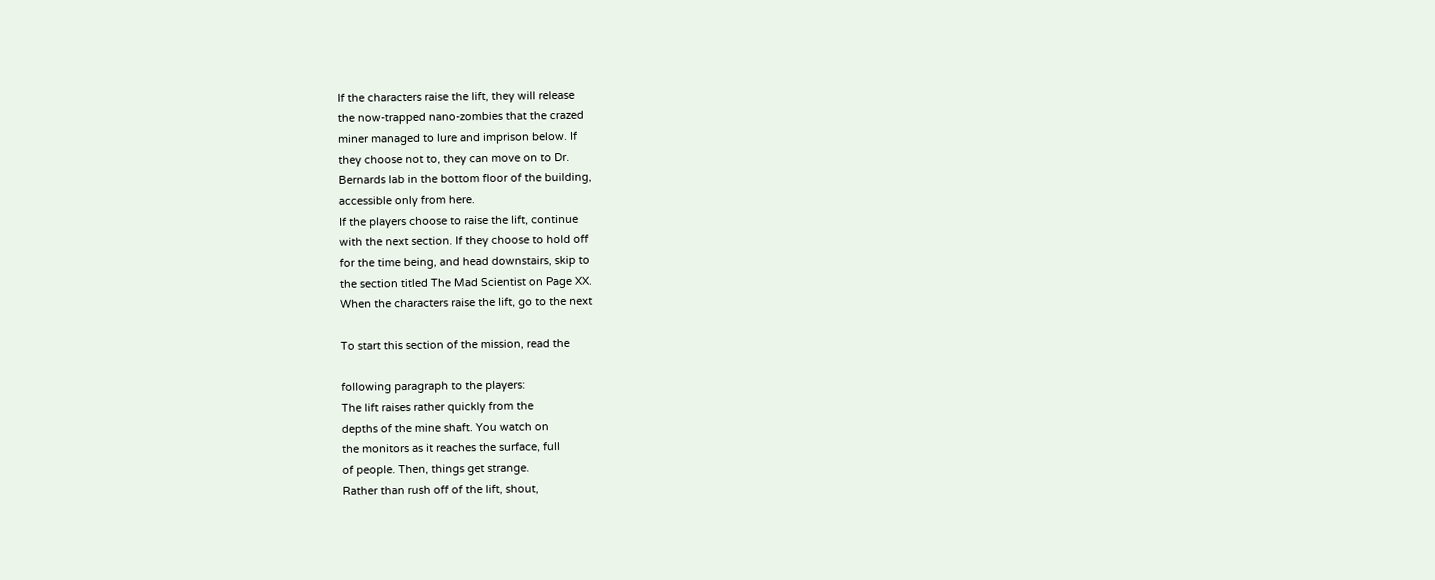If the characters raise the lift, they will release
the now-trapped nano-zombies that the crazed
miner managed to lure and imprison below. If
they choose not to, they can move on to Dr.
Bernards lab in the bottom floor of the building,
accessible only from here.
If the players choose to raise the lift, continue
with the next section. If they choose to hold off
for the time being, and head downstairs, skip to
the section titled The Mad Scientist on Page XX.
When the characters raise the lift, go to the next

To start this section of the mission, read the

following paragraph to the players:
The lift raises rather quickly from the
depths of the mine shaft. You watch on
the monitors as it reaches the surface, full
of people. Then, things get strange.
Rather than rush off of the lift, shout,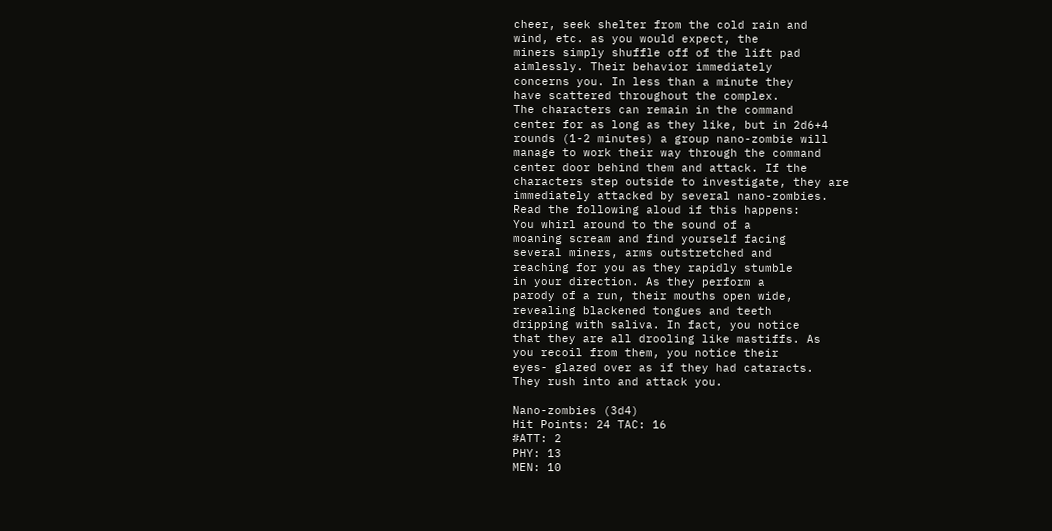cheer, seek shelter from the cold rain and
wind, etc. as you would expect, the
miners simply shuffle off of the lift pad
aimlessly. Their behavior immediately
concerns you. In less than a minute they
have scattered throughout the complex.
The characters can remain in the command
center for as long as they like, but in 2d6+4
rounds (1-2 minutes) a group nano-zombie will
manage to work their way through the command
center door behind them and attack. If the
characters step outside to investigate, they are
immediately attacked by several nano-zombies.
Read the following aloud if this happens:
You whirl around to the sound of a
moaning scream and find yourself facing
several miners, arms outstretched and
reaching for you as they rapidly stumble
in your direction. As they perform a
parody of a run, their mouths open wide,
revealing blackened tongues and teeth
dripping with saliva. In fact, you notice
that they are all drooling like mastiffs. As
you recoil from them, you notice their
eyes- glazed over as if they had cataracts.
They rush into and attack you.

Nano-zombies (3d4)
Hit Points: 24 TAC: 16
#ATT: 2
PHY: 13
MEN: 10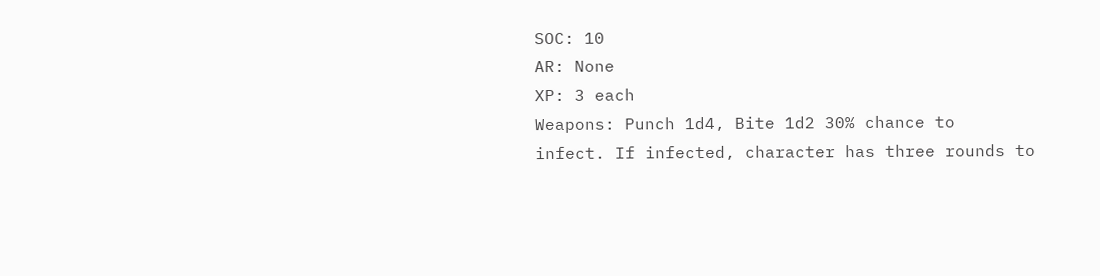SOC: 10
AR: None
XP: 3 each
Weapons: Punch 1d4, Bite 1d2 30% chance to
infect. If infected, character has three rounds to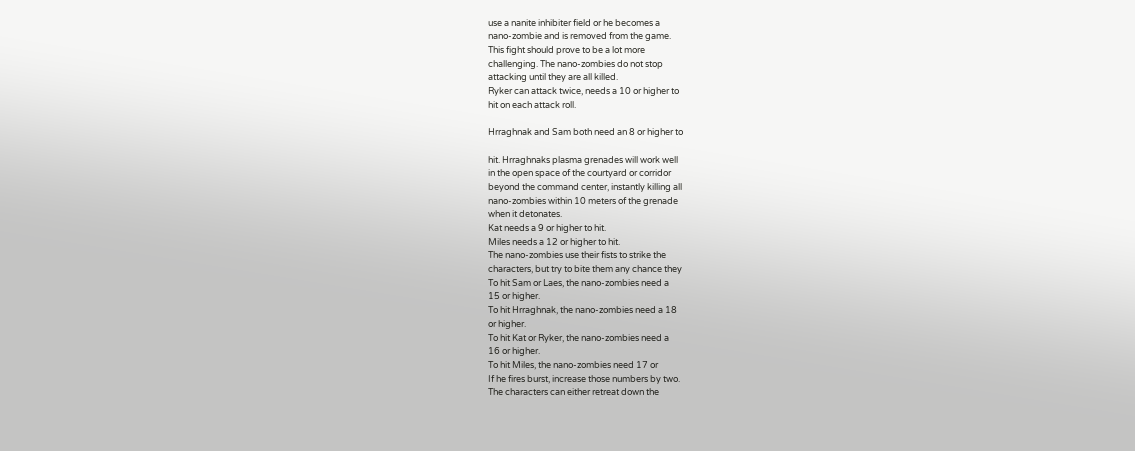use a nanite inhibiter field or he becomes a
nano-zombie and is removed from the game.
This fight should prove to be a lot more
challenging. The nano-zombies do not stop
attacking until they are all killed.
Ryker can attack twice, needs a 10 or higher to
hit on each attack roll.

Hrraghnak and Sam both need an 8 or higher to

hit. Hrraghnaks plasma grenades will work well
in the open space of the courtyard or corridor
beyond the command center, instantly killing all
nano-zombies within 10 meters of the grenade
when it detonates.
Kat needs a 9 or higher to hit.
Miles needs a 12 or higher to hit.
The nano-zombies use their fists to strike the
characters, but try to bite them any chance they
To hit Sam or Laes, the nano-zombies need a
15 or higher.
To hit Hrraghnak, the nano-zombies need a 18
or higher.
To hit Kat or Ryker, the nano-zombies need a
16 or higher.
To hit Miles, the nano-zombies need 17 or
If he fires burst, increase those numbers by two.
The characters can either retreat down the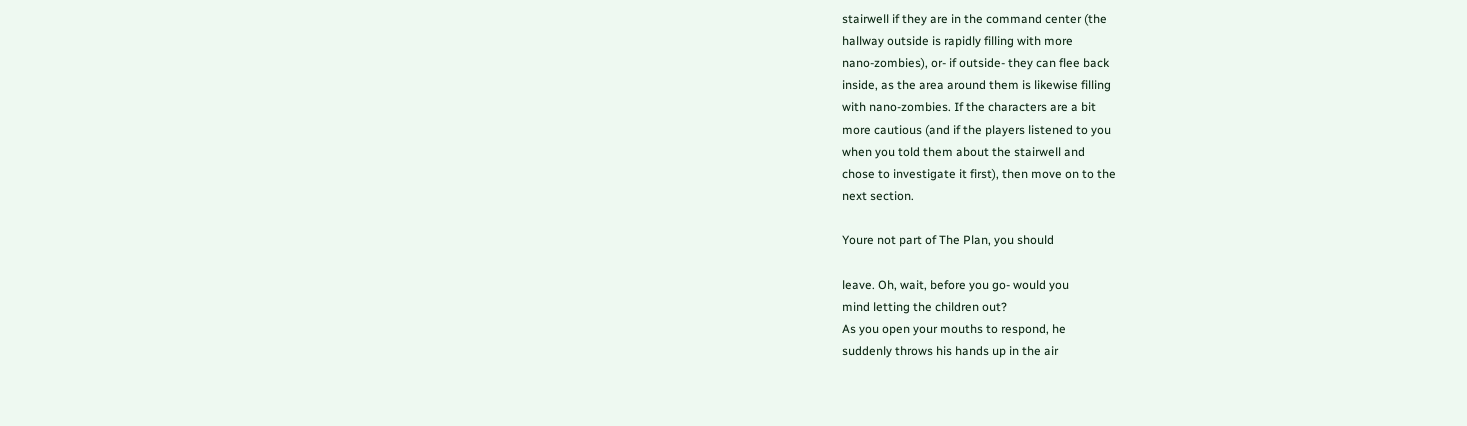stairwell if they are in the command center (the
hallway outside is rapidly filling with more
nano-zombies), or- if outside- they can flee back
inside, as the area around them is likewise filling
with nano-zombies. If the characters are a bit
more cautious (and if the players listened to you
when you told them about the stairwell and
chose to investigate it first), then move on to the
next section.

Youre not part of The Plan, you should

leave. Oh, wait, before you go- would you
mind letting the children out?
As you open your mouths to respond, he
suddenly throws his hands up in the air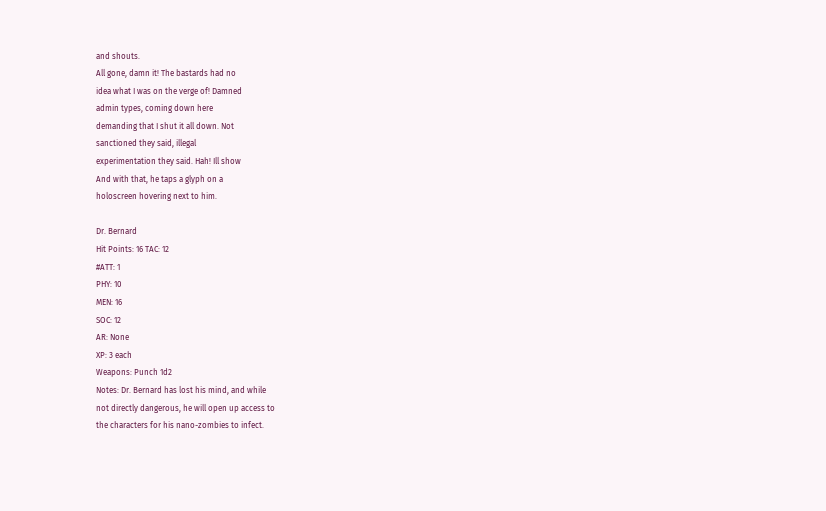and shouts.
All gone, damn it! The bastards had no
idea what I was on the verge of! Damned
admin types, coming down here
demanding that I shut it all down. Not
sanctioned they said, illegal
experimentation they said. Hah! Ill show
And with that, he taps a glyph on a
holoscreen hovering next to him.

Dr. Bernard
Hit Points: 16 TAC: 12
#ATT: 1
PHY: 10
MEN: 16
SOC: 12
AR: None
XP: 3 each
Weapons: Punch 1d2
Notes: Dr. Bernard has lost his mind, and while
not directly dangerous, he will open up access to
the characters for his nano-zombies to infect.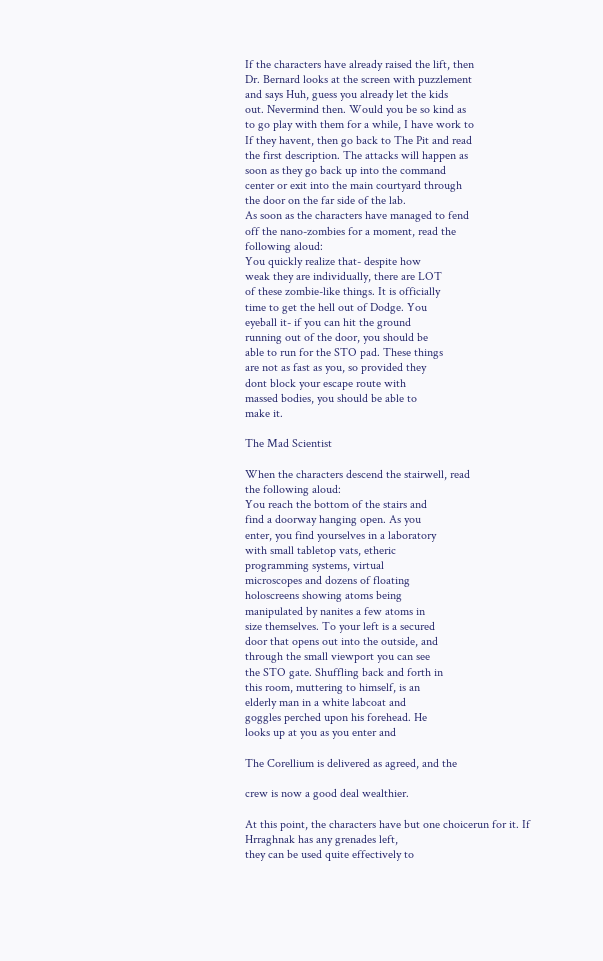If the characters have already raised the lift, then
Dr. Bernard looks at the screen with puzzlement
and says Huh, guess you already let the kids
out. Nevermind then. Would you be so kind as
to go play with them for a while, I have work to
If they havent, then go back to The Pit and read
the first description. The attacks will happen as
soon as they go back up into the command
center or exit into the main courtyard through
the door on the far side of the lab.
As soon as the characters have managed to fend
off the nano-zombies for a moment, read the
following aloud:
You quickly realize that- despite how
weak they are individually, there are LOT
of these zombie-like things. It is officially
time to get the hell out of Dodge. You
eyeball it- if you can hit the ground
running out of the door, you should be
able to run for the STO pad. These things
are not as fast as you, so provided they
dont block your escape route with
massed bodies, you should be able to
make it.

The Mad Scientist

When the characters descend the stairwell, read
the following aloud:
You reach the bottom of the stairs and
find a doorway hanging open. As you
enter, you find yourselves in a laboratory
with small tabletop vats, etheric
programming systems, virtual
microscopes and dozens of floating
holoscreens showing atoms being
manipulated by nanites a few atoms in
size themselves. To your left is a secured
door that opens out into the outside, and
through the small viewport you can see
the STO gate. Shuffling back and forth in
this room, muttering to himself, is an
elderly man in a white labcoat and
goggles perched upon his forehead. He
looks up at you as you enter and

The Corellium is delivered as agreed, and the

crew is now a good deal wealthier.

At this point, the characters have but one choicerun for it. If Hrraghnak has any grenades left,
they can be used quite effectively to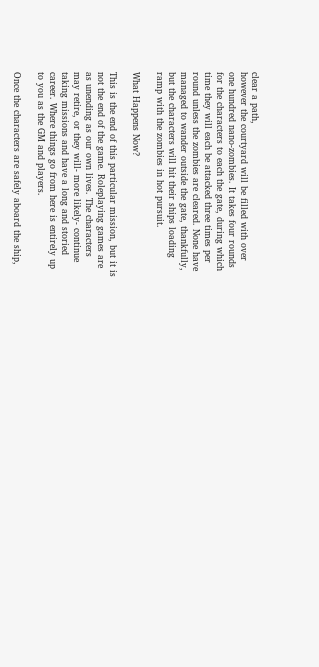clear a path,
however the courtyard will be filled with over
one hundred nano-zombies. It takes four rounds
for the characters to each the gate, during which
time they will each be attacked three times per
round unless the zombies are cleared. None have
managed to wander outside the gate, thankfully,
but the characters will hit their ships loading
ramp with the zombies in hot pursuit.

What Happens Now?

This is the end of this particular mission, but it is
not the end of the game. Roleplaying games are
as unending as our own lives. The characters
may retire, or they will- more likely- continue
taking missions and have a long and storied
career. Where things go from here is entirely up
to you as the GM and players.

Once the characters are safely aboard the ship,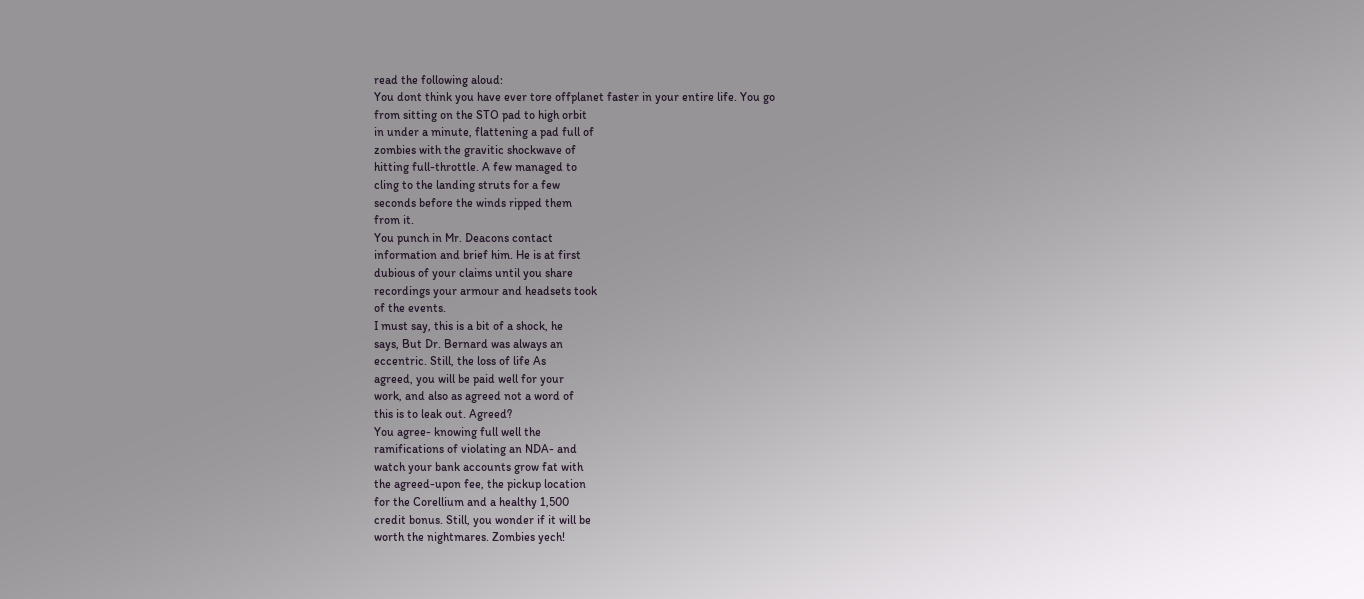read the following aloud:
You dont think you have ever tore offplanet faster in your entire life. You go
from sitting on the STO pad to high orbit
in under a minute, flattening a pad full of
zombies with the gravitic shockwave of
hitting full-throttle. A few managed to
cling to the landing struts for a few
seconds before the winds ripped them
from it.
You punch in Mr. Deacons contact
information and brief him. He is at first
dubious of your claims until you share
recordings your armour and headsets took
of the events.
I must say, this is a bit of a shock, he
says, But Dr. Bernard was always an
eccentric. Still, the loss of life As
agreed, you will be paid well for your
work, and also as agreed not a word of
this is to leak out. Agreed?
You agree- knowing full well the
ramifications of violating an NDA- and
watch your bank accounts grow fat with
the agreed-upon fee, the pickup location
for the Corellium and a healthy 1,500
credit bonus. Still, you wonder if it will be
worth the nightmares. Zombies yech!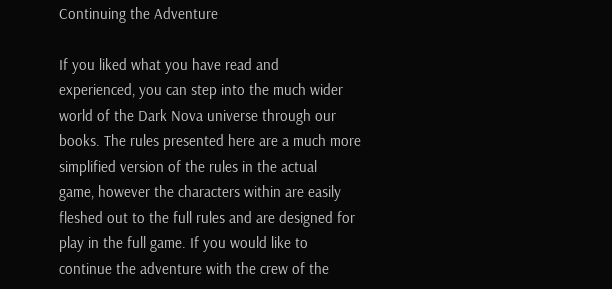Continuing the Adventure

If you liked what you have read and
experienced, you can step into the much wider
world of the Dark Nova universe through our
books. The rules presented here are a much more
simplified version of the rules in the actual
game, however the characters within are easily
fleshed out to the full rules and are designed for
play in the full game. If you would like to
continue the adventure with the crew of the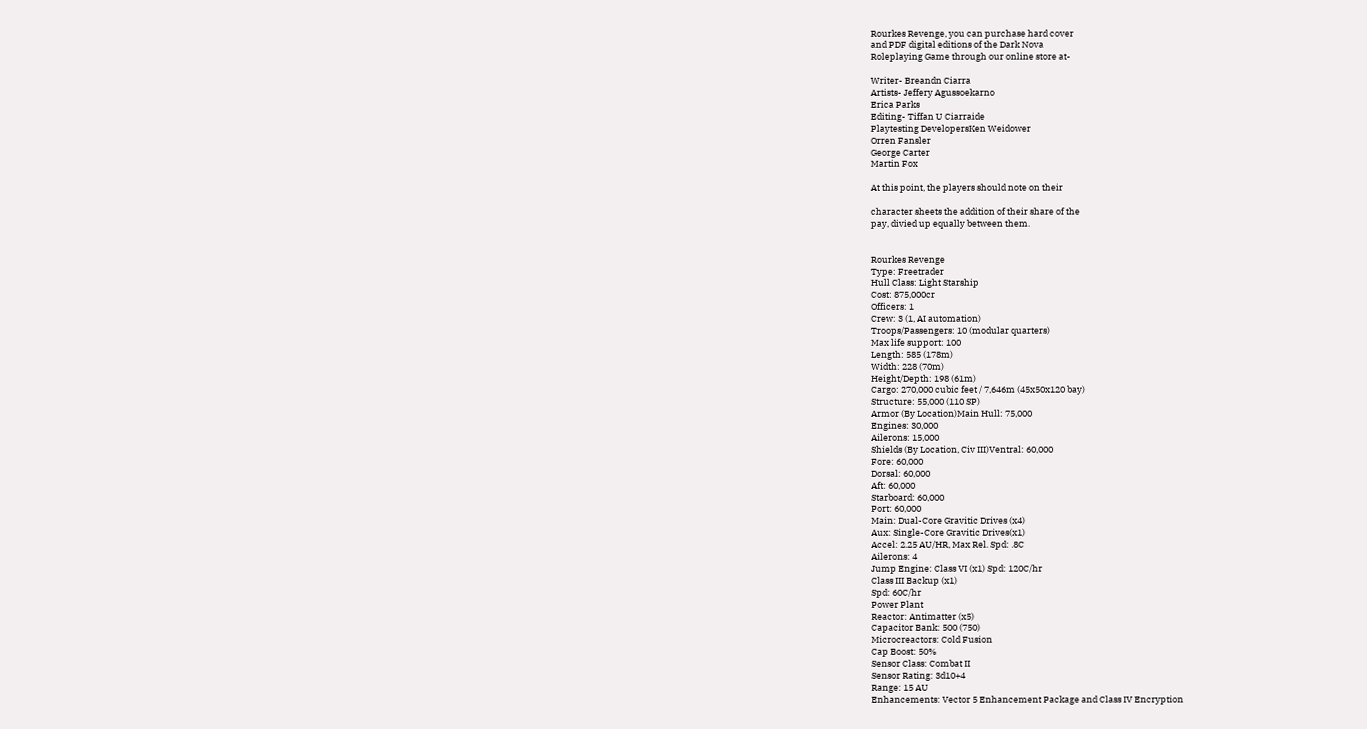Rourkes Revenge, you can purchase hard cover
and PDF digital editions of the Dark Nova
Roleplaying Game through our online store at-

Writer- Breandn Ciarra
Artists- Jeffery Agussoekarno
Erica Parks
Editing- Tiffan U Ciarraide
Playtesting DevelopersKen Weidower
Orren Fansler
George Carter
Martin Fox

At this point, the players should note on their

character sheets the addition of their share of the
pay, divied up equally between them.


Rourkes Revenge
Type: Freetrader
Hull Class: Light Starship
Cost: 875,000cr
Officers: 1
Crew: 3 (1, AI automation)
Troops/Passengers: 10 (modular quarters)
Max life support: 100
Length: 585 (178m)
Width: 228 (70m)
Height/Depth: 198 (61m)
Cargo: 270,000 cubic feet / 7,646m (45x50x120 bay)
Structure: 55,000 (110 SP)
Armor (By Location)Main Hull: 75,000
Engines: 30,000
Ailerons: 15,000
Shields (By Location, Civ III)Ventral: 60,000
Fore: 60,000
Dorsal: 60,000
Aft: 60,000
Starboard: 60,000
Port: 60,000
Main: Dual-Core Gravitic Drives (x4)
Aux: Single-Core Gravitic Drives(x1)
Accel: 2.25 AU/HR, Max Rel. Spd: .8C
Ailerons: 4
Jump Engine: Class VI (x1) Spd: 120C/hr
Class III Backup (x1)
Spd: 60C/hr
Power Plant
Reactor: Antimatter (x5)
Capacitor Bank: 500 (750)
Microcreactors: Cold Fusion
Cap Boost: 50%
Sensor Class: Combat II
Sensor Rating: 3d10+4
Range: 15 AU
Enhancements: Vector 5 Enhancement Package and Class IV Encryption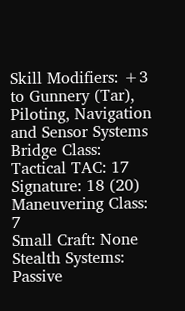Skill Modifiers: +3 to Gunnery (Tar), Piloting, Navigation and Sensor Systems
Bridge Class: Tactical TAC: 17
Signature: 18 (20)
Maneuvering Class: 7
Small Craft: None
Stealth Systems: Passive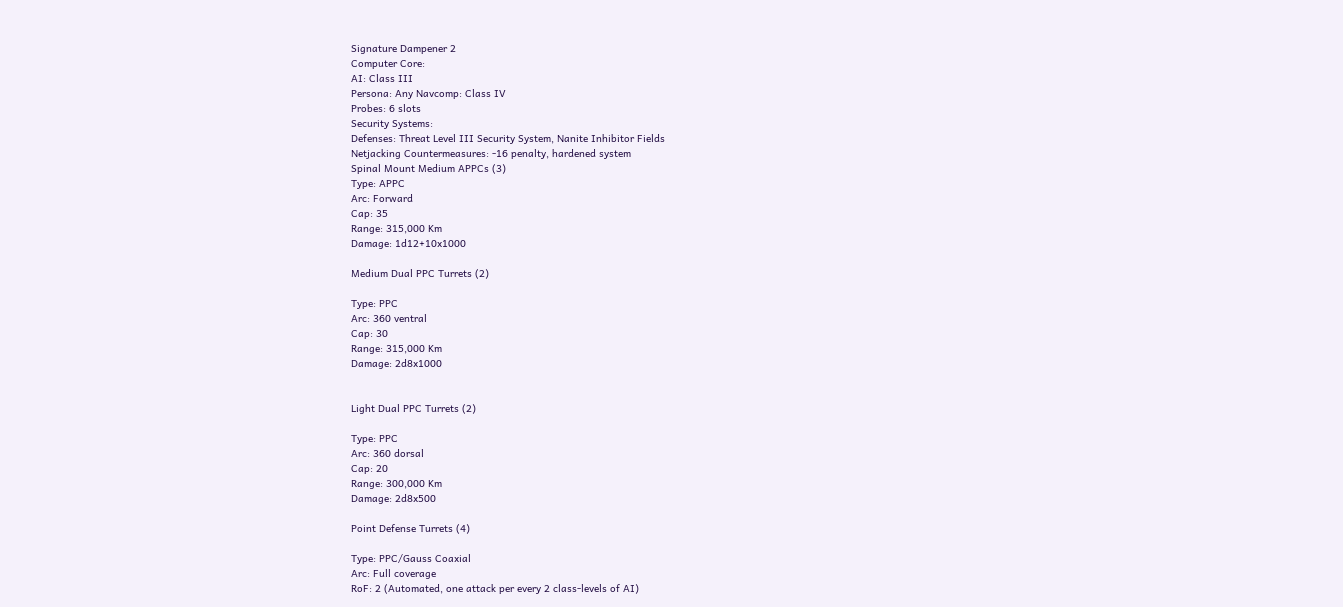Signature Dampener 2
Computer Core:
AI: Class III
Persona: Any Navcomp: Class IV
Probes: 6 slots
Security Systems:
Defenses: Threat Level III Security System, Nanite Inhibitor Fields
Netjacking Countermeasures: -16 penalty, hardened system
Spinal Mount Medium APPCs (3)
Type: APPC
Arc: Forward
Cap: 35
Range: 315,000 Km
Damage: 1d12+10x1000

Medium Dual PPC Turrets (2)

Type: PPC
Arc: 360 ventral
Cap: 30
Range: 315,000 Km
Damage: 2d8x1000


Light Dual PPC Turrets (2)

Type: PPC
Arc: 360 dorsal
Cap: 20
Range: 300,000 Km
Damage: 2d8x500

Point Defense Turrets (4)

Type: PPC/Gauss Coaxial
Arc: Full coverage
RoF: 2 (Automated, one attack per every 2 class-levels of AI)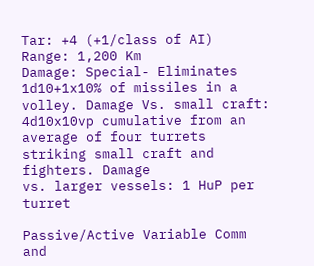Tar: +4 (+1/class of AI)
Range: 1,200 Km
Damage: Special- Eliminates 1d10+1x10% of missiles in a
volley. Damage Vs. small craft: 4d10x10vp cumulative from an
average of four turrets striking small craft and fighters. Damage
vs. larger vessels: 1 HuP per turret

Passive/Active Variable Comm and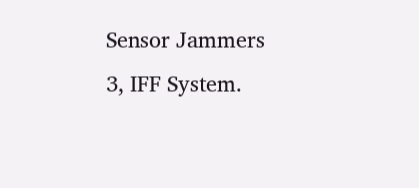Sensor Jammers 3, IFF System.